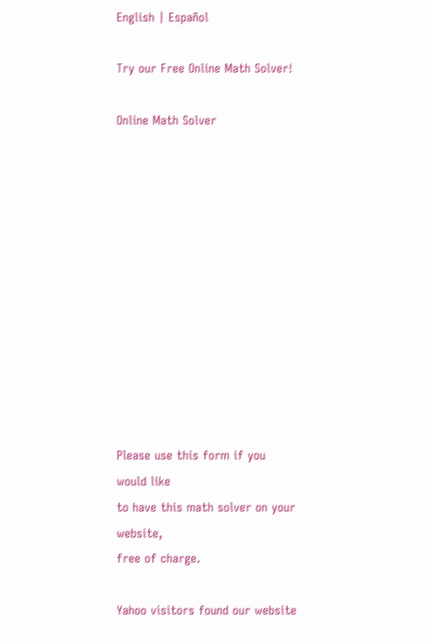English | Español

Try our Free Online Math Solver!

Online Math Solver












Please use this form if you would like
to have this math solver on your website,
free of charge.

Yahoo visitors found our website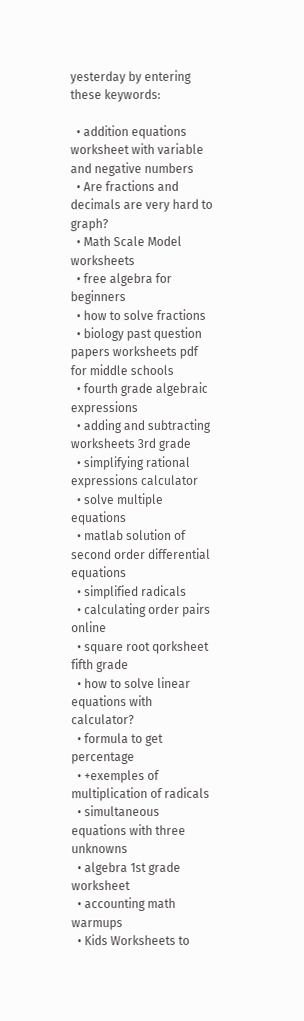yesterday by entering these keywords:

  • addition equations worksheet with variable and negative numbers
  • Are fractions and decimals are very hard to graph?
  • Math Scale Model worksheets
  • free algebra for beginners
  • how to solve fractions
  • biology past question papers worksheets pdf for middle schools
  • fourth grade algebraic expressions
  • adding and subtracting worksheets 3rd grade
  • simplifying rational expressions calculator
  • solve multiple equations
  • matlab solution of second order differential equations
  • simplified radicals
  • calculating order pairs online
  • square root qorksheet fifth grade
  • how to solve linear equations with calculator?
  • formula to get percentage
  • +exemples of multiplication of radicals
  • simultaneous equations with three unknowns
  • algebra 1st grade worksheet
  • accounting math warmups
  • Kids Worksheets to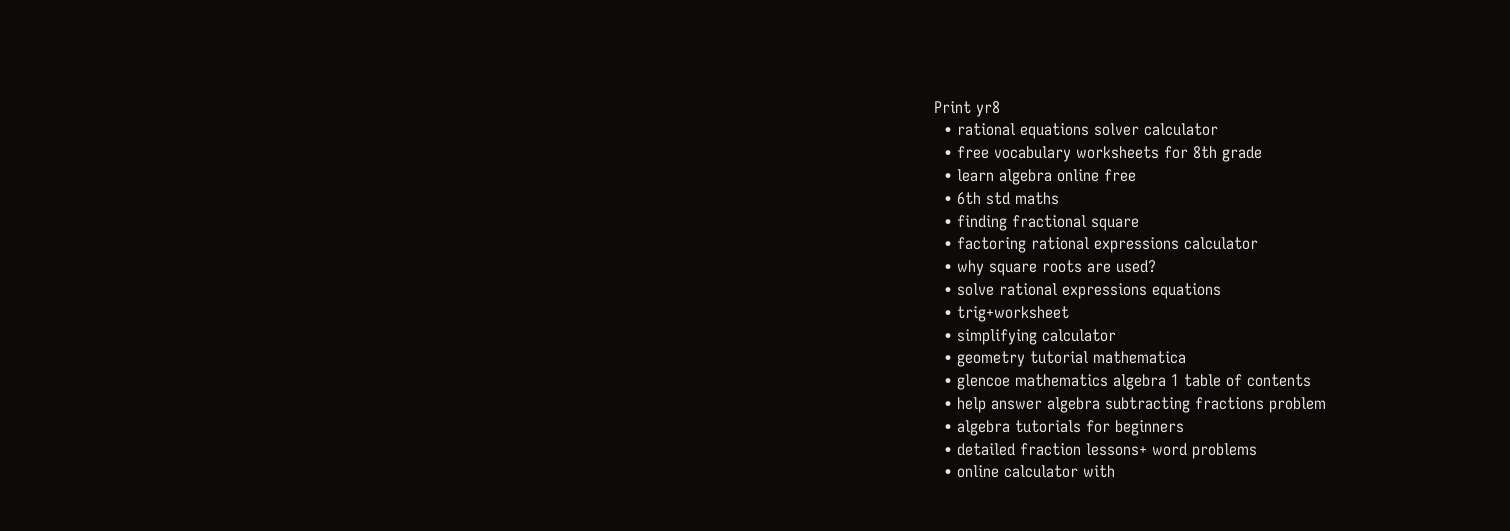Print yr8
  • rational equations solver calculator
  • free vocabulary worksheets for 8th grade
  • learn algebra online free
  • 6th std maths
  • finding fractional square
  • factoring rational expressions calculator
  • why square roots are used?
  • solve rational expressions equations
  • trig+worksheet
  • simplifying calculator
  • geometry tutorial mathematica
  • glencoe mathematics algebra 1 table of contents
  • help answer algebra subtracting fractions problem
  • algebra tutorials for beginners
  • detailed fraction lessons+ word problems
  • online calculator with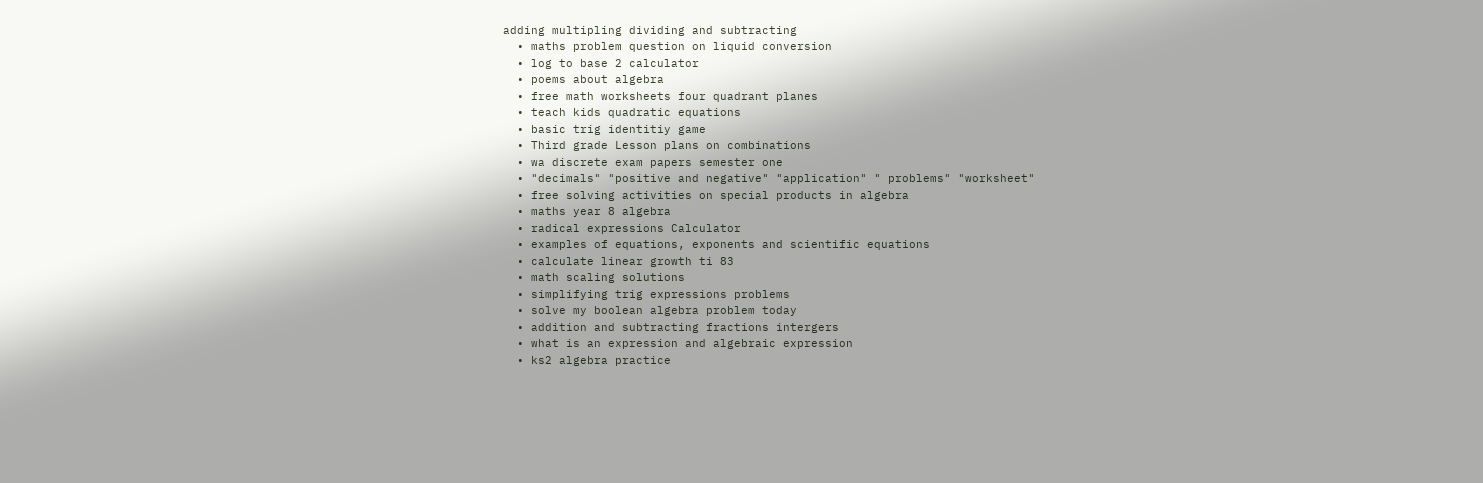adding multipling dividing and subtracting
  • maths problem question on liquid conversion
  • log to base 2 calculator
  • poems about algebra
  • free math worksheets four quadrant planes
  • teach kids quadratic equations
  • basic trig identitiy game
  • Third grade Lesson plans on combinations
  • wa discrete exam papers semester one
  • "decimals" "positive and negative" "application" " problems" "worksheet"
  • free solving activities on special products in algebra
  • maths year 8 algebra
  • radical expressions Calculator
  • examples of equations, exponents and scientific equations
  • calculate linear growth ti 83
  • math scaling solutions
  • simplifying trig expressions problems
  • solve my boolean algebra problem today
  • addition and subtracting fractions intergers
  • what is an expression and algebraic expression
  • ks2 algebra practice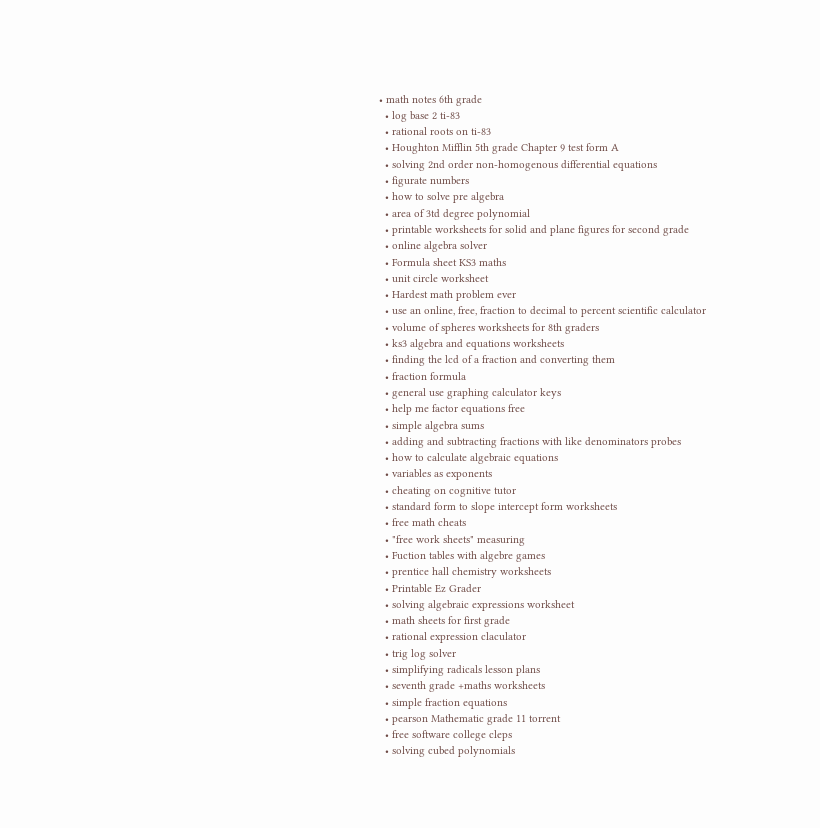• math notes 6th grade
  • log base 2 ti-83
  • rational roots on ti-83
  • Houghton Mifflin 5th grade Chapter 9 test form A
  • solving 2nd order non-homogenous differential equations
  • figurate numbers
  • how to solve pre algebra
  • area of 3td degree polynomial
  • printable worksheets for solid and plane figures for second grade
  • online algebra solver
  • Formula sheet KS3 maths
  • unit circle worksheet
  • Hardest math problem ever
  • use an online, free, fraction to decimal to percent scientific calculator
  • volume of spheres worksheets for 8th graders
  • ks3 algebra and equations worksheets
  • finding the lcd of a fraction and converting them
  • fraction formula
  • general use graphing calculator keys
  • help me factor equations free
  • simple algebra sums
  • adding and subtracting fractions with like denominators probes
  • how to calculate algebraic equations
  • variables as exponents
  • cheating on cognitive tutor
  • standard form to slope intercept form worksheets
  • free math cheats
  • "free work sheets" measuring
  • Fuction tables with algebre games
  • prentice hall chemistry worksheets
  • Printable Ez Grader
  • solving algebraic expressions worksheet
  • math sheets for first grade
  • rational expression claculator
  • trig log solver
  • simplifying radicals lesson plans
  • seventh grade +maths worksheets
  • simple fraction equations
  • pearson Mathematic grade 11 torrent
  • free software college cleps
  • solving cubed polynomials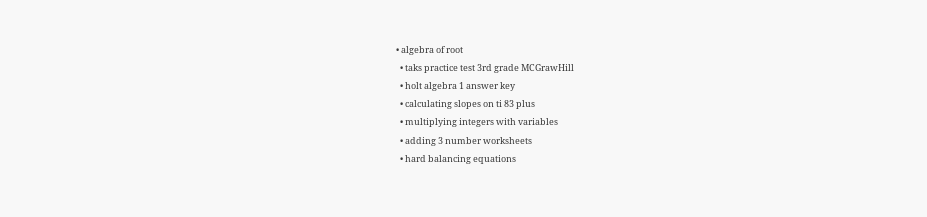• algebra of root
  • taks practice test 3rd grade MCGrawHill
  • holt algebra 1 answer key
  • calculating slopes on ti 83 plus
  • multiplying integers with variables
  • adding 3 number worksheets
  • hard balancing equations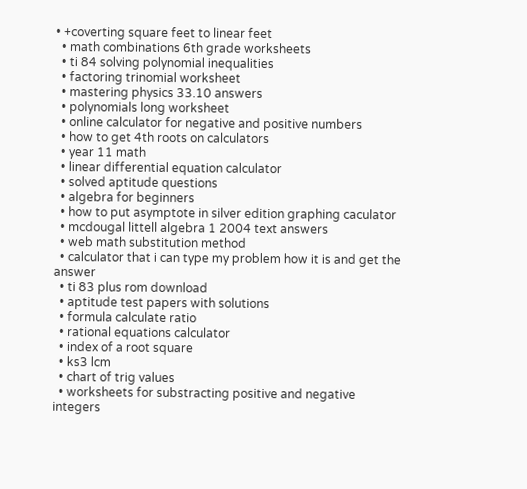• +coverting square feet to linear feet
  • math combinations 6th grade worksheets
  • ti 84 solving polynomial inequalities
  • factoring trinomial worksheet
  • mastering physics 33.10 answers
  • polynomials long worksheet
  • online calculator for negative and positive numbers
  • how to get 4th roots on calculators
  • year 11 math
  • linear differential equation calculator
  • solved aptitude questions
  • algebra for beginners
  • how to put asymptote in silver edition graphing caculator
  • mcdougal littell algebra 1 2004 text answers
  • web math substitution method
  • calculator that i can type my problem how it is and get the answer
  • ti 83 plus rom download
  • aptitude test papers with solutions
  • formula calculate ratio
  • rational equations calculator
  • index of a root square
  • ks3 lcm
  • chart of trig values
  • worksheets for substracting positive and negative integers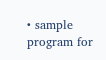• sample program for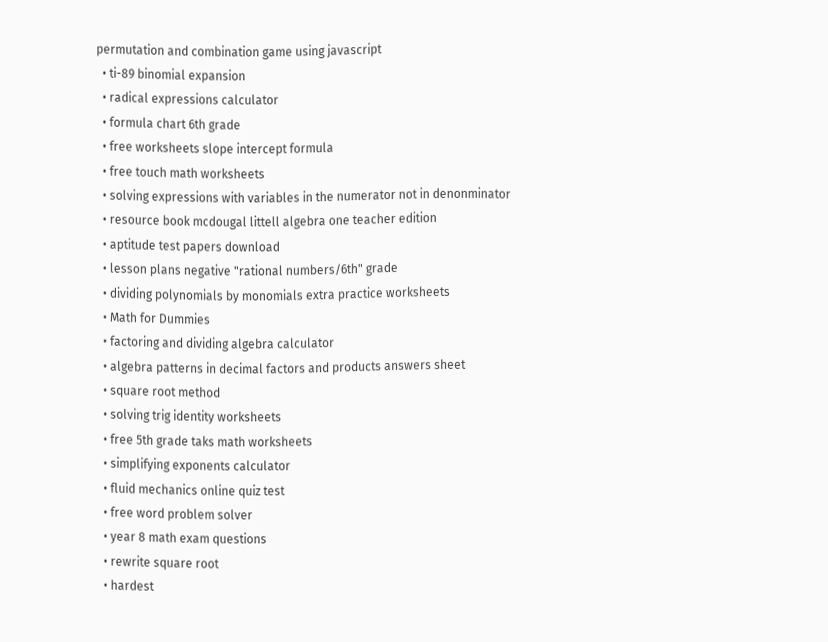permutation and combination game using javascript
  • ti-89 binomial expansion
  • radical expressions calculator
  • formula chart 6th grade
  • free worksheets slope intercept formula
  • free touch math worksheets
  • solving expressions with variables in the numerator not in denonminator
  • resource book mcdougal littell algebra one teacher edition
  • aptitude test papers download
  • lesson plans negative "rational numbers/6th" grade
  • dividing polynomials by monomials extra practice worksheets
  • Math for Dummies
  • factoring and dividing algebra calculator
  • algebra patterns in decimal factors and products answers sheet
  • square root method
  • solving trig identity worksheets
  • free 5th grade taks math worksheets
  • simplifying exponents calculator
  • fluid mechanics online quiz test
  • free word problem solver
  • year 8 math exam questions
  • rewrite square root
  • hardest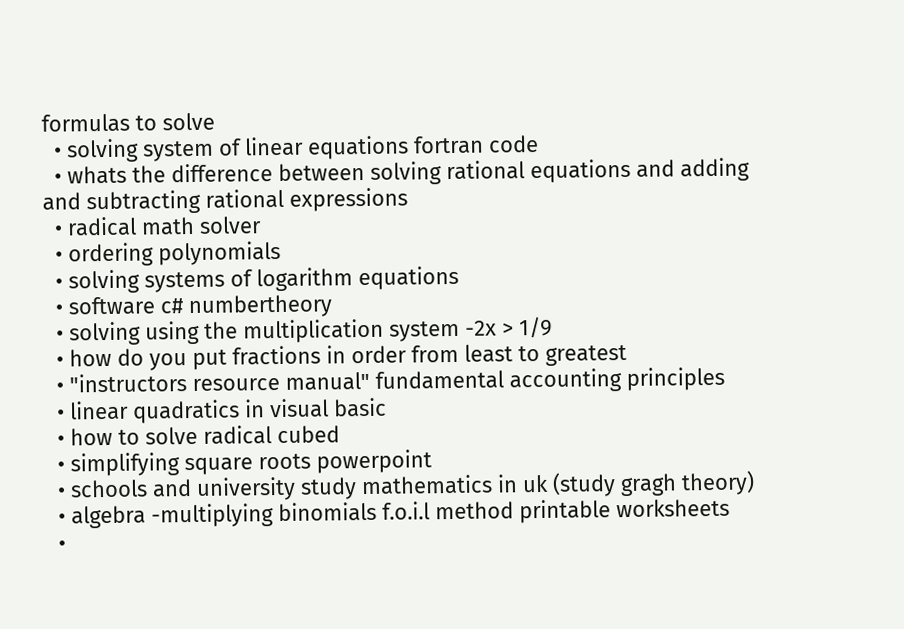formulas to solve
  • solving system of linear equations fortran code
  • whats the difference between solving rational equations and adding and subtracting rational expressions
  • radical math solver
  • ordering polynomials
  • solving systems of logarithm equations
  • software c# numbertheory
  • solving using the multiplication system -2x > 1/9
  • how do you put fractions in order from least to greatest
  • "instructors resource manual" fundamental accounting principles
  • linear quadratics in visual basic
  • how to solve radical cubed
  • simplifying square roots powerpoint
  • schools and university study mathematics in uk (study gragh theory)
  • algebra -multiplying binomials f.o.i.l method printable worksheets
  •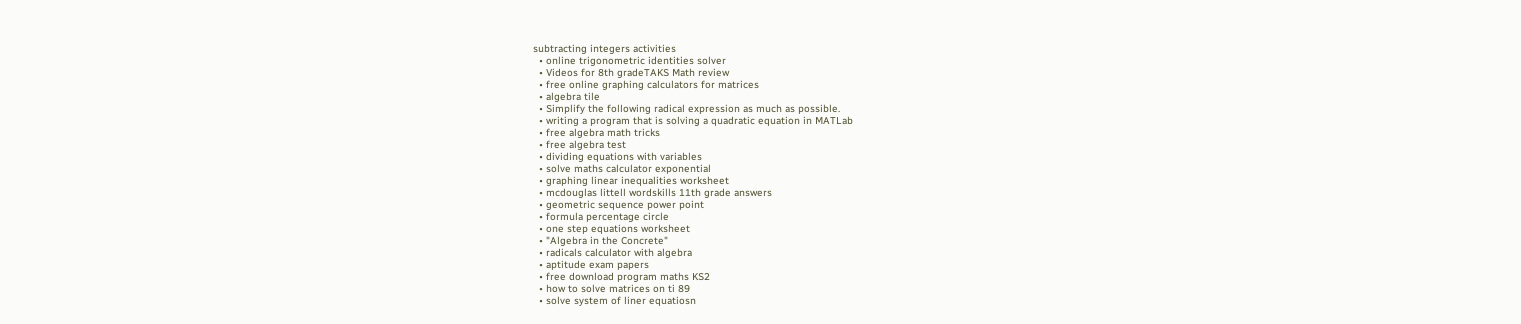subtracting integers activities
  • online trigonometric identities solver
  • Videos for 8th gradeTAKS Math review
  • free online graphing calculators for matrices
  • algebra tile
  • Simplify the following radical expression as much as possible.
  • writing a program that is solving a quadratic equation in MATLab
  • free algebra math tricks
  • free algebra test
  • dividing equations with variables
  • solve maths calculator exponential
  • graphing linear inequalities worksheet
  • mcdouglas littell wordskills 11th grade answers
  • geometric sequence power point
  • formula percentage circle
  • one step equations worksheet
  • "Algebra in the Concrete"
  • radicals calculator with algebra
  • aptitude exam papers
  • free download program maths KS2
  • how to solve matrices on ti 89
  • solve system of liner equatiosn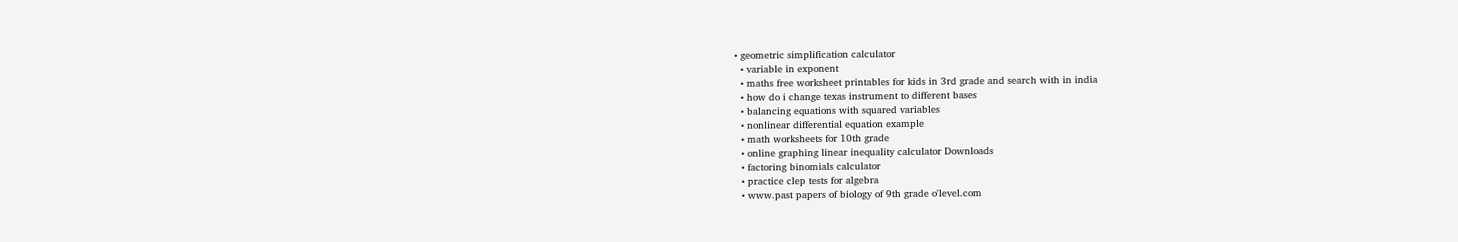• geometric simplification calculator
  • variable in exponent
  • maths free worksheet printables for kids in 3rd grade and search with in india
  • how do i change texas instrument to different bases
  • balancing equations with squared variables
  • nonlinear differential equation example
  • math worksheets for 10th grade
  • online graphing linear inequality calculator Downloads
  • factoring binomials calculator
  • practice clep tests for algebra
  • www.past papers of biology of 9th grade o'level.com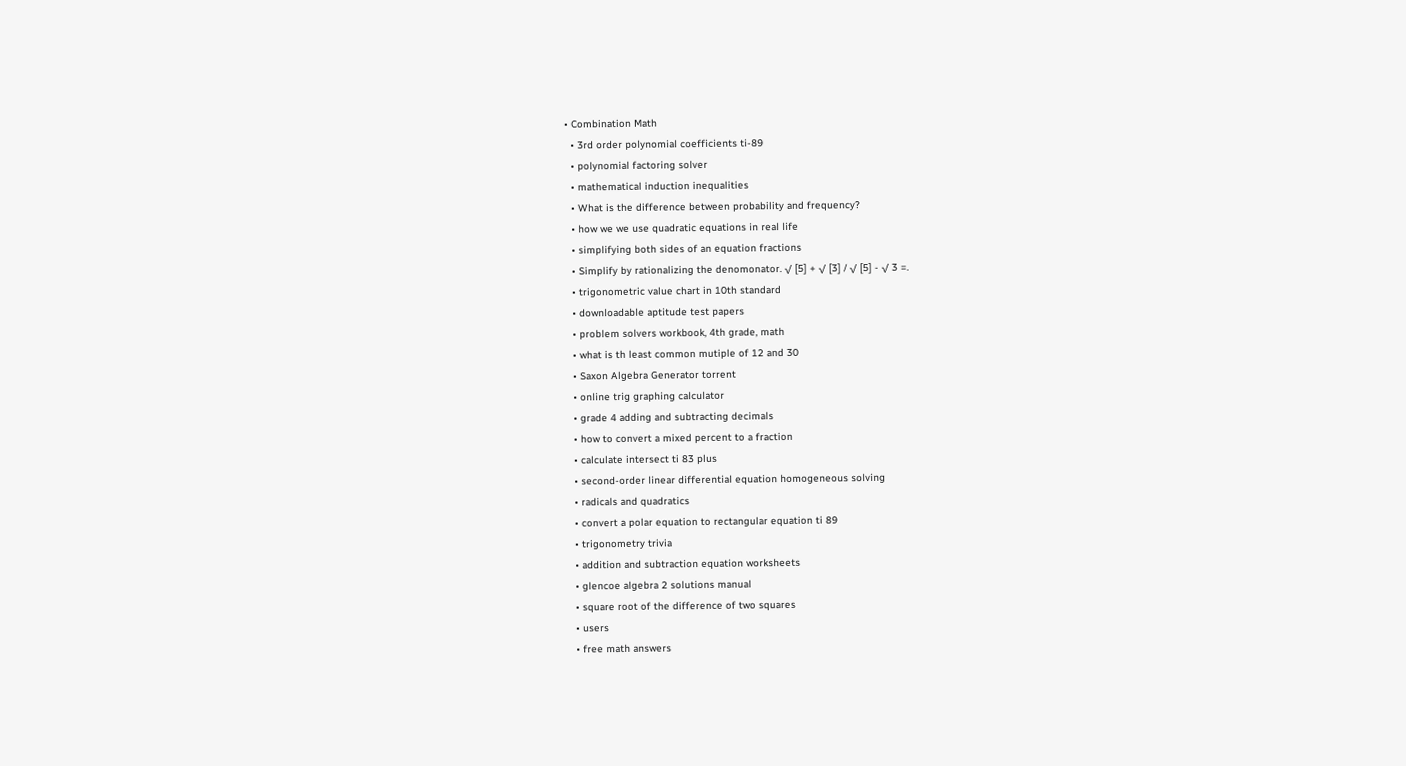• Combination Math
  • 3rd order polynomial coefficients ti-89
  • polynomial factoring solver
  • mathematical induction inequalities
  • What is the difference between probability and frequency?
  • how we we use quadratic equations in real life
  • simplifying both sides of an equation fractions
  • Simplify by rationalizing the denomonator. √ [5] + √ [3] / √ [5] - √ 3 =.
  • trigonometric value chart in 10th standard
  • downloadable aptitude test papers
  • problem solvers workbook, 4th grade, math
  • what is th least common mutiple of 12 and 30
  • Saxon Algebra Generator torrent
  • online trig graphing calculator
  • grade 4 adding and subtracting decimals
  • how to convert a mixed percent to a fraction
  • calculate intersect ti 83 plus
  • second-order linear differential equation homogeneous solving
  • radicals and quadratics
  • convert a polar equation to rectangular equation ti 89
  • trigonometry trivia
  • addition and subtraction equation worksheets
  • glencoe algebra 2 solutions manual
  • square root of the difference of two squares
  • users
  • free math answers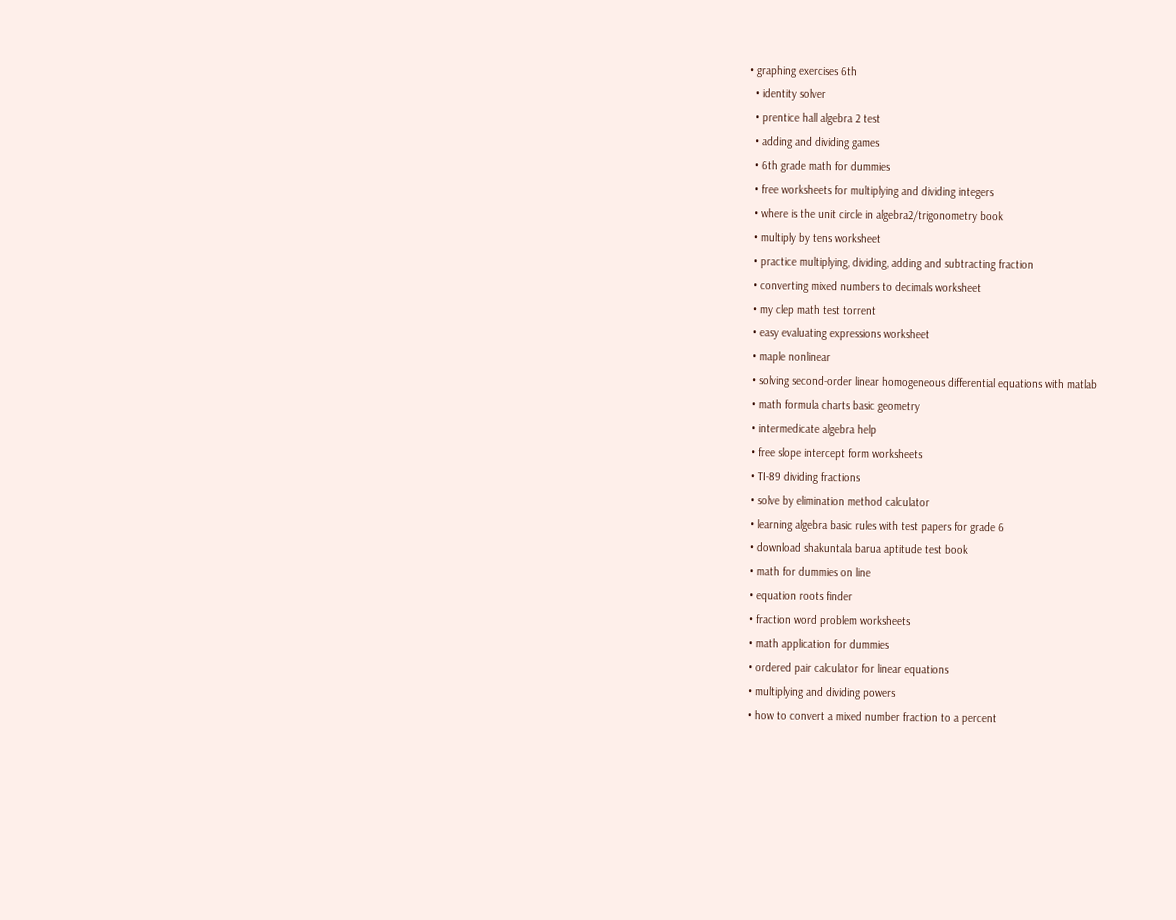• graphing exercises 6th
  • identity solver
  • prentice hall algebra 2 test
  • adding and dividing games
  • 6th grade math for dummies
  • free worksheets for multiplying and dividing integers
  • where is the unit circle in algebra2/trigonometry book
  • multiply by tens worksheet
  • practice multiplying, dividing, adding and subtracting fraction
  • converting mixed numbers to decimals worksheet
  • my clep math test torrent
  • easy evaluating expressions worksheet
  • maple nonlinear
  • solving second-order linear homogeneous differential equations with matlab
  • math formula charts basic geometry
  • intermedicate algebra help
  • free slope intercept form worksheets
  • TI-89 dividing fractions
  • solve by elimination method calculator
  • learning algebra basic rules with test papers for grade 6
  • download shakuntala barua aptitude test book
  • math for dummies on line
  • equation roots finder
  • fraction word problem worksheets
  • math application for dummies
  • ordered pair calculator for linear equations
  • multiplying and dividing powers
  • how to convert a mixed number fraction to a percent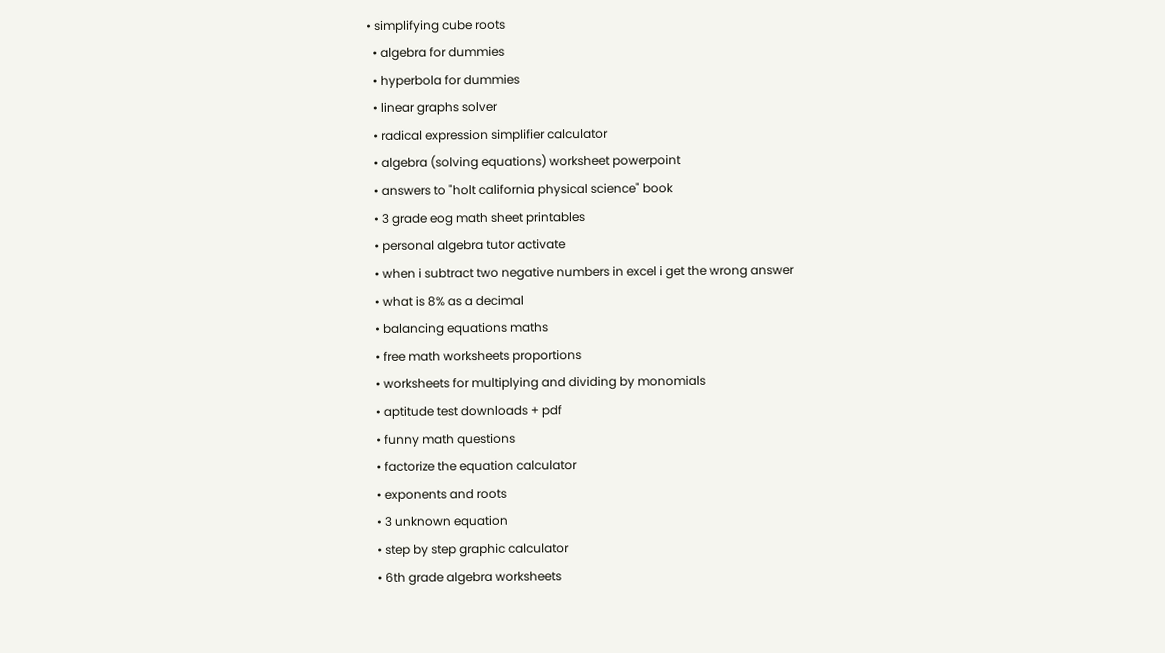• simplifying cube roots
  • algebra for dummies
  • hyperbola for dummies
  • linear graphs solver
  • radical expression simplifier calculator
  • algebra (solving equations) worksheet powerpoint
  • answers to "holt california physical science" book
  • 3 grade eog math sheet printables
  • personal algebra tutor activate
  • when i subtract two negative numbers in excel i get the wrong answer
  • what is 8% as a decimal
  • balancing equations maths
  • free math worksheets proportions
  • worksheets for multiplying and dividing by monomials
  • aptitude test downloads + pdf
  • funny math questions
  • factorize the equation calculator
  • exponents and roots
  • 3 unknown equation
  • step by step graphic calculator
  • 6th grade algebra worksheets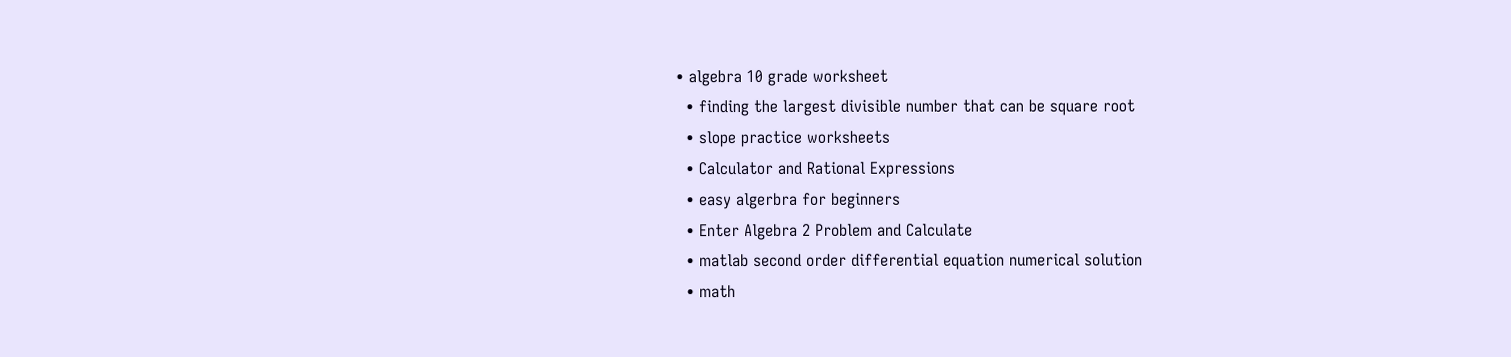• algebra 10 grade worksheet
  • finding the largest divisible number that can be square root
  • slope practice worksheets
  • Calculator and Rational Expressions
  • easy algerbra for beginners
  • Enter Algebra 2 Problem and Calculate
  • matlab second order differential equation numerical solution
  • math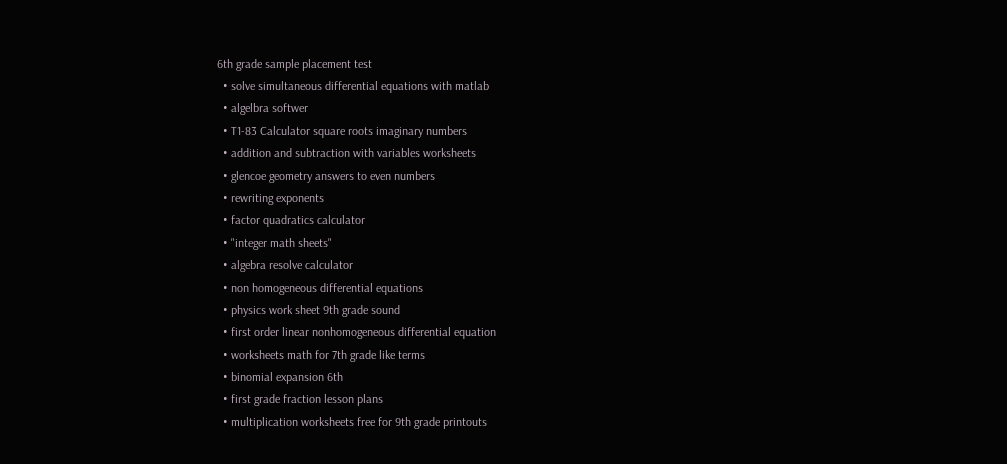6th grade sample placement test
  • solve simultaneous differential equations with matlab
  • algelbra softwer
  • T1-83 Calculator square roots imaginary numbers
  • addition and subtraction with variables worksheets
  • glencoe geometry answers to even numbers
  • rewriting exponents
  • factor quadratics calculator
  • "integer math sheets"
  • algebra resolve calculator
  • non homogeneous differential equations
  • physics work sheet 9th grade sound
  • first order linear nonhomogeneous differential equation
  • worksheets math for 7th grade like terms
  • binomial expansion 6th
  • first grade fraction lesson plans
  • multiplication worksheets free for 9th grade printouts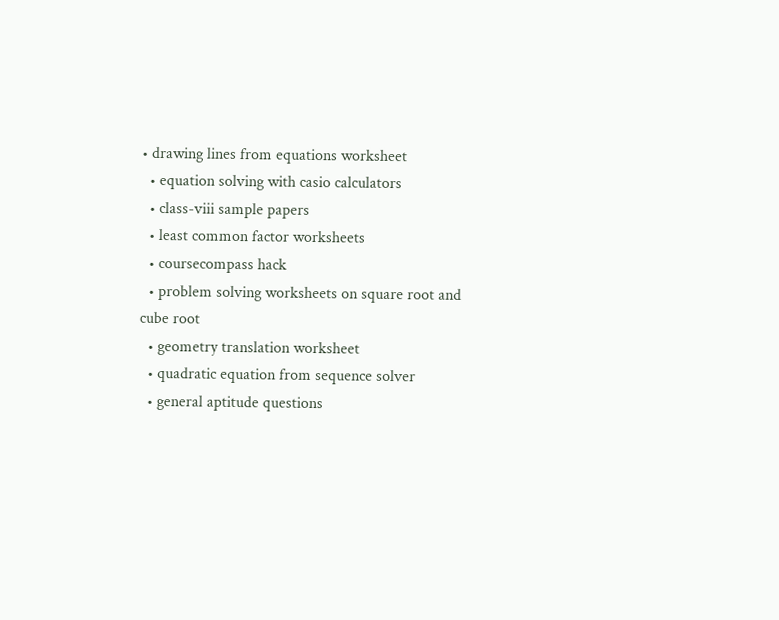• drawing lines from equations worksheet
  • equation solving with casio calculators
  • class-viii sample papers
  • least common factor worksheets
  • coursecompass hack
  • problem solving worksheets on square root and cube root
  • geometry translation worksheet
  • quadratic equation from sequence solver
  • general aptitude questions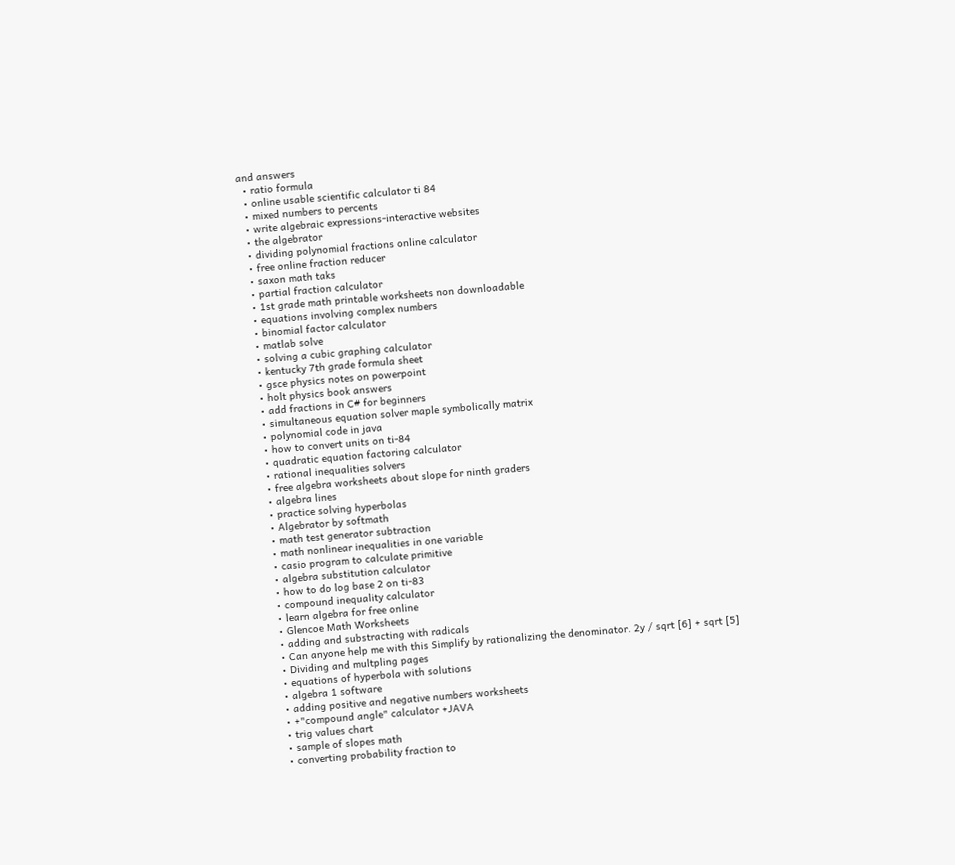and answers
  • ratio formula
  • online usable scientific calculator ti 84
  • mixed numbers to percents
  • write algebraic expressions-interactive websites
  • the algebrator
  • dividing polynomial fractions online calculator
  • free online fraction reducer
  • saxon math taks
  • partial fraction calculator
  • 1st grade math printable worksheets non downloadable
  • equations involving complex numbers
  • binomial factor calculator
  • matlab solve
  • solving a cubic graphing calculator
  • kentucky 7th grade formula sheet
  • gsce physics notes on powerpoint
  • holt physics book answers
  • add fractions in C# for beginners
  • simultaneous equation solver maple symbolically matrix
  • polynomial code in java
  • how to convert units on ti-84
  • quadratic equation factoring calculator
  • rational inequalities solvers
  • free algebra worksheets about slope for ninth graders
  • algebra lines
  • practice solving hyperbolas
  • Algebrator by softmath
  • math test generator subtraction
  • math nonlinear inequalities in one variable
  • casio program to calculate primitive
  • algebra substitution calculator
  • how to do log base 2 on ti-83
  • compound inequality calculator
  • learn algebra for free online
  • Glencoe Math Worksheets
  • adding and substracting with radicals
  • Can anyone help me with this Simplify by rationalizing the denominator. 2y / sqrt [6] + sqrt [5]
  • Dividing and multpling pages
  • equations of hyperbola with solutions
  • algebra 1 software
  • adding positive and negative numbers worksheets
  • +"compound angle" calculator +JAVA
  • trig values chart
  • sample of slopes math
  • converting probability fraction to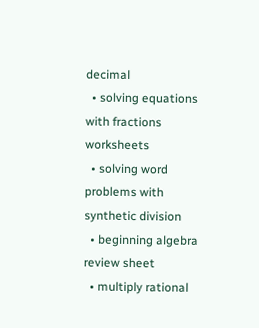decimal
  • solving equations with fractions worksheets
  • solving word problems with synthetic division
  • beginning algebra review sheet
  • multiply rational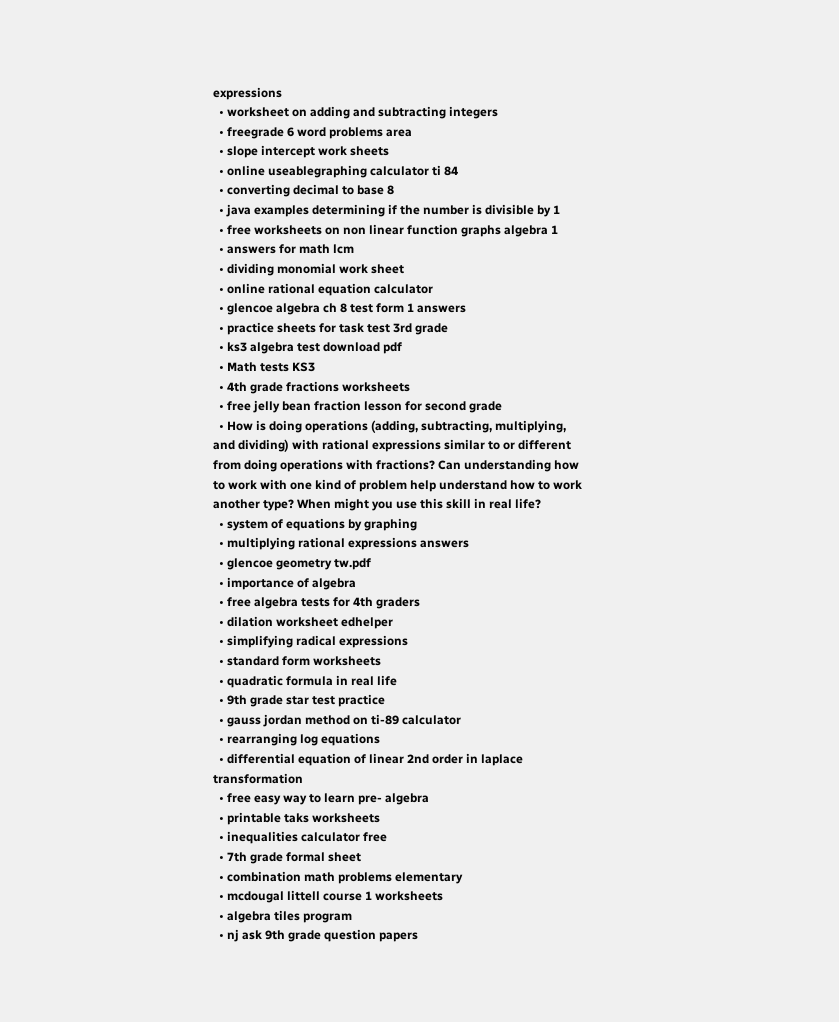expressions
  • worksheet on adding and subtracting integers
  • freegrade 6 word problems area
  • slope intercept work sheets
  • online useablegraphing calculator ti 84
  • converting decimal to base 8
  • java examples determining if the number is divisible by 1
  • free worksheets on non linear function graphs algebra 1
  • answers for math lcm
  • dividing monomial work sheet
  • online rational equation calculator
  • glencoe algebra ch 8 test form 1 answers
  • practice sheets for task test 3rd grade
  • ks3 algebra test download pdf
  • Math tests KS3
  • 4th grade fractions worksheets
  • free jelly bean fraction lesson for second grade
  • How is doing operations (adding, subtracting, multiplying, and dividing) with rational expressions similar to or different from doing operations with fractions? Can understanding how to work with one kind of problem help understand how to work another type? When might you use this skill in real life?
  • system of equations by graphing
  • multiplying rational expressions answers
  • glencoe geometry tw.pdf
  • importance of algebra
  • free algebra tests for 4th graders
  • dilation worksheet edhelper
  • simplifying radical expressions
  • standard form worksheets
  • quadratic formula in real life
  • 9th grade star test practice
  • gauss jordan method on ti-89 calculator
  • rearranging log equations
  • differential equation of linear 2nd order in laplace transformation
  • free easy way to learn pre- algebra
  • printable taks worksheets
  • inequalities calculator free
  • 7th grade formal sheet
  • combination math problems elementary
  • mcdougal littell course 1 worksheets
  • algebra tiles program
  • nj ask 9th grade question papers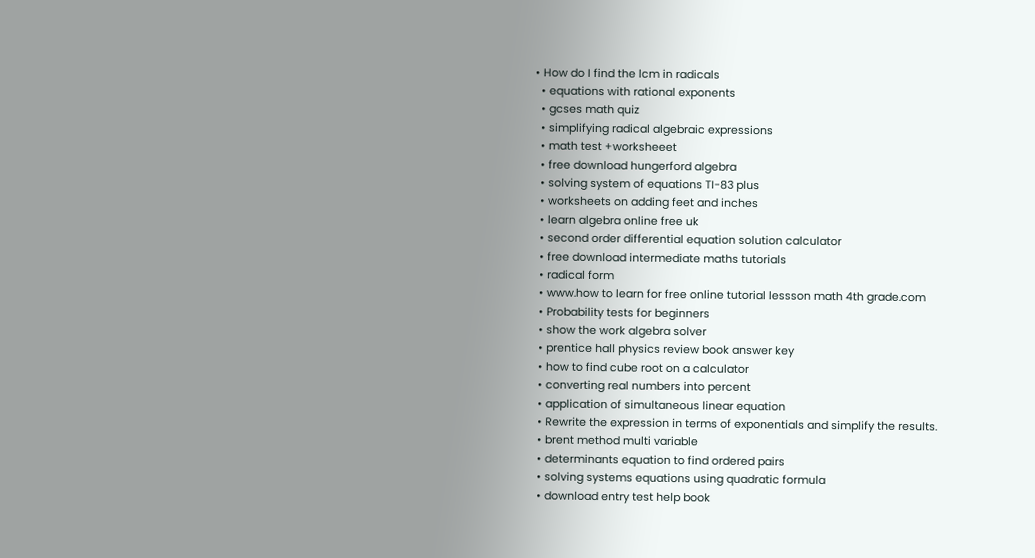• How do I find the lcm in radicals
  • equations with rational exponents
  • gcses math quiz
  • simplifying radical algebraic expressions
  • math test +worksheeet
  • free download hungerford algebra
  • solving system of equations TI-83 plus
  • worksheets on adding feet and inches
  • learn algebra online free uk
  • second order differential equation solution calculator
  • free download intermediate maths tutorials
  • radical form
  • www.how to learn for free online tutorial lessson math 4th grade.com
  • Probability tests for beginners
  • show the work algebra solver
  • prentice hall physics review book answer key
  • how to find cube root on a calculator
  • converting real numbers into percent
  • application of simultaneous linear equation
  • Rewrite the expression in terms of exponentials and simplify the results.
  • brent method multi variable
  • determinants equation to find ordered pairs
  • solving systems equations using quadratic formula
  • download entry test help book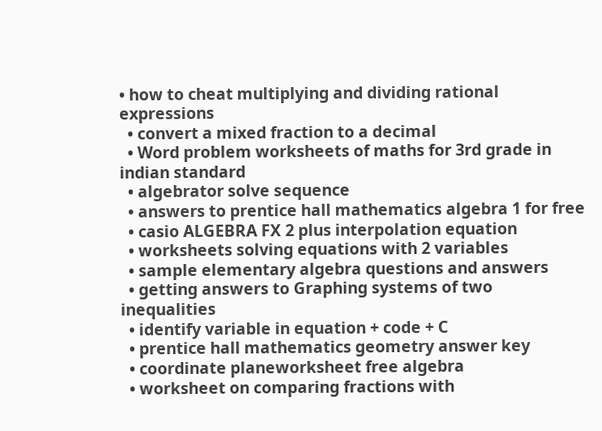• how to cheat multiplying and dividing rational expressions
  • convert a mixed fraction to a decimal
  • Word problem worksheets of maths for 3rd grade in indian standard
  • algebrator solve sequence
  • answers to prentice hall mathematics algebra 1 for free
  • casio ALGEBRA FX 2 plus interpolation equation
  • worksheets solving equations with 2 variables
  • sample elementary algebra questions and answers
  • getting answers to Graphing systems of two inequalities
  • identify variable in equation + code + C
  • prentice hall mathematics geometry answer key
  • coordinate planeworksheet free algebra
  • worksheet on comparing fractions with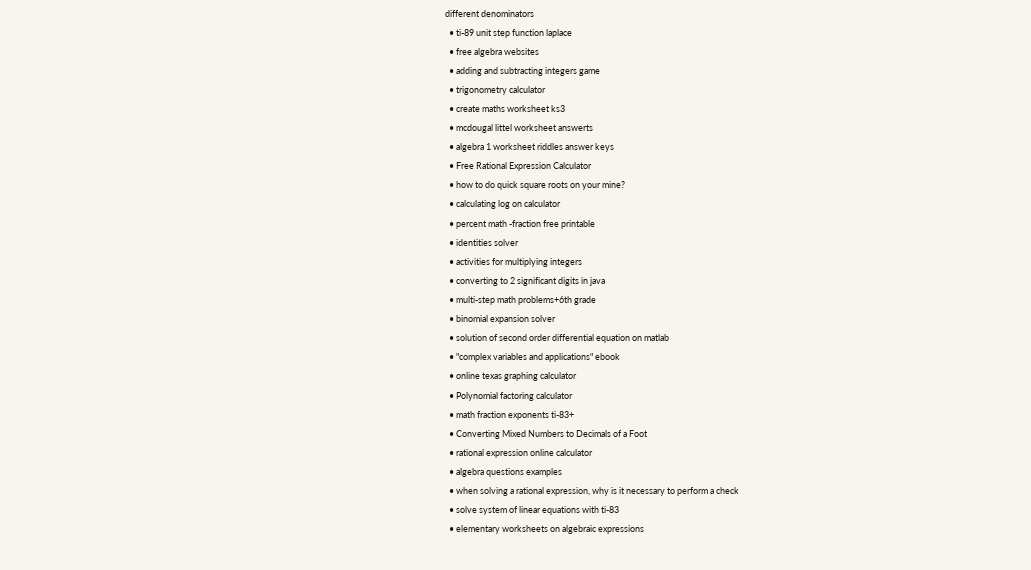different denominators
  • ti-89 unit step function laplace
  • free algebra websites
  • adding and subtracting integers game
  • trigonometry calculator
  • create maths worksheet ks3
  • mcdougal littel worksheet answerts
  • algebra 1 worksheet riddles answer keys
  • Free Rational Expression Calculator
  • how to do quick square roots on your mine?
  • calculating log on calculator
  • percent math -fraction free printable
  • identities solver
  • activities for multiplying integers
  • converting to 2 significant digits in java
  • multi-step math problems+6th grade
  • binomial expansion solver
  • solution of second order differential equation on matlab
  • "complex variables and applications" ebook
  • online texas graphing calculator
  • Polynomial factoring calculator
  • math fraction exponents ti-83+
  • Converting Mixed Numbers to Decimals of a Foot
  • rational expression online calculator
  • algebra questions examples
  • when solving a rational expression, why is it necessary to perform a check
  • solve system of linear equations with ti-83
  • elementary worksheets on algebraic expressions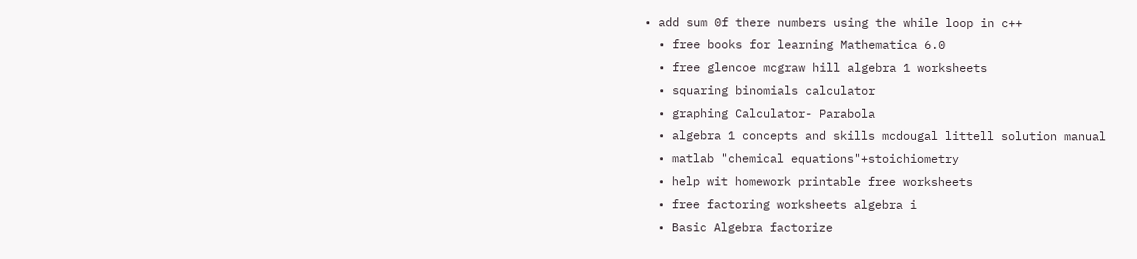• add sum 0f there numbers using the while loop in c++
  • free books for learning Mathematica 6.0
  • free glencoe mcgraw hill algebra 1 worksheets
  • squaring binomials calculator
  • graphing Calculator- Parabola
  • algebra 1 concepts and skills mcdougal littell solution manual
  • matlab "chemical equations"+stoichiometry
  • help wit homework printable free worksheets
  • free factoring worksheets algebra i
  • Basic Algebra factorize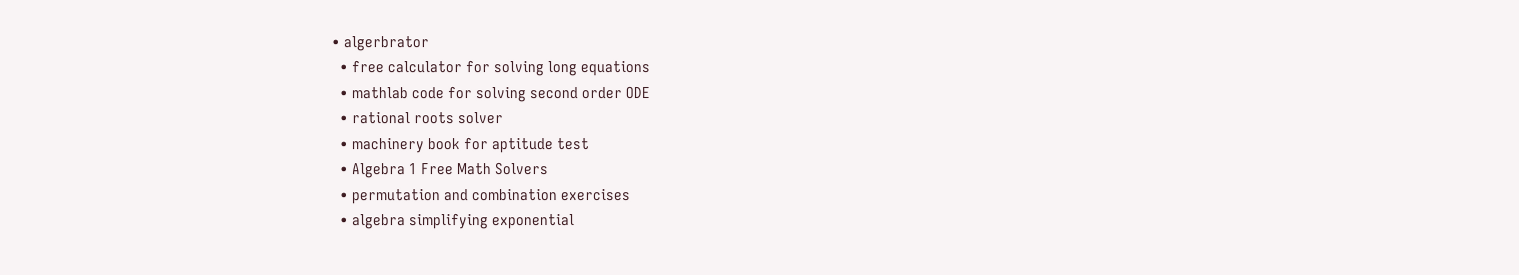• algerbrator
  • free calculator for solving long equations
  • mathlab code for solving second order ODE
  • rational roots solver
  • machinery book for aptitude test
  • Algebra 1 Free Math Solvers
  • permutation and combination exercises
  • algebra simplifying exponential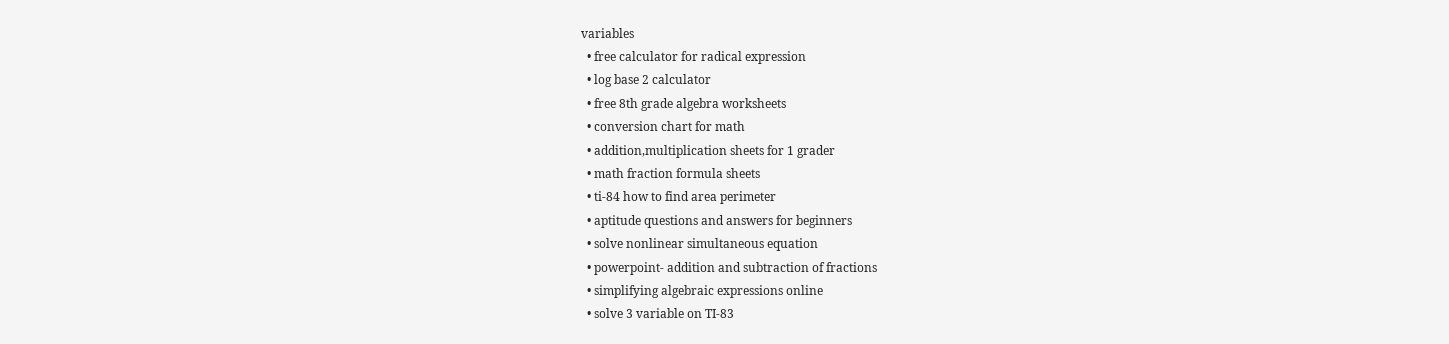variables
  • free calculator for radical expression
  • log base 2 calculator
  • free 8th grade algebra worksheets
  • conversion chart for math
  • addition,multiplication sheets for 1 grader
  • math fraction formula sheets
  • ti-84 how to find area perimeter
  • aptitude questions and answers for beginners
  • solve nonlinear simultaneous equation
  • powerpoint- addition and subtraction of fractions
  • simplifying algebraic expressions online
  • solve 3 variable on TI-83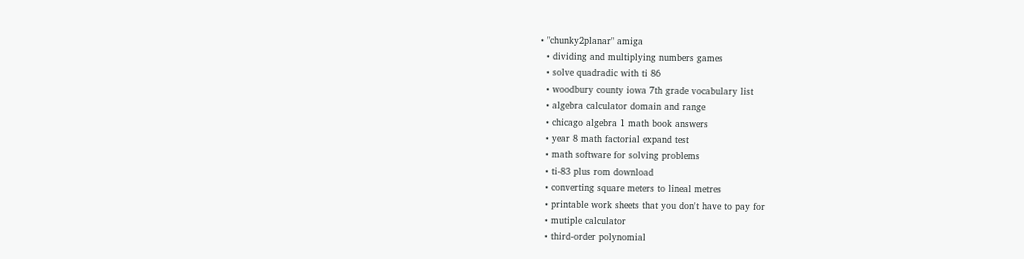• "chunky2planar" amiga
  • dividing and multiplying numbers games
  • solve quadradic with ti 86
  • woodbury county iowa 7th grade vocabulary list
  • algebra calculator domain and range
  • chicago algebra 1 math book answers
  • year 8 math factorial expand test
  • math software for solving problems
  • ti-83 plus rom download
  • converting square meters to lineal metres
  • printable work sheets that you don't have to pay for
  • mutiple calculator
  • third-order polynomial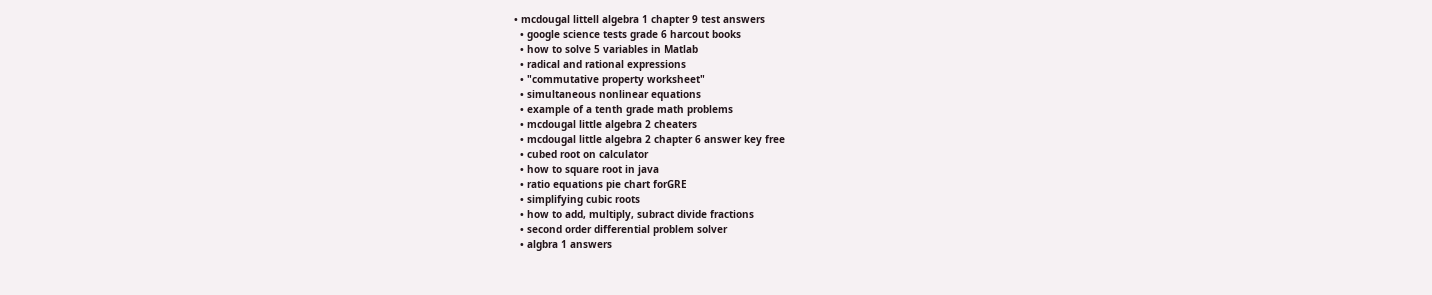• mcdougal littell algebra 1 chapter 9 test answers
  • google science tests grade 6 harcout books
  • how to solve 5 variables in Matlab
  • radical and rational expressions
  • "commutative property worksheet"
  • simultaneous nonlinear equations
  • example of a tenth grade math problems
  • mcdougal little algebra 2 cheaters
  • mcdougal little algebra 2 chapter 6 answer key free
  • cubed root on calculator
  • how to square root in java
  • ratio equations pie chart forGRE
  • simplifying cubic roots
  • how to add, multiply, subract divide fractions
  • second order differential problem solver
  • algbra 1 answers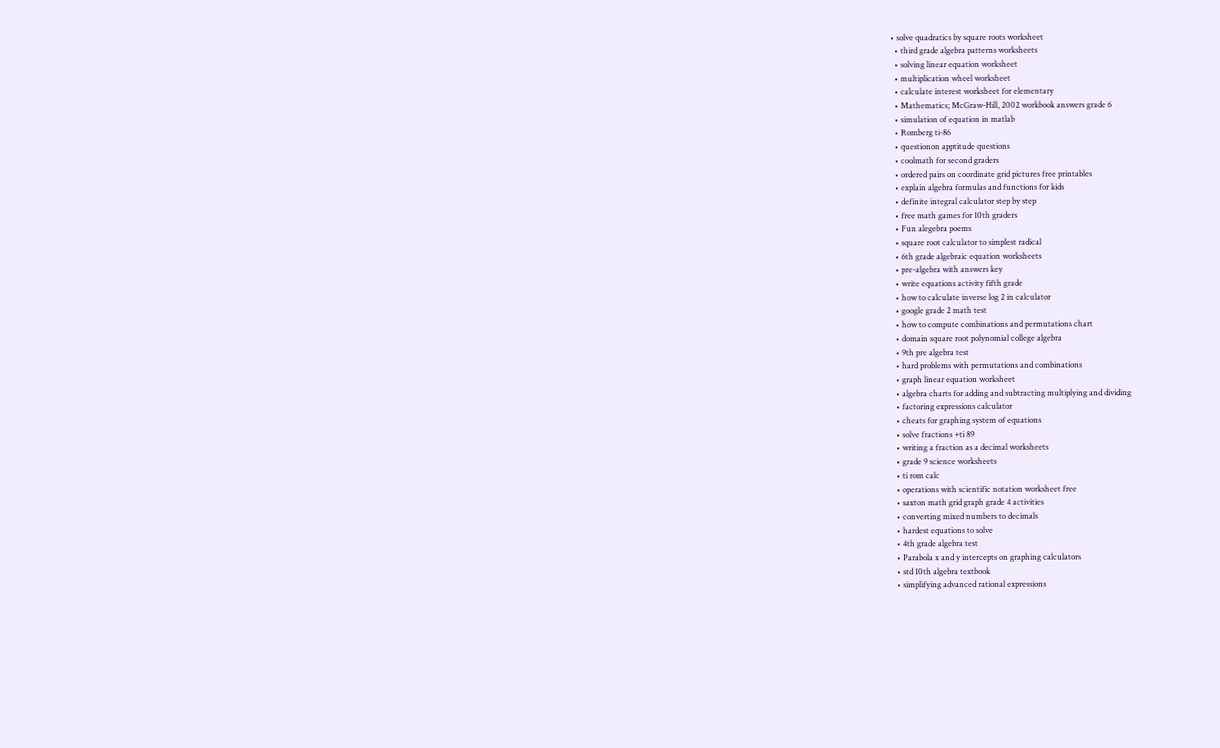• solve quadratics by square roots worksheet
  • third grade algebra patterns worksheets
  • solving linear equation worksheet
  • multiplication wheel worksheet
  • calculate interest worksheet for elementary
  • Mathematics; McGraw-Hill, 2002 workbook answers grade 6
  • simulation of equation in matlab
  • Romberg ti-86
  • questionon apptitude questions
  • coolmath for second graders
  • ordered pairs on coordinate grid pictures free printables
  • explain algebra formulas and functions for kids
  • definite integral calculator step by step
  • free math games for 10th graders
  • Fun alegebra poems
  • square root calculator to simplest radical
  • 6th grade algebraic equation worksheets
  • pre-algebra with answers key
  • write equations activity fifth grade
  • how to calculate inverse log 2 in calculator
  • google grade 2 math test
  • how to compute combinations and permutations chart
  • domain square root polynomial college algebra
  • 9th pre algebra test
  • hard problems with permutations and combinations
  • graph linear equation worksheet
  • algebra charts for adding and subtracting multiplying and dividing
  • factoring expressions calculator
  • cheats for graphing system of equations
  • solve fractions +ti 89
  • writing a fraction as a decimal worksheets
  • grade 9 science worksheets
  • ti rom calc
  • operations with scientific notation worksheet free
  • saxton math grid graph grade 4 activities
  • converting mixed numbers to decimals
  • hardest equations to solve
  • 4th grade algebra test
  • Parabola x and y intercepts on graphing calculators
  • std 10th algebra textbook
  • simplifying advanced rational expressions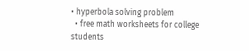• hyperbola solving problem
  • free math worksheets for college students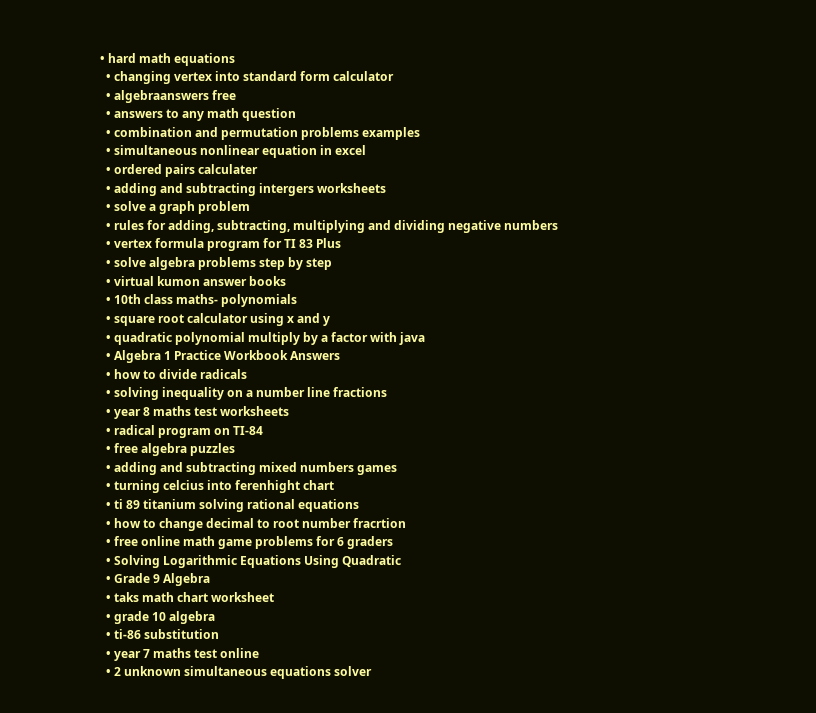• hard math equations
  • changing vertex into standard form calculator
  • algebraanswers free
  • answers to any math question
  • combination and permutation problems examples
  • simultaneous nonlinear equation in excel
  • ordered pairs calculater
  • adding and subtracting intergers worksheets
  • solve a graph problem
  • rules for adding, subtracting, multiplying and dividing negative numbers
  • vertex formula program for TI 83 Plus
  • solve algebra problems step by step
  • virtual kumon answer books
  • 10th class maths- polynomials
  • square root calculator using x and y
  • quadratic polynomial multiply by a factor with java
  • Algebra 1 Practice Workbook Answers
  • how to divide radicals
  • solving inequality on a number line fractions
  • year 8 maths test worksheets
  • radical program on TI-84
  • free algebra puzzles
  • adding and subtracting mixed numbers games
  • turning celcius into ferenhight chart
  • ti 89 titanium solving rational equations
  • how to change decimal to root number fracrtion
  • free online math game problems for 6 graders
  • Solving Logarithmic Equations Using Quadratic
  • Grade 9 Algebra
  • taks math chart worksheet
  • grade 10 algebra
  • ti-86 substitution
  • year 7 maths test online
  • 2 unknown simultaneous equations solver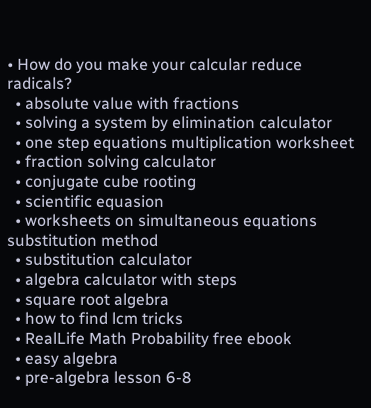• How do you make your calcular reduce radicals?
  • absolute value with fractions
  • solving a system by elimination calculator
  • one step equations multiplication worksheet
  • fraction solving calculator
  • conjugate cube rooting
  • scientific equasion
  • worksheets on simultaneous equations substitution method
  • substitution calculator
  • algebra calculator with steps
  • square root algebra
  • how to find lcm tricks
  • RealLife Math Probability free ebook
  • easy algebra
  • pre-algebra lesson 6-8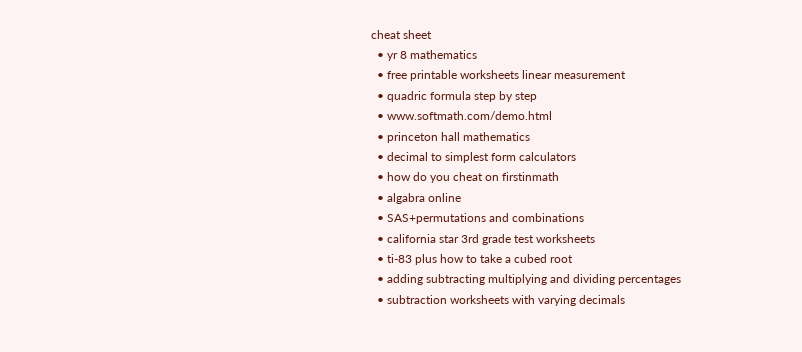cheat sheet
  • yr 8 mathematics
  • free printable worksheets linear measurement
  • quadric formula step by step
  • www.softmath.com/demo.html
  • princeton hall mathematics
  • decimal to simplest form calculators
  • how do you cheat on firstinmath
  • algabra online
  • SAS+permutations and combinations
  • california star 3rd grade test worksheets
  • ti-83 plus how to take a cubed root
  • adding subtracting multiplying and dividing percentages
  • subtraction worksheets with varying decimals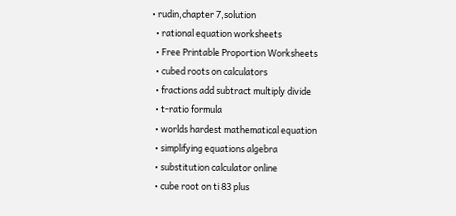• rudin,chapter 7,solution
  • rational equation worksheets
  • Free Printable Proportion Worksheets
  • cubed roots on calculators
  • fractions add subtract multiply divide
  • t-ratio formula
  • worlds hardest mathematical equation
  • simplifying equations algebra
  • substitution calculator online
  • cube root on ti 83 plus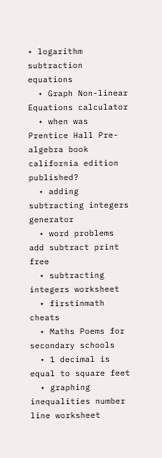• logarithm subtraction equations
  • Graph Non-linear Equations calculator
  • when was Prentice Hall Pre- algebra book california edition published?
  • adding subtracting integers generator
  • word problems add subtract print free
  • subtracting integers worksheet
  • firstinmath cheats
  • Maths Poems for secondary schools
  • 1 decimal is equal to square feet
  • graphing inequalities number line worksheet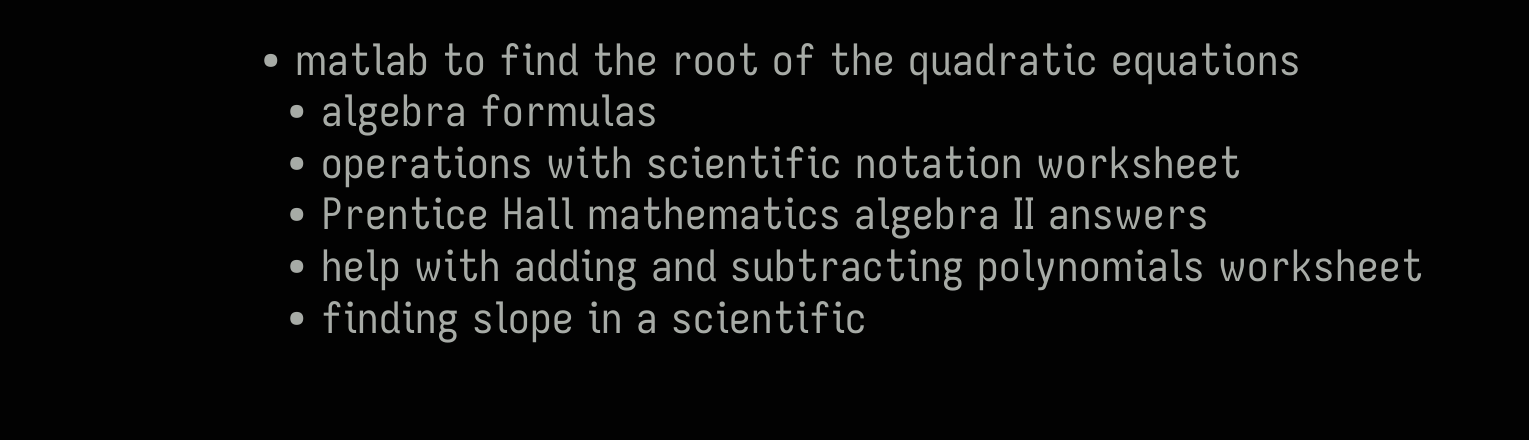• matlab to find the root of the quadratic equations
  • algebra formulas
  • operations with scientific notation worksheet
  • Prentice Hall mathematics algebra II answers
  • help with adding and subtracting polynomials worksheet
  • finding slope in a scientific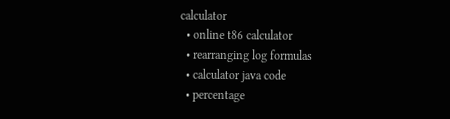calculator
  • online t86 calculator
  • rearranging log formulas
  • calculator java code
  • percentage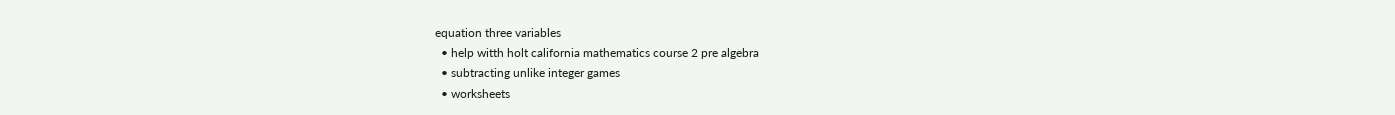equation three variables
  • help witth holt california mathematics course 2 pre algebra
  • subtracting unlike integer games
  • worksheets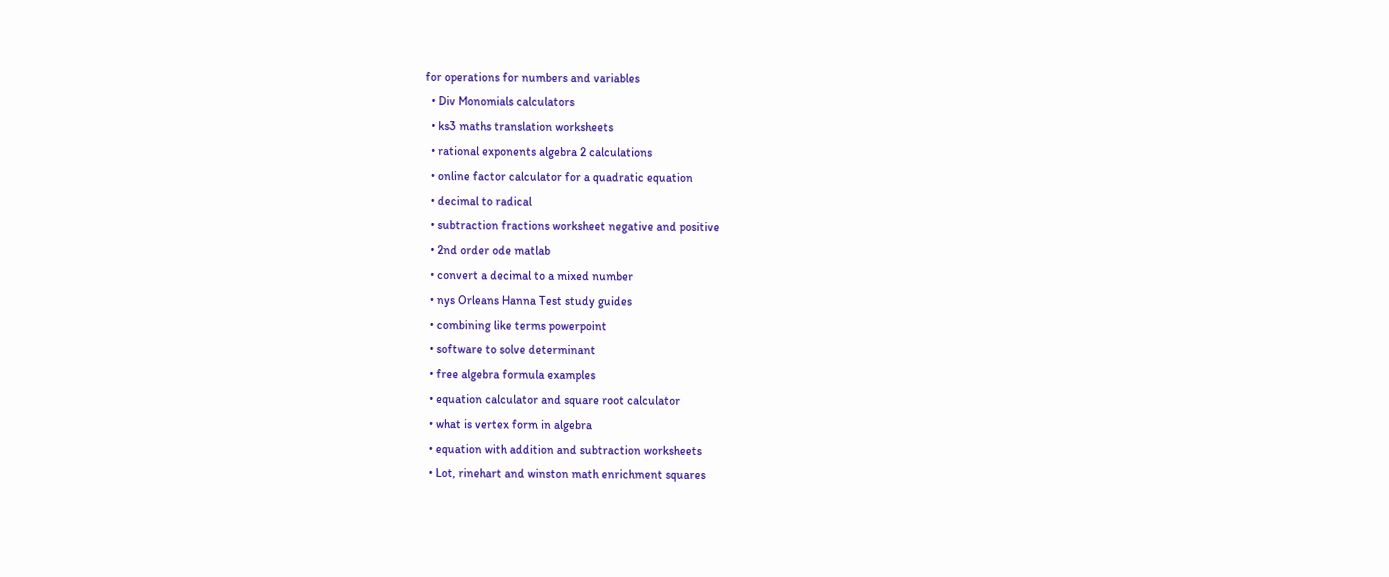for operations for numbers and variables
  • Div Monomials calculators
  • ks3 maths translation worksheets
  • rational exponents algebra 2 calculations
  • online factor calculator for a quadratic equation
  • decimal to radical
  • subtraction fractions worksheet negative and positive
  • 2nd order ode matlab
  • convert a decimal to a mixed number
  • nys Orleans Hanna Test study guides
  • combining like terms powerpoint
  • software to solve determinant
  • free algebra formula examples
  • equation calculator and square root calculator
  • what is vertex form in algebra
  • equation with addition and subtraction worksheets
  • Lot, rinehart and winston math enrichment squares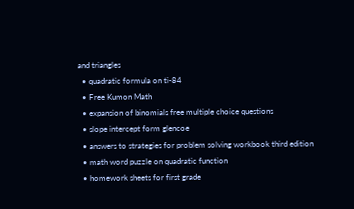and triangles
  • quadratic formula on ti-84
  • Free Kumon Math
  • expansion of binomials free multiple choice questions
  • slope intercept form glencoe
  • answers to strategies for problem solving workbook third edition
  • math word puzzle on quadratic function
  • homework sheets for first grade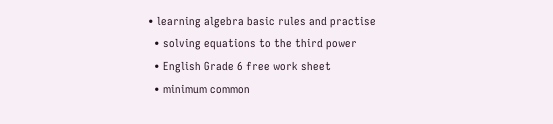• learning algebra basic rules and practise
  • solving equations to the third power
  • English Grade 6 free work sheet
  • minimum common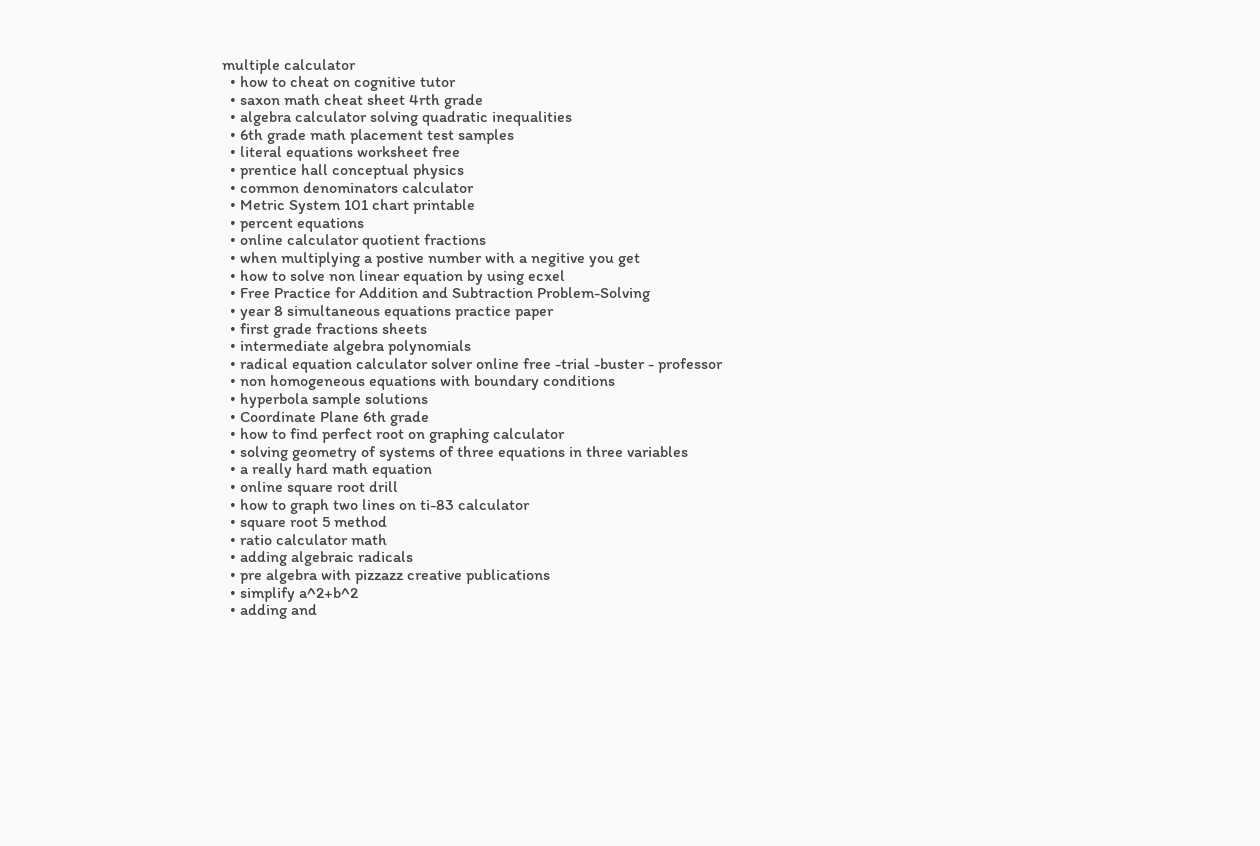multiple calculator
  • how to cheat on cognitive tutor
  • saxon math cheat sheet 4rth grade
  • algebra calculator solving quadratic inequalities
  • 6th grade math placement test samples
  • literal equations worksheet free
  • prentice hall conceptual physics
  • common denominators calculator
  • Metric System 101 chart printable
  • percent equations
  • online calculator quotient fractions
  • when multiplying a postive number with a negitive you get
  • how to solve non linear equation by using ecxel
  • Free Practice for Addition and Subtraction Problem-Solving
  • year 8 simultaneous equations practice paper
  • first grade fractions sheets
  • intermediate algebra polynomials
  • radical equation calculator solver online free -trial -buster - professor
  • non homogeneous equations with boundary conditions
  • hyperbola sample solutions
  • Coordinate Plane 6th grade
  • how to find perfect root on graphing calculator
  • solving geometry of systems of three equations in three variables
  • a really hard math equation
  • online square root drill
  • how to graph two lines on ti-83 calculator
  • square root 5 method
  • ratio calculator math
  • adding algebraic radicals
  • pre algebra with pizzazz creative publications
  • simplify a^2+b^2
  • adding and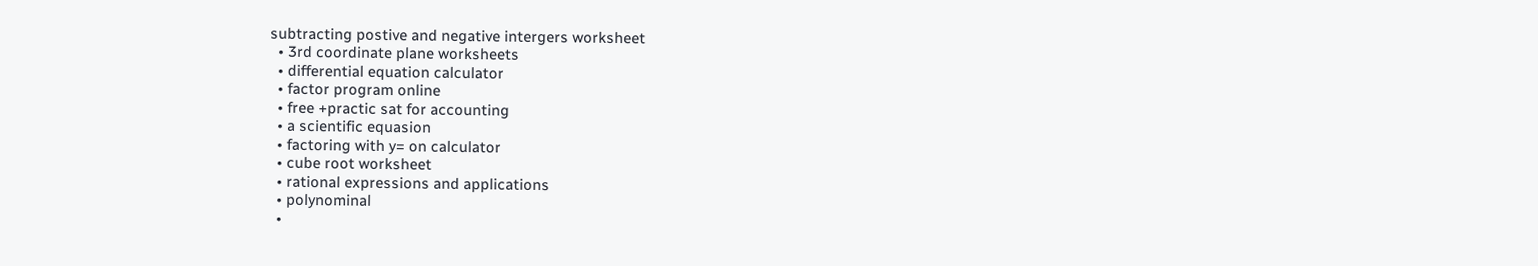subtracting postive and negative intergers worksheet
  • 3rd coordinate plane worksheets
  • differential equation calculator
  • factor program online
  • free +practic sat for accounting
  • a scientific equasion
  • factoring with y= on calculator
  • cube root worksheet
  • rational expressions and applications
  • polynominal
  •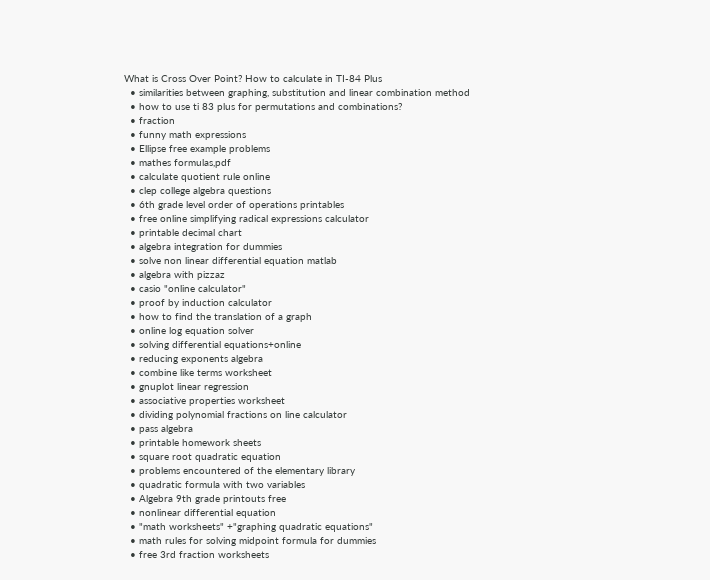What is Cross Over Point? How to calculate in TI-84 Plus
  • similarities between graphing, substitution and linear combination method
  • how to use ti 83 plus for permutations and combinations?
  • fraction
  • funny math expressions
  • Ellipse free example problems
  • mathes formulas,pdf
  • calculate quotient rule online
  • clep college algebra questions
  • 6th grade level order of operations printables
  • free online simplifying radical expressions calculator
  • printable decimal chart
  • algebra integration for dummies
  • solve non linear differential equation matlab
  • algebra with pizzaz
  • casio "online calculator"
  • proof by induction calculator
  • how to find the translation of a graph
  • online log equation solver
  • solving differential equations+online
  • reducing exponents algebra
  • combine like terms worksheet
  • gnuplot linear regression
  • associative properties worksheet
  • dividing polynomial fractions on line calculator
  • pass algebra
  • printable homework sheets
  • square root quadratic equation
  • problems encountered of the elementary library
  • quadratic formula with two variables
  • Algebra 9th grade printouts free
  • nonlinear differential equation
  • "math worksheets" +"graphing quadratic equations"
  • math rules for solving midpoint formula for dummies
  • free 3rd fraction worksheets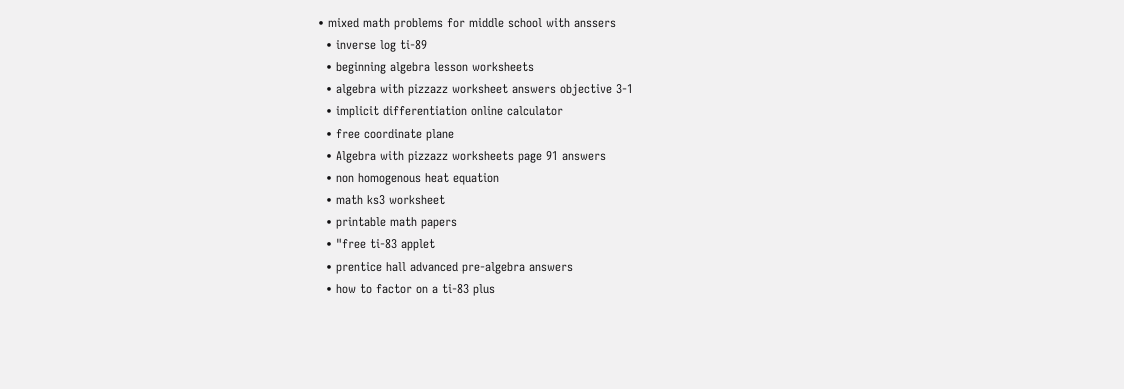• mixed math problems for middle school with anssers
  • inverse log ti-89
  • beginning algebra lesson worksheets
  • algebra with pizzazz worksheet answers objective 3-1
  • implicit differentiation online calculator
  • free coordinate plane
  • Algebra with pizzazz worksheets page 91 answers
  • non homogenous heat equation
  • math ks3 worksheet
  • printable math papers
  • "free ti-83 applet
  • prentice hall advanced pre-algebra answers
  • how to factor on a ti-83 plus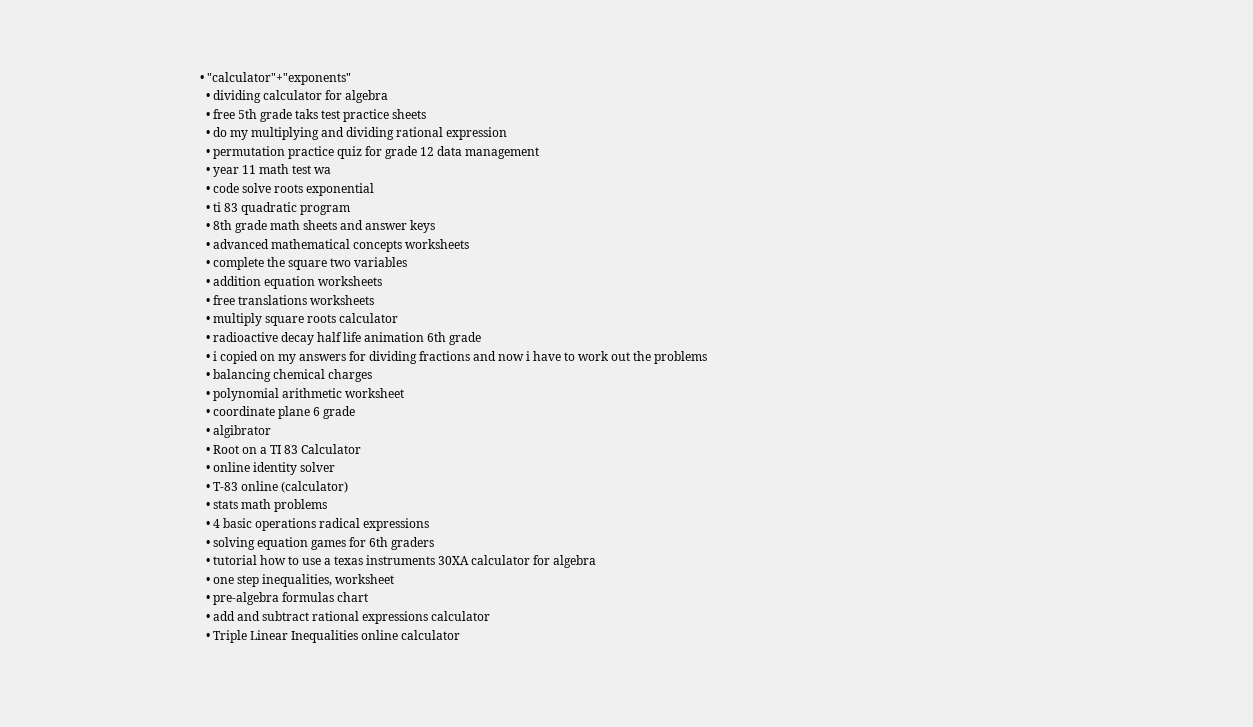• "calculator"+"exponents"
  • dividing calculator for algebra
  • free 5th grade taks test practice sheets
  • do my multiplying and dividing rational expression
  • permutation practice quiz for grade 12 data management
  • year 11 math test wa
  • code solve roots exponential
  • ti 83 quadratic program
  • 8th grade math sheets and answer keys
  • advanced mathematical concepts worksheets
  • complete the square two variables
  • addition equation worksheets
  • free translations worksheets
  • multiply square roots calculator
  • radioactive decay half life animation 6th grade
  • i copied on my answers for dividing fractions and now i have to work out the problems
  • balancing chemical charges
  • polynomial arithmetic worksheet
  • coordinate plane 6 grade
  • algibrator
  • Root on a TI 83 Calculator
  • online identity solver
  • T-83 online (calculator)
  • stats math problems
  • 4 basic operations radical expressions
  • solving equation games for 6th graders
  • tutorial how to use a texas instruments 30XA calculator for algebra
  • one step inequalities, worksheet
  • pre-algebra formulas chart
  • add and subtract rational expressions calculator
  • Triple Linear Inequalities online calculator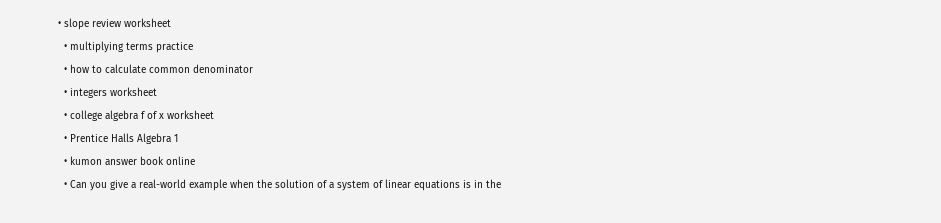• slope review worksheet
  • multiplying terms practice
  • how to calculate common denominator
  • integers worksheet
  • college algebra f of x worksheet
  • Prentice Halls Algebra 1
  • kumon answer book online
  • Can you give a real-world example when the solution of a system of linear equations is in the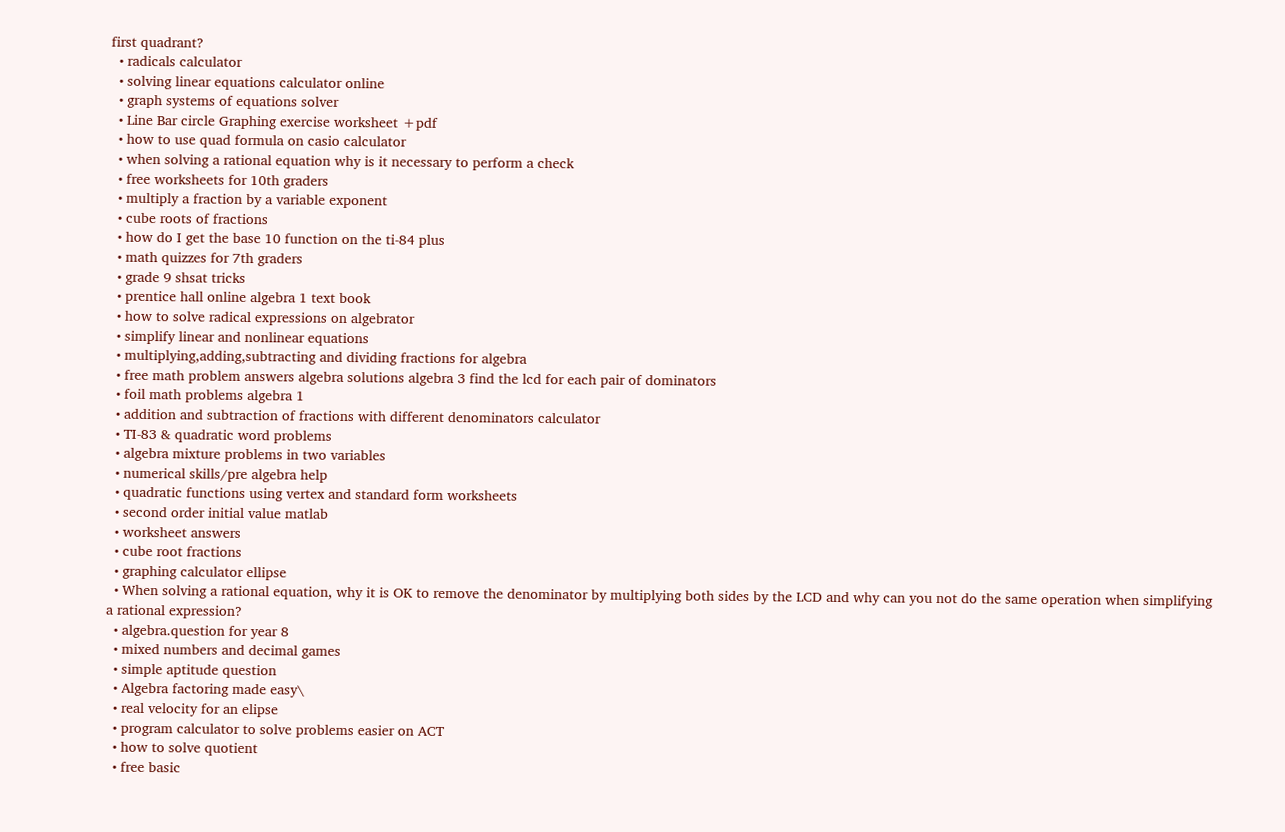first quadrant?
  • radicals calculator
  • solving linear equations calculator online
  • graph systems of equations solver
  • Line Bar circle Graphing exercise worksheet +pdf
  • how to use quad formula on casio calculator
  • when solving a rational equation why is it necessary to perform a check
  • free worksheets for 10th graders
  • multiply a fraction by a variable exponent
  • cube roots of fractions
  • how do I get the base 10 function on the ti-84 plus
  • math quizzes for 7th graders
  • grade 9 shsat tricks
  • prentice hall online algebra 1 text book
  • how to solve radical expressions on algebrator
  • simplify linear and nonlinear equations
  • multiplying,adding,subtracting and dividing fractions for algebra
  • free math problem answers algebra solutions algebra 3 find the lcd for each pair of dominators
  • foil math problems algebra 1
  • addition and subtraction of fractions with different denominators calculator
  • TI-83 & quadratic word problems
  • algebra mixture problems in two variables
  • numerical skills/pre algebra help
  • quadratic functions using vertex and standard form worksheets
  • second order initial value matlab
  • worksheet answers
  • cube root fractions
  • graphing calculator ellipse
  • When solving a rational equation, why it is OK to remove the denominator by multiplying both sides by the LCD and why can you not do the same operation when simplifying a rational expression?
  • algebra.question for year 8
  • mixed numbers and decimal games
  • simple aptitude question
  • Algebra factoring made easy\
  • real velocity for an elipse
  • program calculator to solve problems easier on ACT
  • how to solve quotient
  • free basic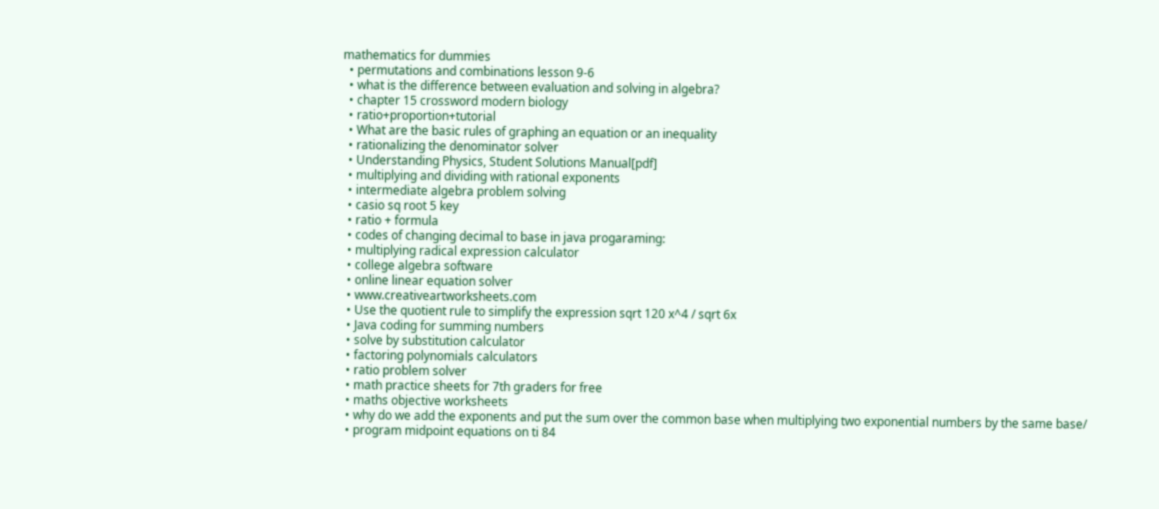mathematics for dummies
  • permutations and combinations lesson 9-6
  • what is the difference between evaluation and solving in algebra?
  • chapter 15 crossword modern biology
  • ratio+proportion+tutorial
  • What are the basic rules of graphing an equation or an inequality
  • rationalizing the denominator solver
  • Understanding Physics, Student Solutions Manual[pdf]
  • multiplying and dividing with rational exponents
  • intermediate algebra problem solving
  • casio sq root 5 key
  • ratio + formula
  • codes of changing decimal to base in java progaraming:
  • multiplying radical expression calculator
  • college algebra software
  • online linear equation solver
  • www.creativeartworksheets.com
  • Use the quotient rule to simplify the expression sqrt 120 x^4 / sqrt 6x
  • Java coding for summing numbers
  • solve by substitution calculator
  • factoring polynomials calculators
  • ratio problem solver
  • math practice sheets for 7th graders for free
  • maths objective worksheets
  • why do we add the exponents and put the sum over the common base when multiplying two exponential numbers by the same base/
  • program midpoint equations on ti 84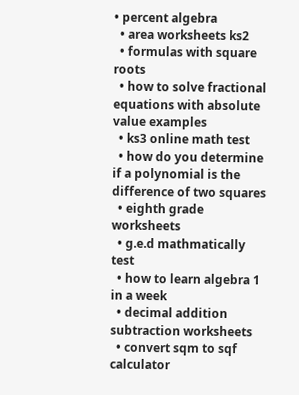• percent algebra
  • area worksheets ks2
  • formulas with square roots
  • how to solve fractional equations with absolute value examples
  • ks3 online math test
  • how do you determine if a polynomial is the difference of two squares
  • eighth grade worksheets
  • g.e.d mathmatically test
  • how to learn algebra 1 in a week
  • decimal addition subtraction worksheets
  • convert sqm to sqf calculator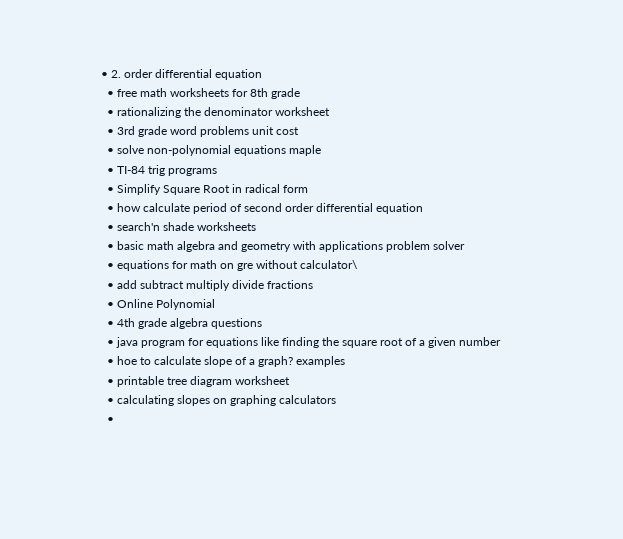• 2. order differential equation
  • free math worksheets for 8th grade
  • rationalizing the denominator worksheet
  • 3rd grade word problems unit cost
  • solve non-polynomial equations maple
  • TI-84 trig programs
  • Simplify Square Root in radical form
  • how calculate period of second order differential equation
  • search'n shade worksheets
  • basic math algebra and geometry with applications problem solver
  • equations for math on gre without calculator\
  • add subtract multiply divide fractions
  • Online Polynomial
  • 4th grade algebra questions
  • java program for equations like finding the square root of a given number
  • hoe to calculate slope of a graph? examples
  • printable tree diagram worksheet
  • calculating slopes on graphing calculators
  •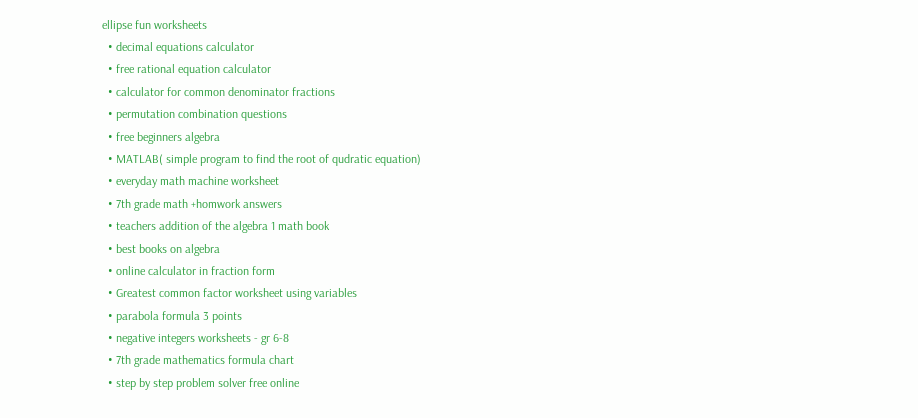ellipse fun worksheets
  • decimal equations calculator
  • free rational equation calculator
  • calculator for common denominator fractions
  • permutation combination questions
  • free beginners algebra
  • MATLAB( simple program to find the root of qudratic equation)
  • everyday math machine worksheet
  • 7th grade math +homwork answers
  • teachers addition of the algebra 1 math book
  • best books on algebra
  • online calculator in fraction form
  • Greatest common factor worksheet using variables
  • parabola formula 3 points
  • negative integers worksheets - gr 6-8
  • 7th grade mathematics formula chart
  • step by step problem solver free online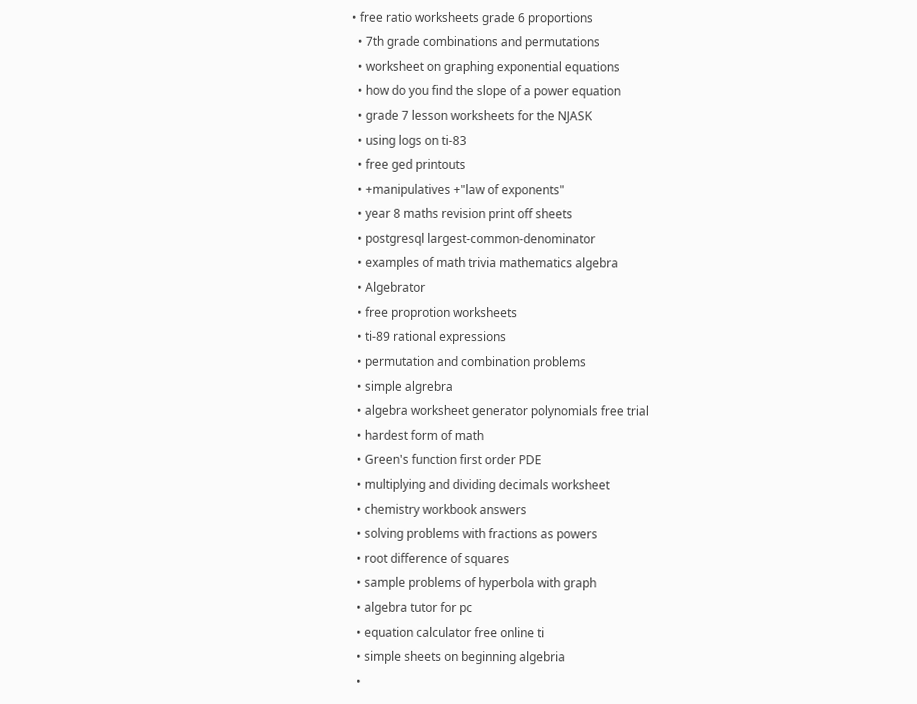• free ratio worksheets grade 6 proportions
  • 7th grade combinations and permutations
  • worksheet on graphing exponential equations
  • how do you find the slope of a power equation
  • grade 7 lesson worksheets for the NJASK
  • using logs on ti-83
  • free ged printouts
  • +manipulatives +"law of exponents"
  • year 8 maths revision print off sheets
  • postgresql largest-common-denominator
  • examples of math trivia mathematics algebra
  • Algebrator
  • free proprotion worksheets
  • ti-89 rational expressions
  • permutation and combination problems
  • simple algrebra
  • algebra worksheet generator polynomials free trial
  • hardest form of math
  • Green's function first order PDE
  • multiplying and dividing decimals worksheet
  • chemistry workbook answers
  • solving problems with fractions as powers
  • root difference of squares
  • sample problems of hyperbola with graph
  • algebra tutor for pc
  • equation calculator free online ti
  • simple sheets on beginning algebria
  •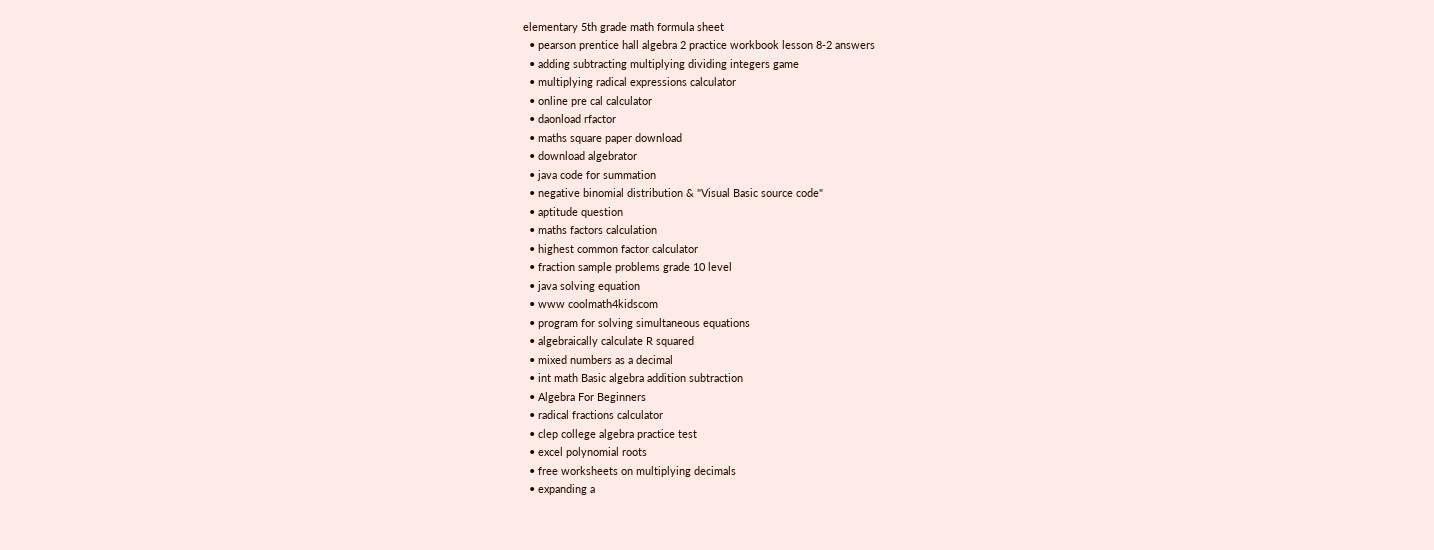elementary 5th grade math formula sheet
  • pearson prentice hall algebra 2 practice workbook lesson 8-2 answers
  • adding subtracting multiplying dividing integers game
  • multiplying radical expressions calculator
  • online pre cal calculator
  • daonload rfactor
  • maths square paper download
  • download algebrator
  • java code for summation
  • negative binomial distribution & "Visual Basic source code"
  • aptitude question
  • maths factors calculation
  • highest common factor calculator
  • fraction sample problems grade 10 level
  • java solving equation
  • www coolmath4kidscom
  • program for solving simultaneous equations
  • algebraically calculate R squared
  • mixed numbers as a decimal
  • int math Basic algebra addition subtraction
  • Algebra For Beginners
  • radical fractions calculator
  • clep college algebra practice test
  • excel polynomial roots
  • free worksheets on multiplying decimals
  • expanding a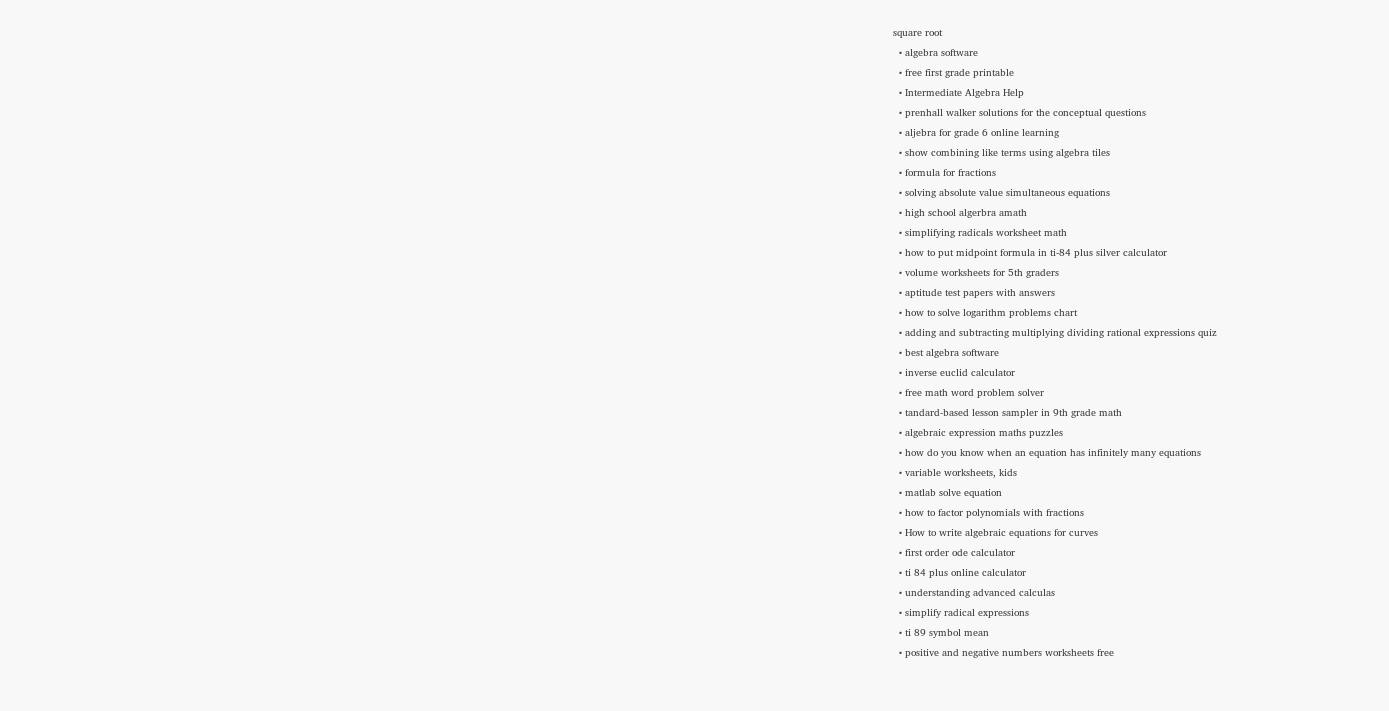square root
  • algebra software
  • free first grade printable
  • Intermediate Algebra Help
  • prenhall walker solutions for the conceptual questions
  • aljebra for grade 6 online learning
  • show combining like terms using algebra tiles
  • formula for fractions
  • solving absolute value simultaneous equations
  • high school algerbra amath
  • simplifying radicals worksheet math
  • how to put midpoint formula in ti-84 plus silver calculator
  • volume worksheets for 5th graders
  • aptitude test papers with answers
  • how to solve logarithm problems chart
  • adding and subtracting multiplying dividing rational expressions quiz
  • best algebra software
  • inverse euclid calculator
  • free math word problem solver
  • tandard-based lesson sampler in 9th grade math
  • algebraic expression maths puzzles
  • how do you know when an equation has infinitely many equations
  • variable worksheets, kids
  • matlab solve equation
  • how to factor polynomials with fractions
  • How to write algebraic equations for curves
  • first order ode calculator
  • ti 84 plus online calculator
  • understanding advanced calculas
  • simplify radical expressions
  • ti 89 symbol mean
  • positive and negative numbers worksheets free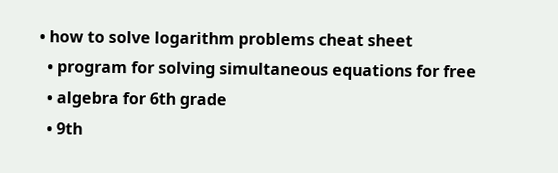• how to solve logarithm problems cheat sheet
  • program for solving simultaneous equations for free
  • algebra for 6th grade
  • 9th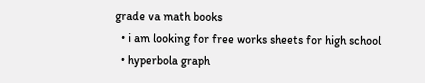grade va math books
  • i am looking for free works sheets for high school
  • hyperbola graph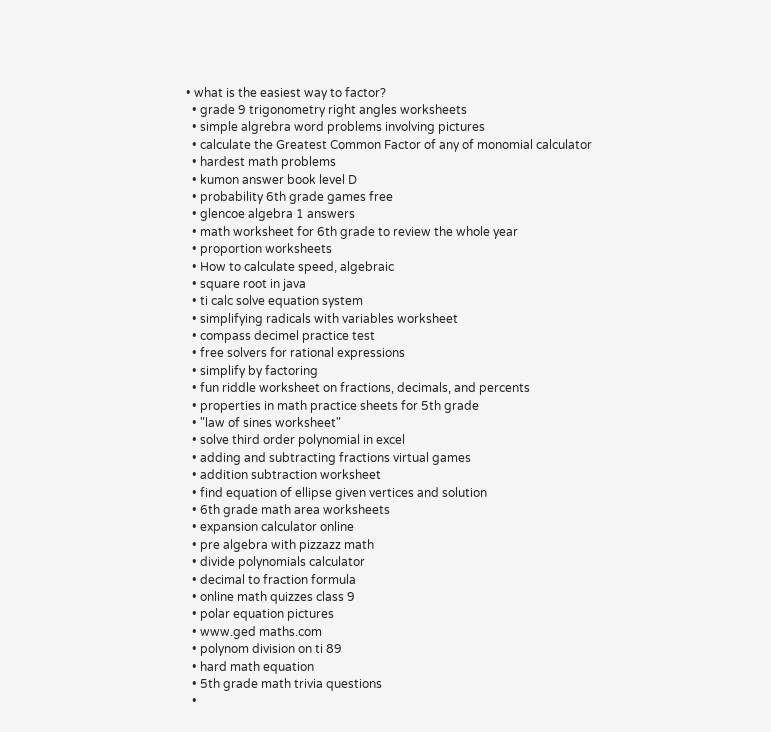• what is the easiest way to factor?
  • grade 9 trigonometry right angles worksheets
  • simple algrebra word problems involving pictures
  • calculate the Greatest Common Factor of any of monomial calculator
  • hardest math problems
  • kumon answer book level D
  • probability 6th grade games free
  • glencoe algebra 1 answers
  • math worksheet for 6th grade to review the whole year
  • proportion worksheets
  • How to calculate speed, algebraic
  • square root in java
  • ti calc solve equation system
  • simplifying radicals with variables worksheet
  • compass decimel practice test
  • free solvers for rational expressions
  • simplify by factoring
  • fun riddle worksheet on fractions, decimals, and percents
  • properties in math practice sheets for 5th grade
  • "law of sines worksheet"
  • solve third order polynomial in excel
  • adding and subtracting fractions virtual games
  • addition subtraction worksheet
  • find equation of ellipse given vertices and solution
  • 6th grade math area worksheets
  • expansion calculator online
  • pre algebra with pizzazz math
  • divide polynomials calculator
  • decimal to fraction formula
  • online math quizzes class 9
  • polar equation pictures
  • www.ged maths.com
  • polynom division on ti 89
  • hard math equation
  • 5th grade math trivia questions
  •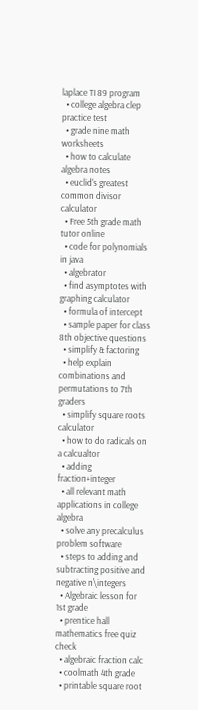laplace TI 89 program
  • college algebra clep practice test
  • grade nine math worksheets
  • how to calculate algebra notes
  • euclid's greatest common divisor calculator
  • Free 5th grade math tutor online
  • code for polynomials in java
  • algebrator
  • find asymptotes with graphing calculator
  • formula of intercept
  • sample paper for class 8th objective questions
  • simplify & factoring
  • help explain combinations and permutations to 7th graders
  • simplify square roots calculator
  • how to do radicals on a calcualtor
  • adding fraction+integer
  • all relevant math applications in college algebra
  • solve any precalculus problem software
  • steps to adding and subtracting positive and negative n\integers
  • Algebraic lesson for 1st grade
  • prentice hall mathematics free quiz check
  • algebraic fraction calc
  • coolmath 4th grade
  • printable square root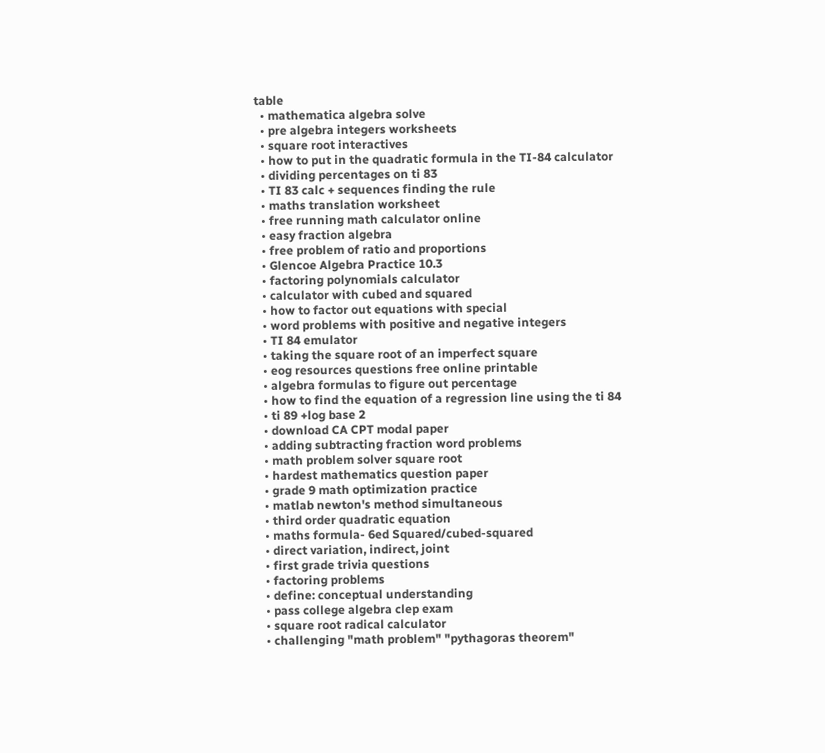table
  • mathematica algebra solve
  • pre algebra integers worksheets
  • square root interactives
  • how to put in the quadratic formula in the TI-84 calculator
  • dividing percentages on ti 83
  • TI 83 calc + sequences finding the rule
  • maths translation worksheet
  • free running math calculator online
  • easy fraction algebra
  • free problem of ratio and proportions
  • Glencoe Algebra Practice 10.3
  • factoring polynomials calculator
  • calculator with cubed and squared
  • how to factor out equations with special
  • word problems with positive and negative integers
  • TI 84 emulator
  • taking the square root of an imperfect square
  • eog resources questions free online printable
  • algebra formulas to figure out percentage
  • how to find the equation of a regression line using the ti 84
  • ti 89 +log base 2
  • download CA CPT modal paper
  • adding subtracting fraction word problems
  • math problem solver square root
  • hardest mathematics question paper
  • grade 9 math optimization practice
  • matlab newton's method simultaneous
  • third order quadratic equation
  • maths formula- 6ed Squared/cubed-squared
  • direct variation, indirect, joint
  • first grade trivia questions
  • factoring problems
  • define: conceptual understanding
  • pass college algebra clep exam
  • square root radical calculator
  • challenging "math problem" "pythagoras theorem"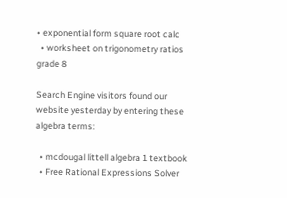• exponential form square root calc
  • worksheet on trigonometry ratios grade 8

Search Engine visitors found our website yesterday by entering these algebra terms:

  • mcdougal littell algebra 1 textbook
  • Free Rational Expressions Solver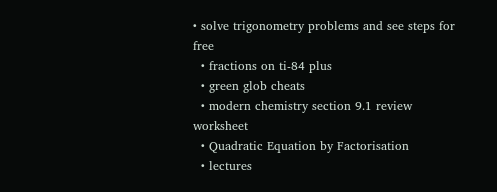• solve trigonometry problems and see steps for free
  • fractions on ti-84 plus
  • green glob cheats
  • modern chemistry section 9.1 review worksheet
  • Quadratic Equation by Factorisation
  • lectures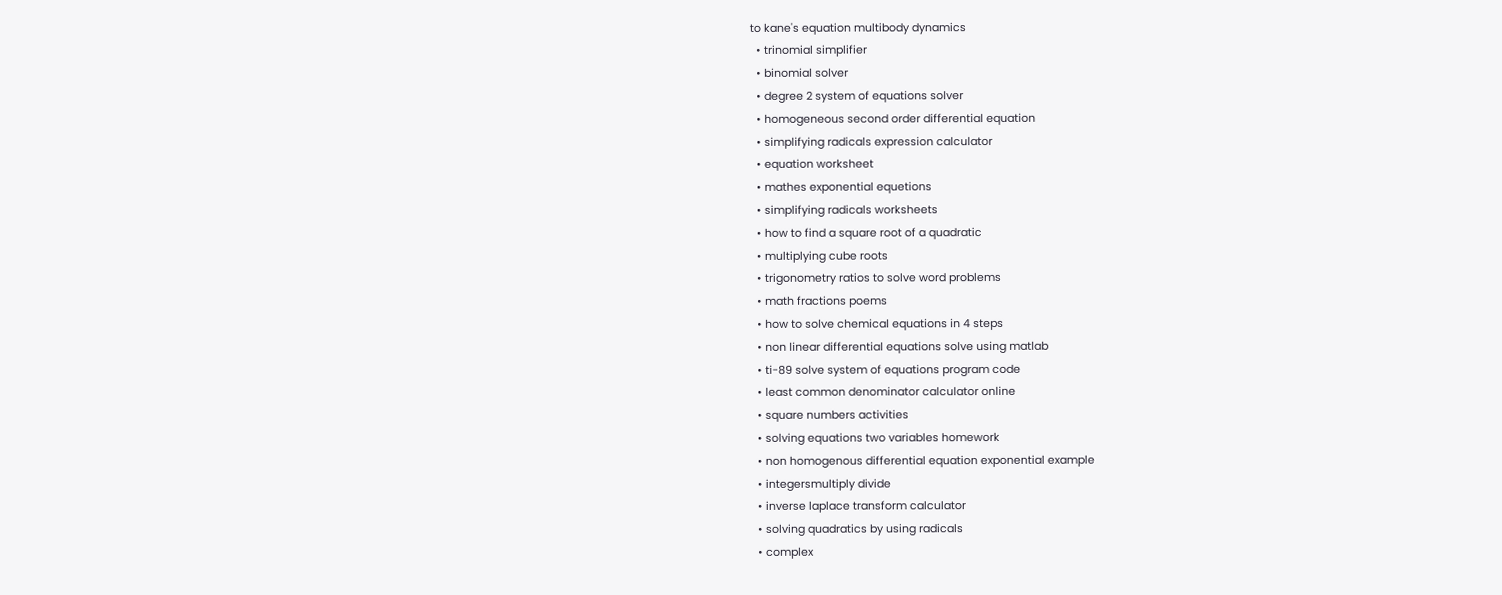to kane's equation multibody dynamics
  • trinomial simplifier
  • binomial solver
  • degree 2 system of equations solver
  • homogeneous second order differential equation
  • simplifying radicals expression calculator
  • equation worksheet
  • mathes exponential equetions
  • simplifying radicals worksheets
  • how to find a square root of a quadratic
  • multiplying cube roots
  • trigonometry ratios to solve word problems
  • math fractions poems
  • how to solve chemical equations in 4 steps
  • non linear differential equations solve using matlab
  • ti-89 solve system of equations program code
  • least common denominator calculator online
  • square numbers activities
  • solving equations two variables homework
  • non homogenous differential equation exponential example
  • integersmultiply divide
  • inverse laplace transform calculator
  • solving quadratics by using radicals
  • complex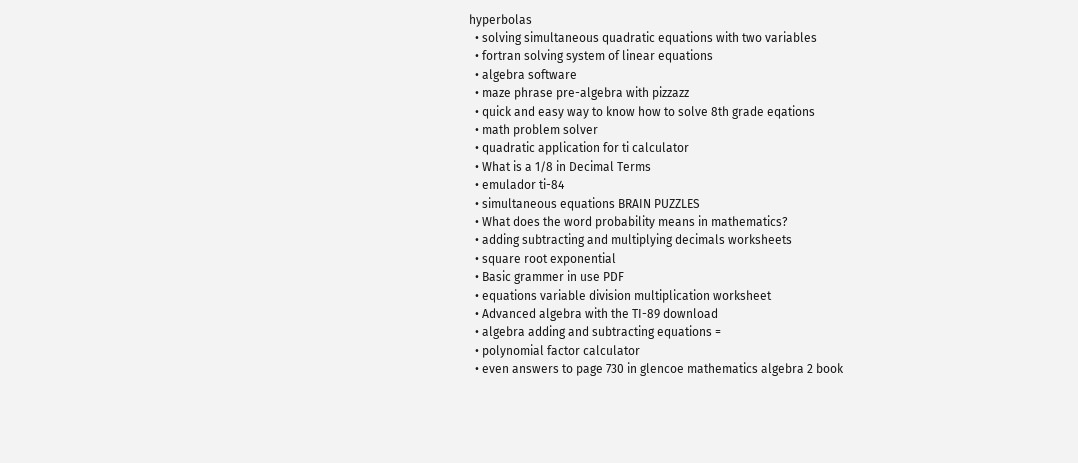hyperbolas
  • solving simultaneous quadratic equations with two variables
  • fortran solving system of linear equations
  • algebra software
  • maze phrase pre-algebra with pizzazz
  • quick and easy way to know how to solve 8th grade eqations
  • math problem solver
  • quadratic application for ti calculator
  • What is a 1/8 in Decimal Terms
  • emulador ti-84
  • simultaneous equations BRAIN PUZZLES
  • What does the word probability means in mathematics?
  • adding subtracting and multiplying decimals worksheets
  • square root exponential
  • Basic grammer in use PDF
  • equations variable division multiplication worksheet
  • Advanced algebra with the TI-89 download
  • algebra adding and subtracting equations =
  • polynomial factor calculator
  • even answers to page 730 in glencoe mathematics algebra 2 book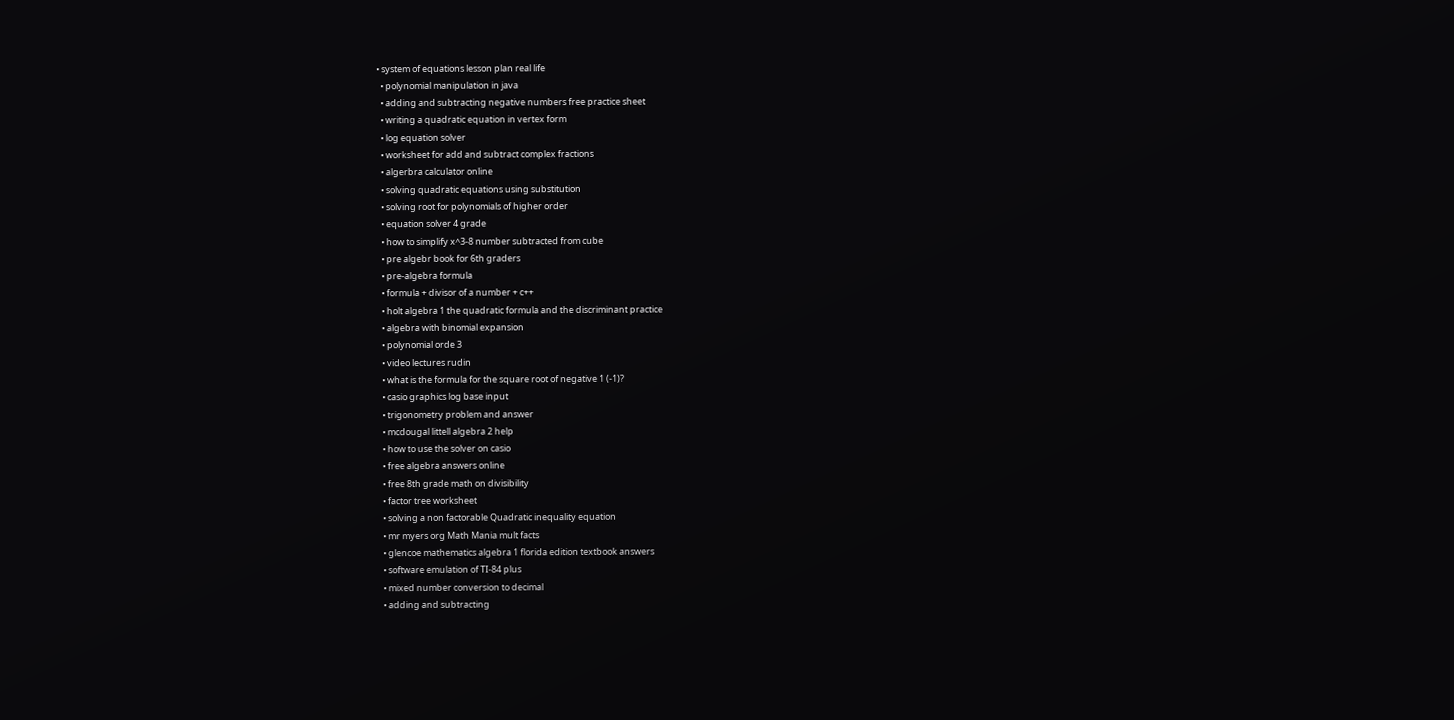• system of equations lesson plan real life
  • polynomial manipulation in java
  • adding and subtracting negative numbers free practice sheet
  • writing a quadratic equation in vertex form
  • log equation solver
  • worksheet for add and subtract complex fractions
  • algerbra calculator online
  • solving quadratic equations using substitution
  • solving root for polynomials of higher order
  • equation solver 4 grade
  • how to simplify x^3-8 number subtracted from cube
  • pre algebr book for 6th graders
  • pre-algebra formula
  • formula + divisor of a number + c++
  • holt algebra 1 the quadratic formula and the discriminant practice
  • algebra with binomial expansion
  • polynomial orde 3
  • video lectures rudin
  • what is the formula for the square root of negative 1 (-1)?
  • casio graphics log base input
  • trigonometry problem and answer
  • mcdougal littell algebra 2 help
  • how to use the solver on casio
  • free algebra answers online
  • free 8th grade math on divisibility
  • factor tree worksheet
  • solving a non factorable Quadratic inequality equation
  • mr myers org Math Mania mult facts
  • glencoe mathematics algebra 1 florida edition textbook answers
  • software emulation of TI-84 plus
  • mixed number conversion to decimal
  • adding and subtracting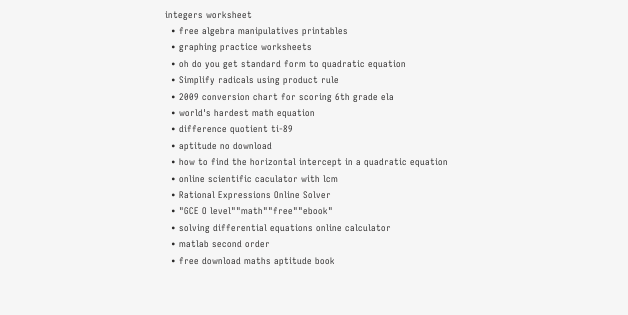integers worksheet
  • free algebra manipulatives printables
  • graphing practice worksheets
  • oh do you get standard form to quadratic equation
  • Simplify radicals using product rule
  • 2009 conversion chart for scoring 6th grade ela
  • world's hardest math equation
  • difference quotient ti-89
  • aptitude no download
  • how to find the horizontal intercept in a quadratic equation
  • online scientific caculator with lcm
  • Rational Expressions Online Solver
  • "GCE O level""math""free""ebook"
  • solving differential equations online calculator
  • matlab second order
  • free download maths aptitude book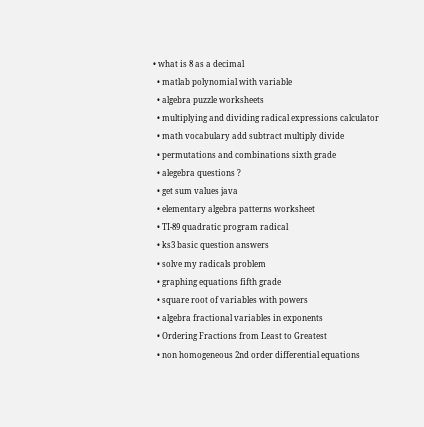• what is 8 as a decimal
  • matlab polynomial with variable
  • algebra puzzle worksheets
  • multiplying and dividing radical expressions calculator
  • math vocabulary add subtract multiply divide
  • permutations and combinations sixth grade
  • alegebra questions ?
  • get sum values java
  • elementary algebra patterns worksheet
  • TI-89 quadratic program radical
  • ks3 basic question answers
  • solve my radicals problem
  • graphing equations fifth grade
  • square root of variables with powers
  • algebra fractional variables in exponents
  • Ordering Fractions from Least to Greatest
  • non homogeneous 2nd order differential equations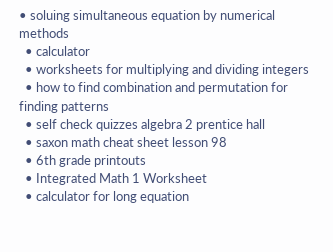• soluing simultaneous equation by numerical methods
  • calculator
  • worksheets for multiplying and dividing integers
  • how to find combination and permutation for finding patterns
  • self check quizzes algebra 2 prentice hall
  • saxon math cheat sheet lesson 98
  • 6th grade printouts
  • Integrated Math 1 Worksheet
  • calculator for long equation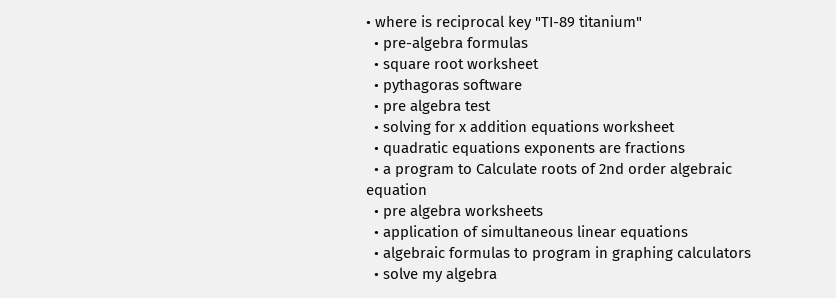• where is reciprocal key "TI-89 titanium"
  • pre-algebra formulas
  • square root worksheet
  • pythagoras software
  • pre algebra test
  • solving for x addition equations worksheet
  • quadratic equations exponents are fractions
  • a program to Calculate roots of 2nd order algebraic equation
  • pre algebra worksheets
  • application of simultaneous linear equations
  • algebraic formulas to program in graphing calculators
  • solve my algebra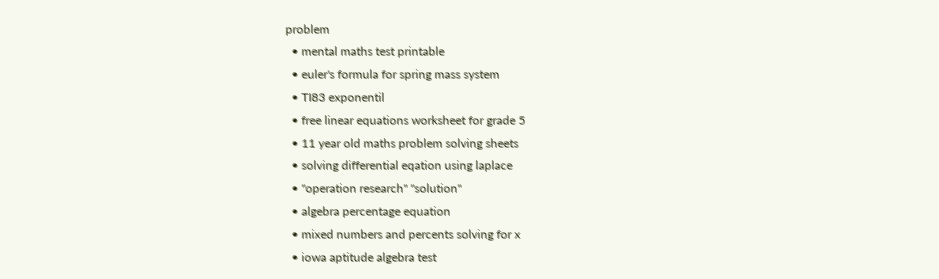problem
  • mental maths test printable
  • euler's formula for spring mass system
  • TI83 exponentil
  • free linear equations worksheet for grade 5
  • 11 year old maths problem solving sheets
  • solving differential eqation using laplace
  • "operation research" "solution"
  • algebra percentage equation
  • mixed numbers and percents solving for x
  • iowa aptitude algebra test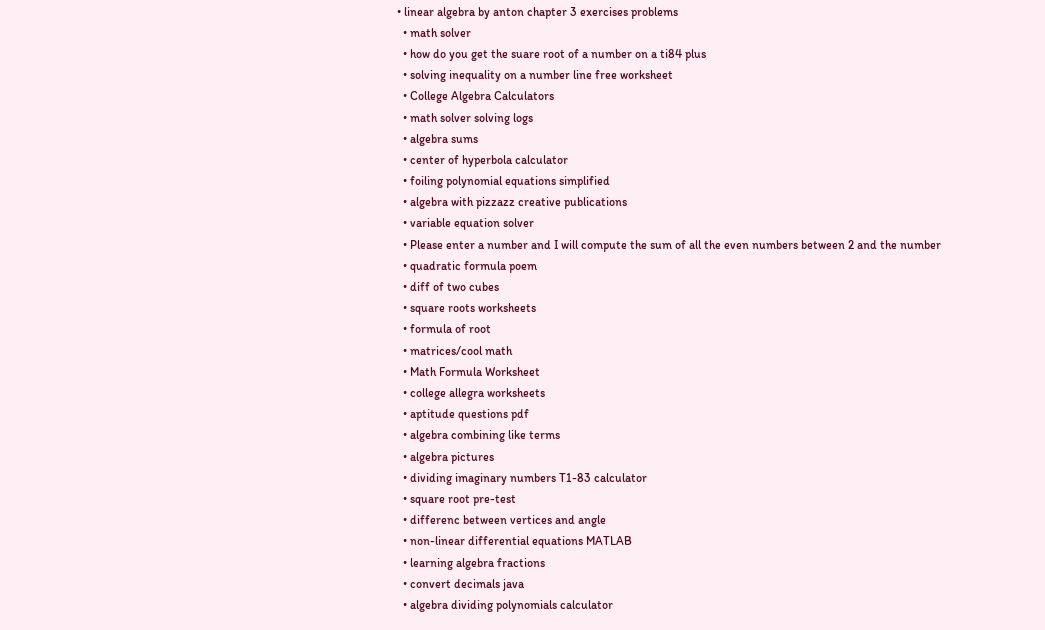• linear algebra by anton chapter 3 exercises problems
  • math solver
  • how do you get the suare root of a number on a ti84 plus
  • solving inequality on a number line free worksheet
  • College Algebra Calculators
  • math solver solving logs
  • algebra sums
  • center of hyperbola calculator
  • foiling polynomial equations simplified
  • algebra with pizzazz creative publications
  • variable equation solver
  • Please enter a number and I will compute the sum of all the even numbers between 2 and the number
  • quadratic formula poem
  • diff of two cubes
  • square roots worksheets
  • formula of root
  • matrices/cool math
  • Math Formula Worksheet
  • college allegra worksheets
  • aptitude questions pdf
  • algebra combining like terms
  • algebra pictures
  • dividing imaginary numbers T1-83 calculator
  • square root pre-test
  • differenc between vertices and angle
  • non-linear differential equations MATLAB
  • learning algebra fractions
  • convert decimals java
  • algebra dividing polynomials calculator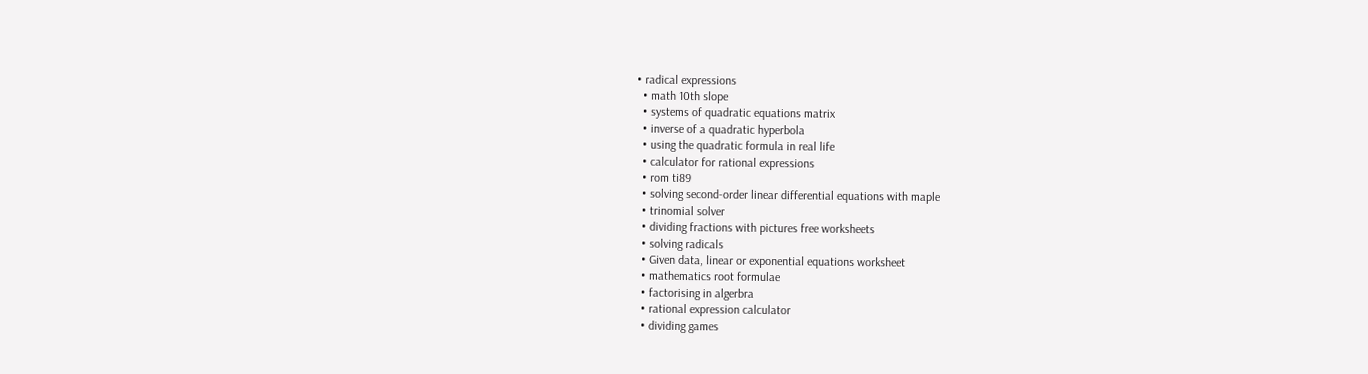• radical expressions
  • math 10th slope
  • systems of quadratic equations matrix
  • inverse of a quadratic hyperbola
  • using the quadratic formula in real life
  • calculator for rational expressions
  • rom ti89
  • solving second-order linear differential equations with maple
  • trinomial solver
  • dividing fractions with pictures free worksheets
  • solving radicals
  • Given data, linear or exponential equations worksheet
  • mathematics root formulae
  • factorising in algerbra
  • rational expression calculator
  • dividing games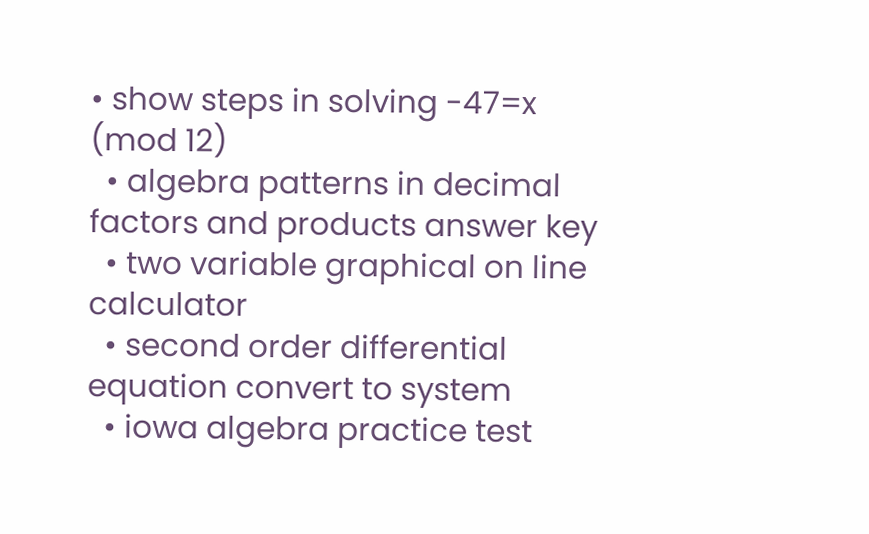• show steps in solving -47=x (mod 12)
  • algebra patterns in decimal factors and products answer key
  • two variable graphical on line calculator
  • second order differential equation convert to system
  • iowa algebra practice test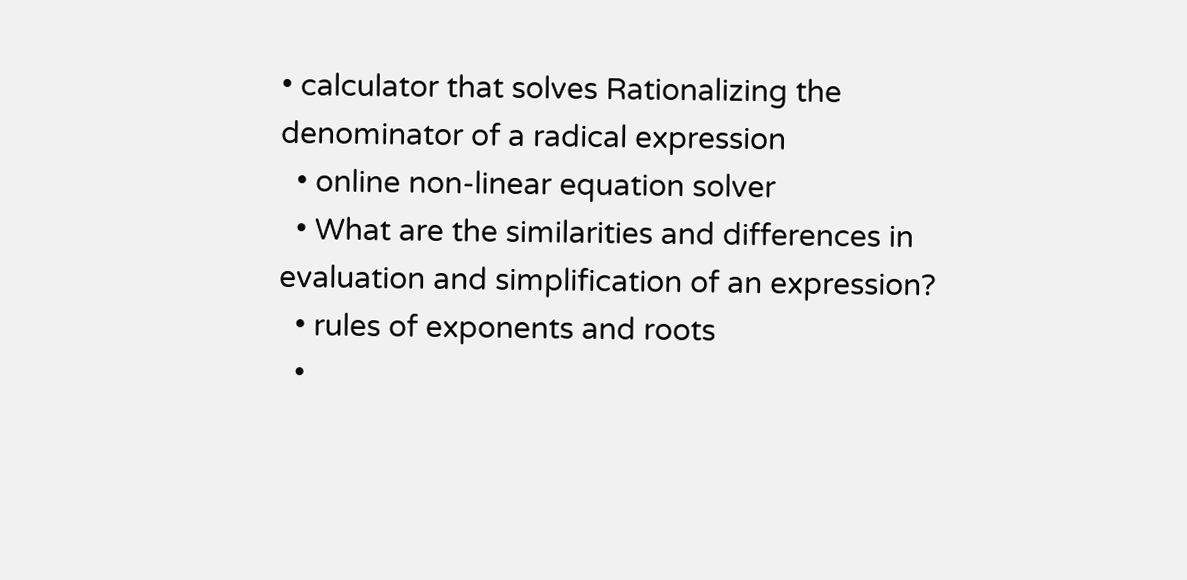• calculator that solves Rationalizing the denominator of a radical expression
  • online non-linear equation solver
  • What are the similarities and differences in evaluation and simplification of an expression?
  • rules of exponents and roots
  •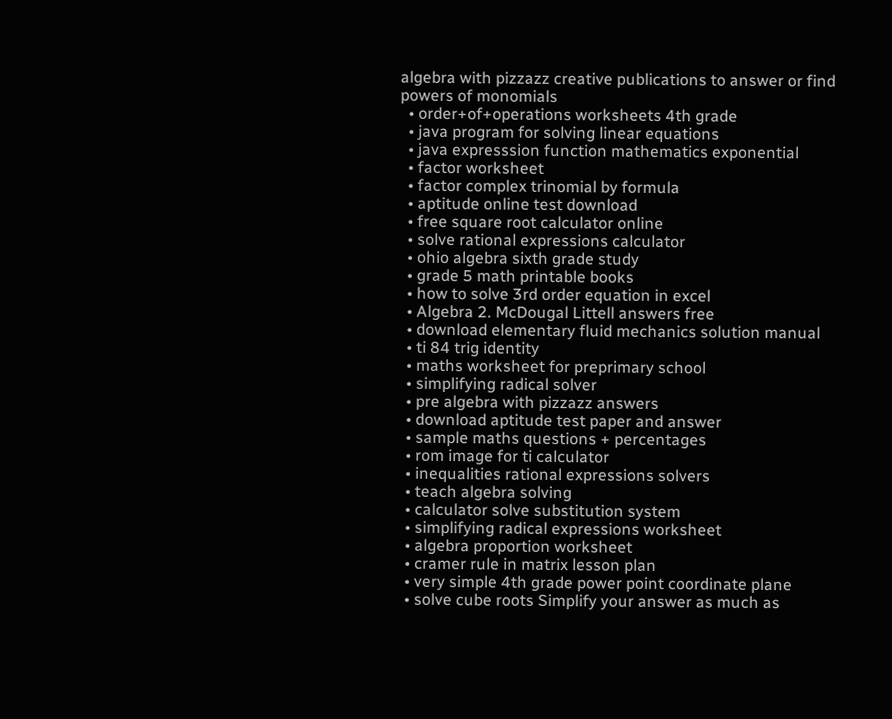algebra with pizzazz creative publications to answer or find powers of monomials
  • order+of+operations worksheets 4th grade
  • java program for solving linear equations
  • java expresssion function mathematics exponential
  • factor worksheet
  • factor complex trinomial by formula
  • aptitude online test download
  • free square root calculator online
  • solve rational expressions calculator
  • ohio algebra sixth grade study
  • grade 5 math printable books
  • how to solve 3rd order equation in excel
  • Algebra 2. McDougal Littell answers free
  • download elementary fluid mechanics solution manual
  • ti 84 trig identity
  • maths worksheet for preprimary school
  • simplifying radical solver
  • pre algebra with pizzazz answers
  • download aptitude test paper and answer
  • sample maths questions + percentages
  • rom image for ti calculator
  • inequalities rational expressions solvers
  • teach algebra solving
  • calculator solve substitution system
  • simplifying radical expressions worksheet
  • algebra proportion worksheet
  • cramer rule in matrix lesson plan
  • very simple 4th grade power point coordinate plane
  • solve cube roots Simplify your answer as much as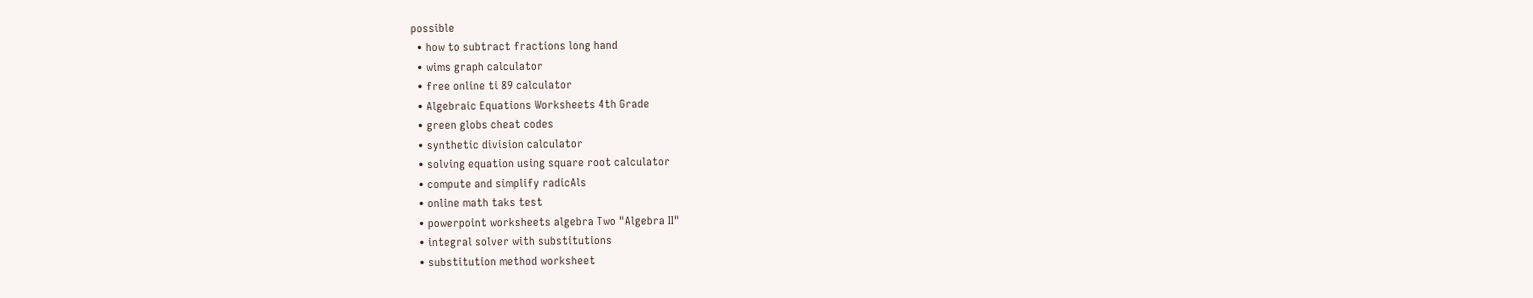possible
  • how to subtract fractions long hand
  • wims graph calculator
  • free online ti 89 calculator
  • Algebraic Equations Worksheets 4th Grade
  • green globs cheat codes
  • synthetic division calculator
  • solving equation using square root calculator
  • compute and simplify radicAls
  • online math taks test
  • powerpoint worksheets algebra Two "Algebra II"
  • integral solver with substitutions
  • substitution method worksheet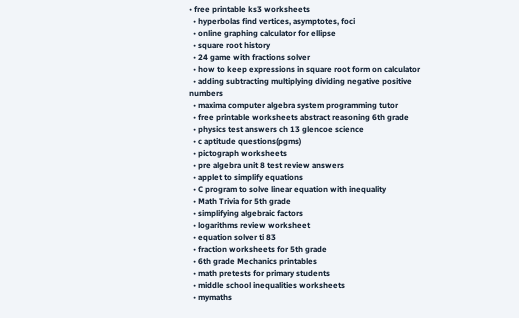• free printable ks3 worksheets
  • hyperbolas find vertices, asymptotes, foci
  • online graphing calculator for ellipse
  • square root history
  • 24 game with fractions solver
  • how to keep expressions in square root form on calculator
  • adding subtracting multiplying dividing negative positive numbers
  • maxima computer algebra system programming tutor
  • free printable worksheets abstract reasoning 6th grade
  • physics test answers ch 13 glencoe science
  • c aptitude questions(pgms)
  • pictograph worksheets
  • pre algebra unit 8 test review answers
  • applet to simplify equations
  • C program to solve linear equation with inequality
  • Math Trivia for 5th grade
  • simplifying algebraic factors
  • logarithms review worksheet
  • equation solver ti 83
  • fraction worksheets for 5th grade
  • 6th grade Mechanics printables
  • math pretests for primary students
  • middle school inequalities worksheets
  • mymaths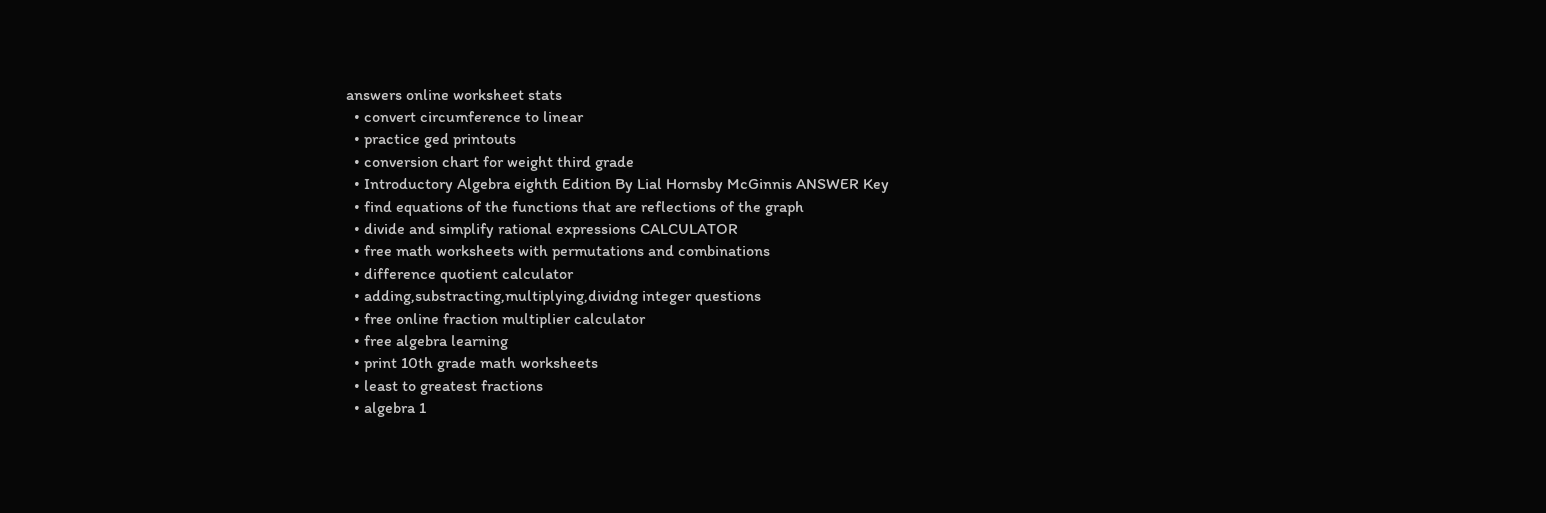answers online worksheet stats
  • convert circumference to linear
  • practice ged printouts
  • conversion chart for weight third grade
  • Introductory Algebra eighth Edition By Lial Hornsby McGinnis ANSWER Key
  • find equations of the functions that are reflections of the graph
  • divide and simplify rational expressions CALCULATOR
  • free math worksheets with permutations and combinations
  • difference quotient calculator
  • adding,substracting,multiplying,dividng integer questions
  • free online fraction multiplier calculator
  • free algebra learning
  • print 10th grade math worksheets
  • least to greatest fractions
  • algebra 1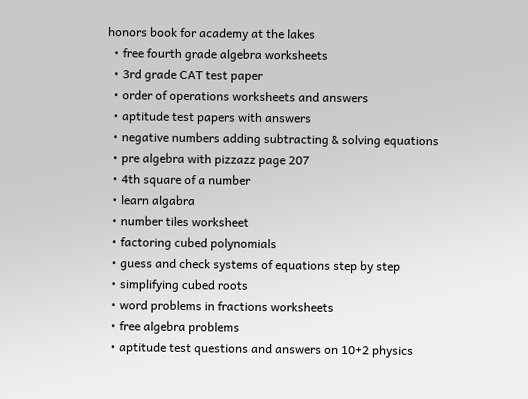honors book for academy at the lakes
  • free fourth grade algebra worksheets
  • 3rd grade CAT test paper
  • order of operations worksheets and answers
  • aptitude test papers with answers
  • negative numbers adding subtracting & solving equations
  • pre algebra with pizzazz page 207
  • 4th square of a number
  • learn algabra
  • number tiles worksheet
  • factoring cubed polynomials
  • guess and check systems of equations step by step
  • simplifying cubed roots
  • word problems in fractions worksheets
  • free algebra problems
  • aptitude test questions and answers on 10+2 physics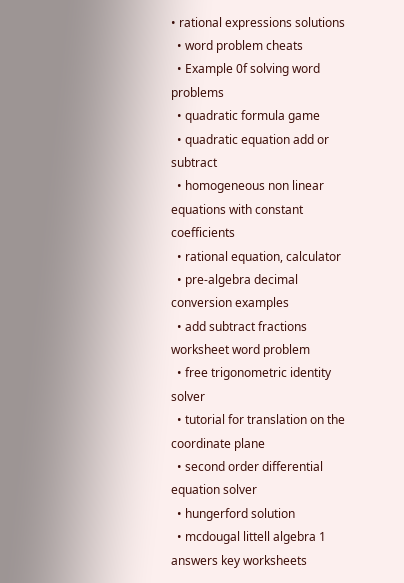• rational expressions solutions
  • word problem cheats
  • Example 0f solving word problems
  • quadratic formula game
  • quadratic equation add or subtract
  • homogeneous non linear equations with constant coefficients
  • rational equation, calculator
  • pre-algebra decimal conversion examples
  • add subtract fractions worksheet word problem
  • free trigonometric identity solver
  • tutorial for translation on the coordinate plane
  • second order differential equation solver
  • hungerford solution
  • mcdougal littell algebra 1 answers key worksheets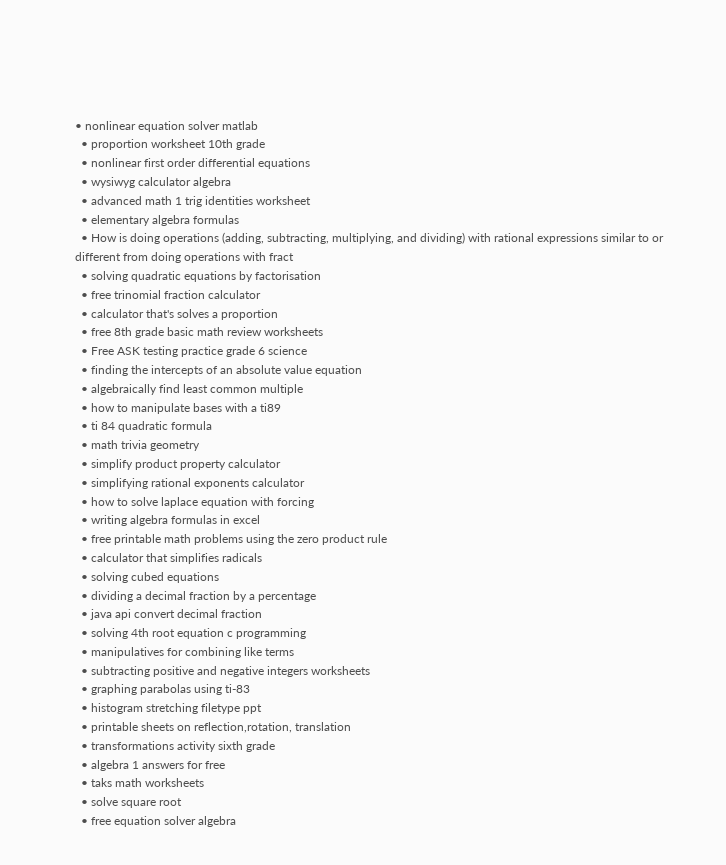• nonlinear equation solver matlab
  • proportion worksheet 10th grade
  • nonlinear first order differential equations
  • wysiwyg calculator algebra
  • advanced math 1 trig identities worksheet
  • elementary algebra formulas
  • How is doing operations (adding, subtracting, multiplying, and dividing) with rational expressions similar to or different from doing operations with fract
  • solving quadratic equations by factorisation
  • free trinomial fraction calculator
  • calculator that's solves a proportion
  • free 8th grade basic math review worksheets
  • Free ASK testing practice grade 6 science
  • finding the intercepts of an absolute value equation
  • algebraically find least common multiple
  • how to manipulate bases with a ti89
  • ti 84 quadratic formula
  • math trivia geometry
  • simplify product property calculator
  • simplifying rational exponents calculator
  • how to solve laplace equation with forcing
  • writing algebra formulas in excel
  • free printable math problems using the zero product rule
  • calculator that simplifies radicals
  • solving cubed equations
  • dividing a decimal fraction by a percentage
  • java api convert decimal fraction
  • solving 4th root equation c programming
  • manipulatives for combining like terms
  • subtracting positive and negative integers worksheets
  • graphing parabolas using ti-83
  • histogram stretching filetype ppt
  • printable sheets on reflection,rotation, translation
  • transformations activity sixth grade
  • algebra 1 answers for free
  • taks math worksheets
  • solve square root
  • free equation solver algebra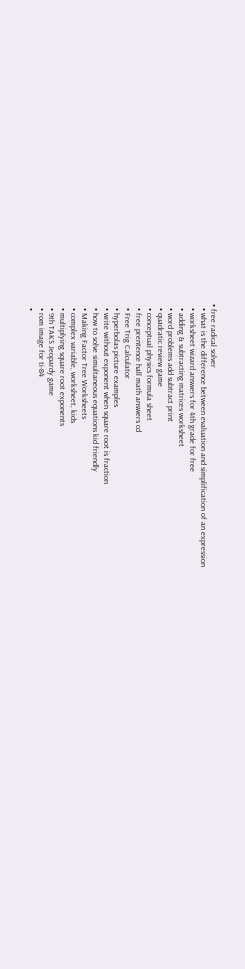• free radical solver
  • what is the difference between evaluation and simplification of an expression
  • worksheet wizard answers for 4th grade for free
  • adding & subtracting matrices worksheet
  • word problems add subtract print
  • quadratic review game
  • conceptual physics formula sheet
  • free prentence hall math answers cd
  • Free Trig Calculator
  • hyperbolas picture examples
  • write without exponent when square root is fraction
  • how to solve simultaneous equations kid friendly
  • Making Factor Tree Worksheets
  • complex variable, worksheet, kids
  • multiplying square root exponents
  • 9th TAKS Jeopardy game
  • rom image for ti-84
  •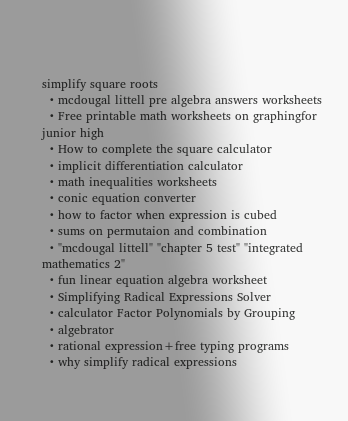simplify square roots
  • mcdougal littell pre algebra answers worksheets
  • Free printable math worksheets on graphingfor junior high
  • How to complete the square calculator
  • implicit differentiation calculator
  • math inequalities worksheets
  • conic equation converter
  • how to factor when expression is cubed
  • sums on permutaion and combination
  • "mcdougal littell" "chapter 5 test" "integrated mathematics 2"
  • fun linear equation algebra worksheet
  • Simplifying Radical Expressions Solver
  • calculator Factor Polynomials by Grouping
  • algebrator
  • rational expression+free typing programs
  • why simplify radical expressions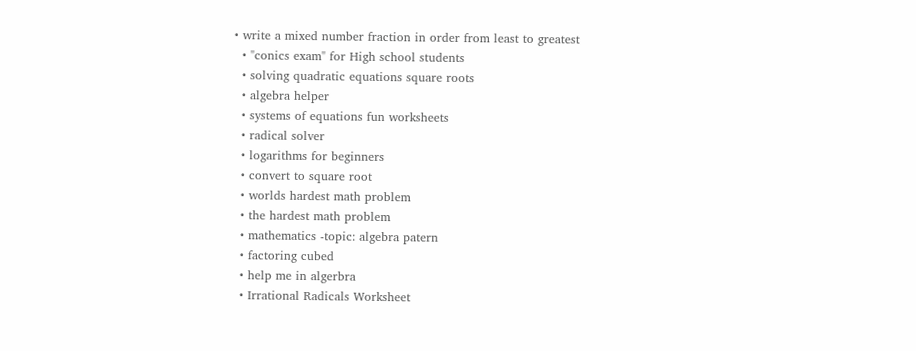• write a mixed number fraction in order from least to greatest
  • "conics exam" for High school students
  • solving quadratic equations square roots
  • algebra helper
  • systems of equations fun worksheets
  • radical solver
  • logarithms for beginners
  • convert to square root
  • worlds hardest math problem
  • the hardest math problem
  • mathematics -topic: algebra patern
  • factoring cubed
  • help me in algerbra
  • Irrational Radicals Worksheet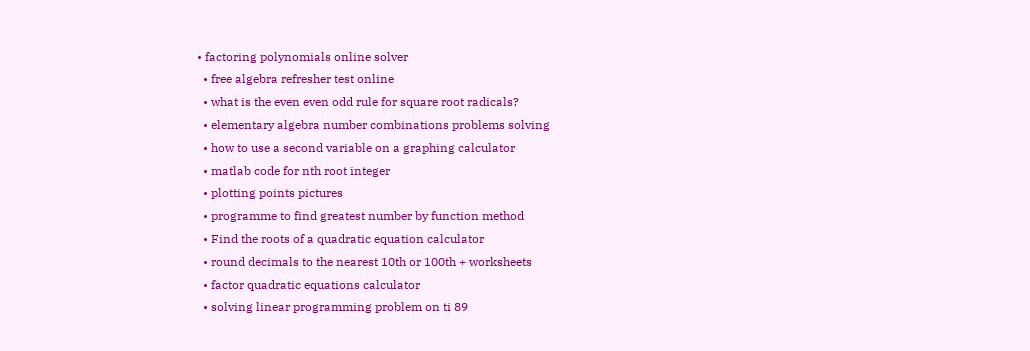• factoring polynomials online solver
  • free algebra refresher test online
  • what is the even even odd rule for square root radicals?
  • elementary algebra number combinations problems solving
  • how to use a second variable on a graphing calculator
  • matlab code for nth root integer
  • plotting points pictures
  • programme to find greatest number by function method
  • Find the roots of a quadratic equation calculator
  • round decimals to the nearest 10th or 100th + worksheets
  • factor quadratic equations calculator
  • solving linear programming problem on ti 89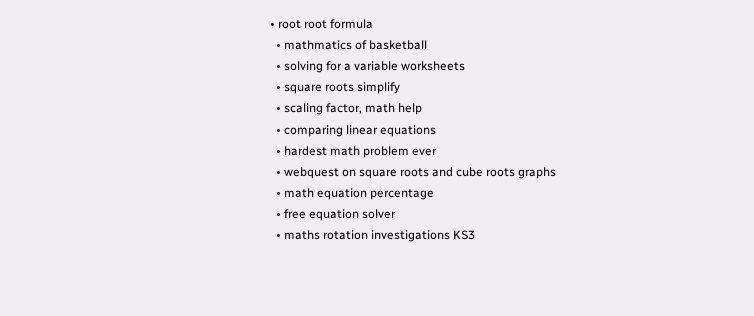• root root formula
  • mathmatics of basketball
  • solving for a variable worksheets
  • square roots simplify
  • scaling factor, math help
  • comparing linear equations
  • hardest math problem ever
  • webquest on square roots and cube roots graphs
  • math equation percentage
  • free equation solver
  • maths rotation investigations KS3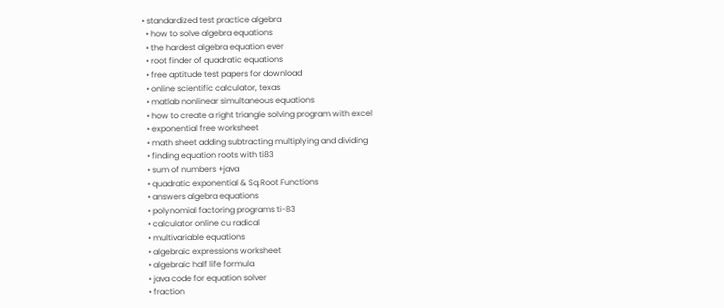• standardized test practice algebra
  • how to solve algebra equations
  • the hardest algebra equation ever
  • root finder of quadratic equations
  • free aptitude test papers for download
  • online scientific calculator, texas
  • matlab nonlinear simultaneous equations
  • how to create a right triangle solving program with excel
  • exponential free worksheet
  • math sheet adding subtracting multiplying and dividing
  • finding equation roots with ti83
  • sum of numbers +java
  • quadratic exponential & Sq.Root Functions
  • answers algebra equations
  • polynomial factoring programs ti-83
  • calculator online cu radical
  • multivariable equations
  • algebraic expressions worksheet
  • algebraic half life formula
  • java code for equation solver
  • fraction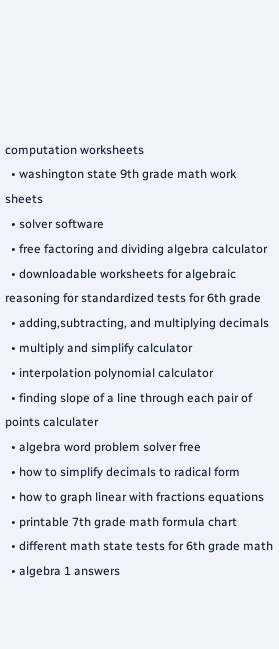computation worksheets
  • washington state 9th grade math work sheets
  • solver software
  • free factoring and dividing algebra calculator
  • downloadable worksheets for algebraic reasoning for standardized tests for 6th grade
  • adding,subtracting, and multiplying decimals
  • multiply and simplify calculator
  • interpolation polynomial calculator
  • finding slope of a line through each pair of points calculater
  • algebra word problem solver free
  • how to simplify decimals to radical form
  • how to graph linear with fractions equations
  • printable 7th grade math formula chart
  • different math state tests for 6th grade math
  • algebra 1 answers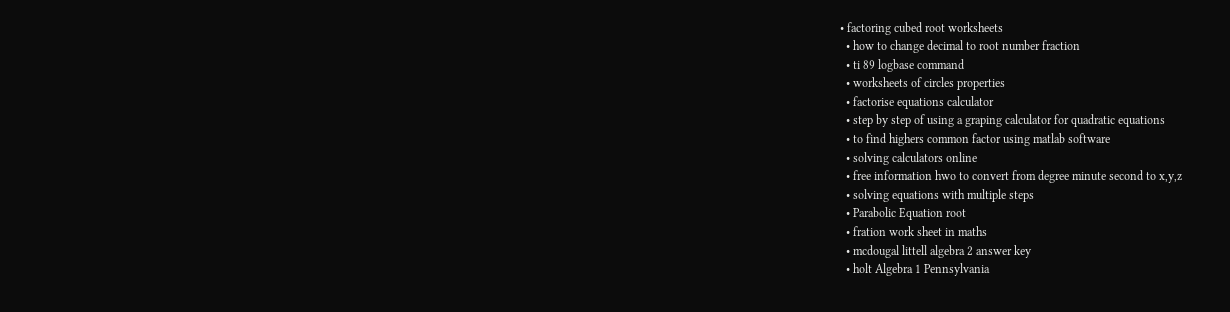• factoring cubed root worksheets
  • how to change decimal to root number fraction
  • ti 89 logbase command
  • worksheets of circles properties
  • factorise equations calculator
  • step by step of using a graping calculator for quadratic equations
  • to find highers common factor using matlab software
  • solving calculators online
  • free information hwo to convert from degree minute second to x,y,z
  • solving equations with multiple steps
  • Parabolic Equation root
  • fration work sheet in maths
  • mcdougal littell algebra 2 answer key
  • holt Algebra 1 Pennsylvania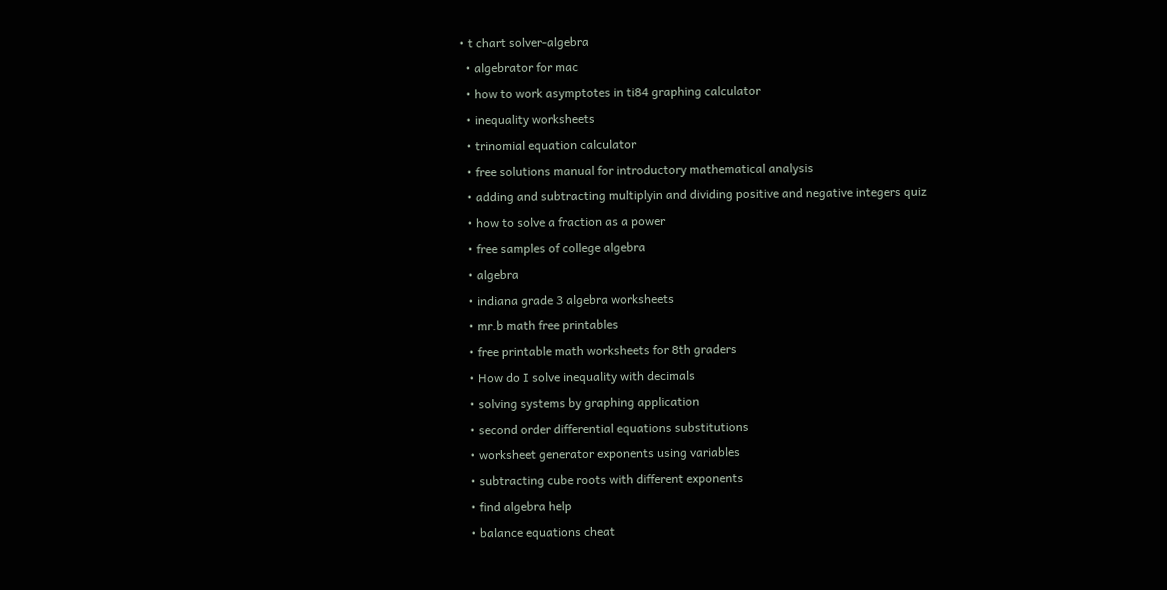• t chart solver-algebra
  • algebrator for mac
  • how to work asymptotes in ti84 graphing calculator
  • inequality worksheets
  • trinomial equation calculator
  • free solutions manual for introductory mathematical analysis
  • adding and subtracting multiplyin and dividing positive and negative integers quiz
  • how to solve a fraction as a power
  • free samples of college algebra
  • algebra
  • indiana grade 3 algebra worksheets
  • mr.b math free printables
  • free printable math worksheets for 8th graders
  • How do I solve inequality with decimals
  • solving systems by graphing application
  • second order differential equations substitutions
  • worksheet generator exponents using variables
  • subtracting cube roots with different exponents
  • find algebra help
  • balance equations cheat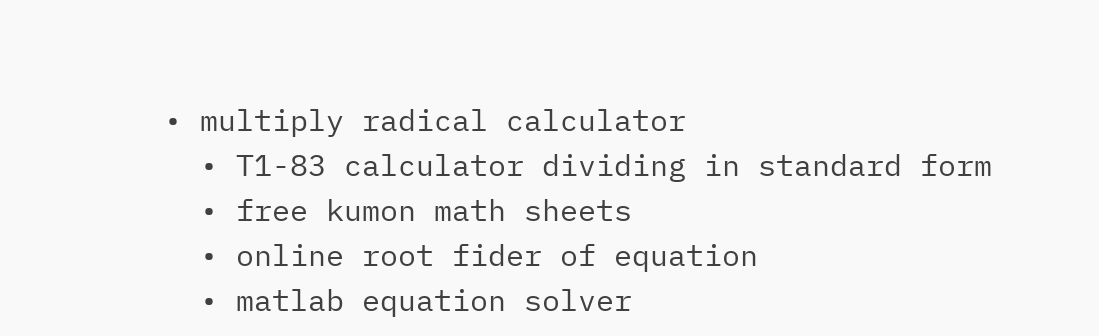• multiply radical calculator
  • T1-83 calculator dividing in standard form
  • free kumon math sheets
  • online root fider of equation
  • matlab equation solver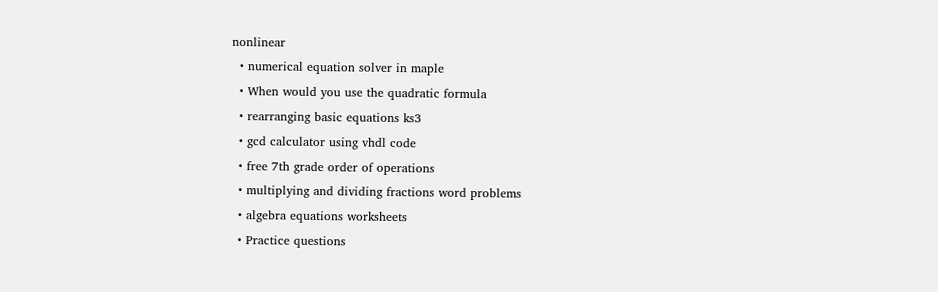nonlinear
  • numerical equation solver in maple
  • When would you use the quadratic formula
  • rearranging basic equations ks3
  • gcd calculator using vhdl code
  • free 7th grade order of operations
  • multiplying and dividing fractions word problems
  • algebra equations worksheets
  • Practice questions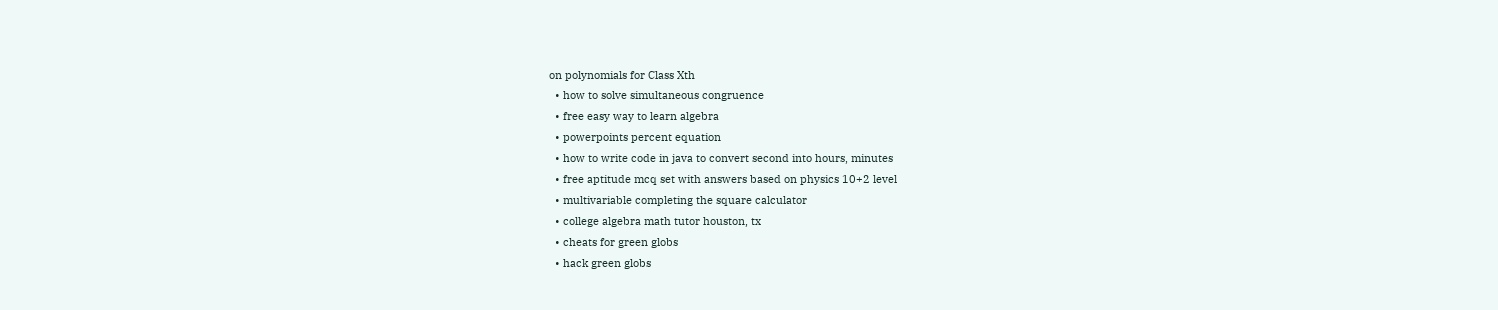on polynomials for Class Xth
  • how to solve simultaneous congruence
  • free easy way to learn algebra
  • powerpoints percent equation
  • how to write code in java to convert second into hours, minutes
  • free aptitude mcq set with answers based on physics 10+2 level
  • multivariable completing the square calculator
  • college algebra math tutor houston, tx
  • cheats for green globs
  • hack green globs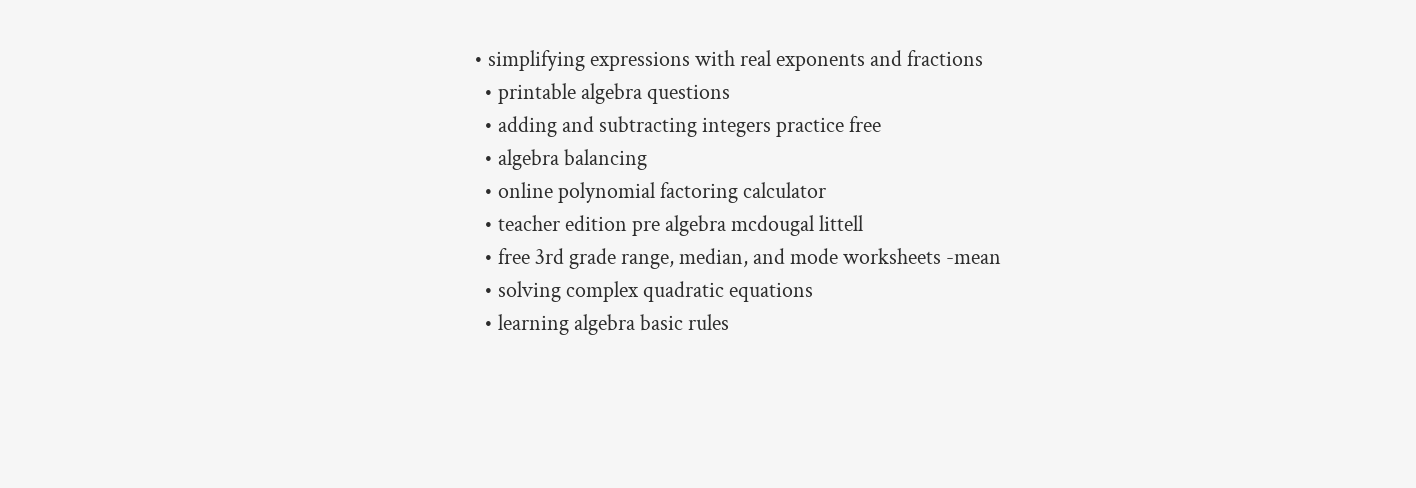• simplifying expressions with real exponents and fractions
  • printable algebra questions
  • adding and subtracting integers practice free
  • algebra balancing
  • online polynomial factoring calculator
  • teacher edition pre algebra mcdougal littell
  • free 3rd grade range, median, and mode worksheets -mean
  • solving complex quadratic equations
  • learning algebra basic rules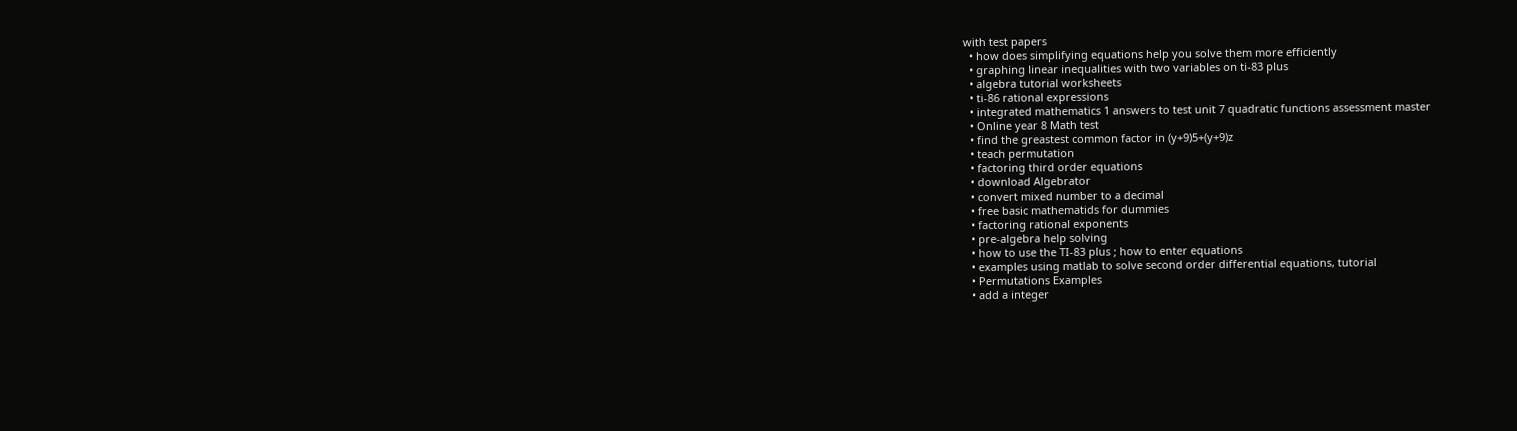with test papers
  • how does simplifying equations help you solve them more efficiently
  • graphing linear inequalities with two variables on ti-83 plus
  • algebra tutorial worksheets
  • ti-86 rational expressions
  • integrated mathematics 1 answers to test unit 7 quadratic functions assessment master
  • Online year 8 Math test
  • find the greastest common factor in (y+9)5+(y+9)z
  • teach permutation
  • factoring third order equations
  • download Algebrator
  • convert mixed number to a decimal
  • free basic mathematids for dummies
  • factoring rational exponents
  • pre-algebra help solving
  • how to use the TI-83 plus ; how to enter equations
  • examples using matlab to solve second order differential equations, tutorial
  • Permutations Examples
  • add a integer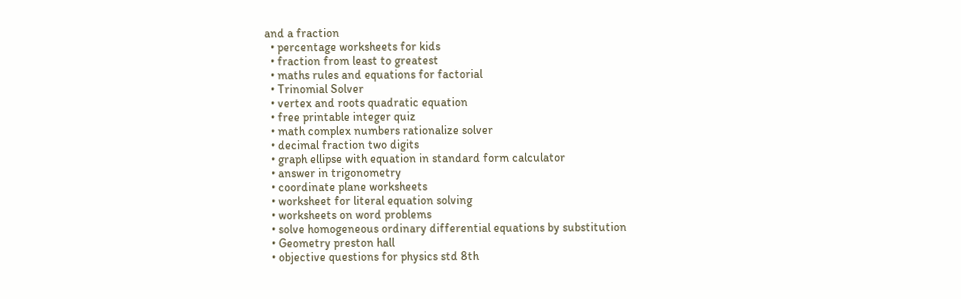and a fraction
  • percentage worksheets for kids
  • fraction from least to greatest
  • maths rules and equations for factorial
  • Trinomial Solver
  • vertex and roots quadratic equation
  • free printable integer quiz
  • math complex numbers rationalize solver
  • decimal fraction two digits
  • graph ellipse with equation in standard form calculator
  • answer in trigonometry
  • coordinate plane worksheets
  • worksheet for literal equation solving
  • worksheets on word problems
  • solve homogeneous ordinary differential equations by substitution
  • Geometry preston hall
  • objective questions for physics std 8th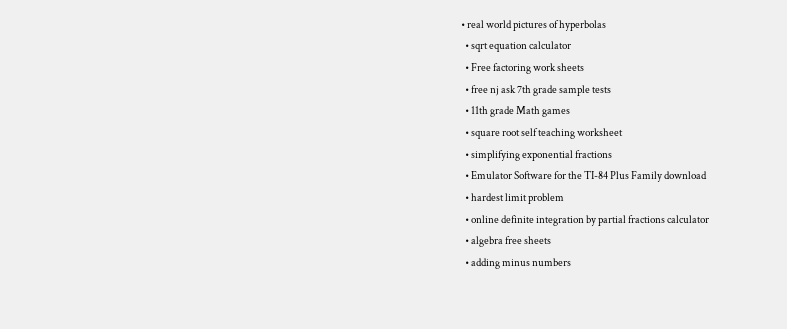• real world pictures of hyperbolas
  • sqrt equation calculator
  • Free factoring work sheets
  • free nj ask 7th grade sample tests
  • 11th grade Math games
  • square root self teaching worksheet
  • simplifying exponential fractions
  • Emulator Software for the TI-84 Plus Family download
  • hardest limit problem
  • online definite integration by partial fractions calculator
  • algebra free sheets
  • adding minus numbers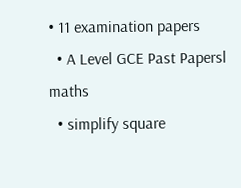• 11 examination papers
  • A Level GCE Past Papersl maths
  • simplify square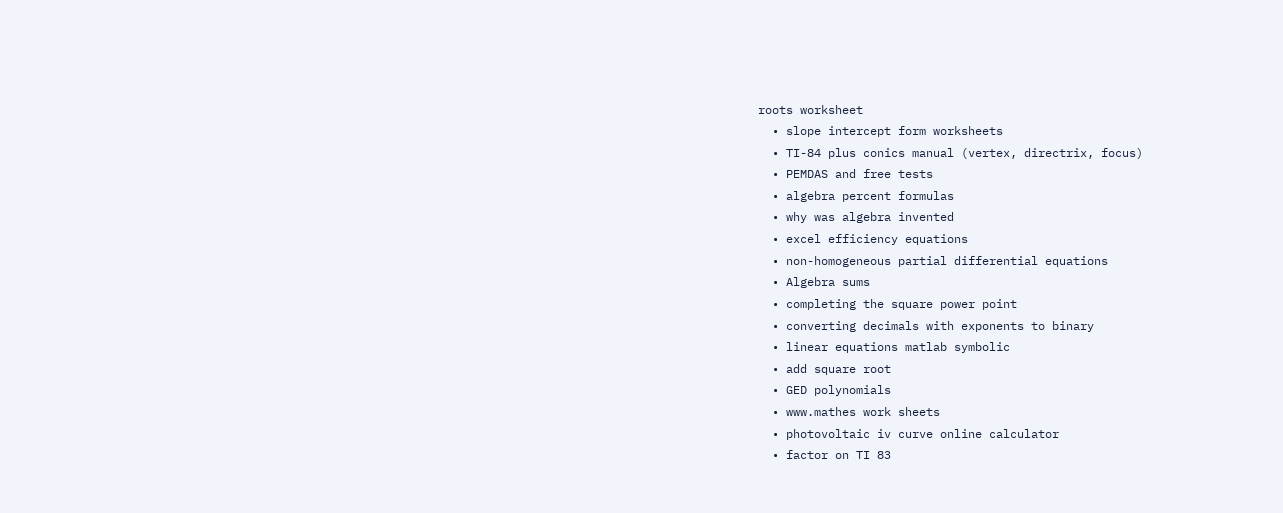roots worksheet
  • slope intercept form worksheets
  • TI-84 plus conics manual (vertex, directrix, focus)
  • PEMDAS and free tests
  • algebra percent formulas
  • why was algebra invented
  • excel efficiency equations
  • non-homogeneous partial differential equations
  • Algebra sums
  • completing the square power point
  • converting decimals with exponents to binary
  • linear equations matlab symbolic
  • add square root
  • GED polynomials
  • www.mathes work sheets
  • photovoltaic iv curve online calculator
  • factor on TI 83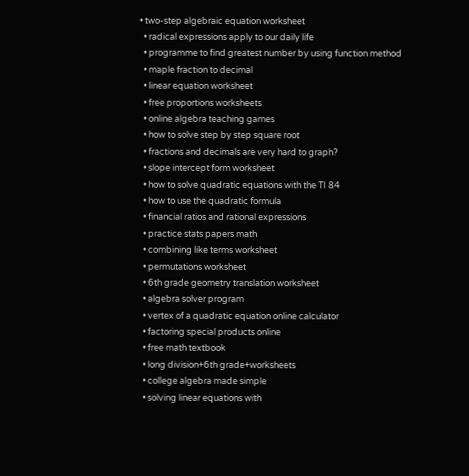• two-step algebraic equation worksheet
  • radical expressions apply to our daily life
  • programme to find greatest number by using function method
  • maple fraction to decimal
  • linear equation worksheet
  • free proportions worksheets
  • online algebra teaching games
  • how to solve step by step square root
  • fractions and decimals are very hard to graph?
  • slope intercept form worksheet
  • how to solve quadratic equations with the TI 84
  • how to use the quadratic formula
  • financial ratios and rational expressions
  • practice stats papers math
  • combining like terms worksheet
  • permutations worksheet
  • 6th grade geometry translation worksheet
  • algebra solver program
  • vertex of a quadratic equation online calculator
  • factoring special products online
  • free math textbook
  • long division+6th grade+worksheets
  • college algebra made simple
  • solving linear equations with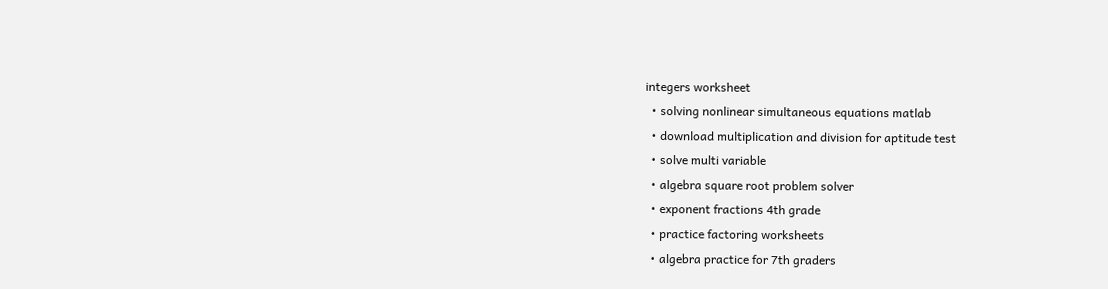integers worksheet
  • solving nonlinear simultaneous equations matlab
  • download multiplication and division for aptitude test
  • solve multi variable
  • algebra square root problem solver
  • exponent fractions 4th grade
  • practice factoring worksheets
  • algebra practice for 7th graders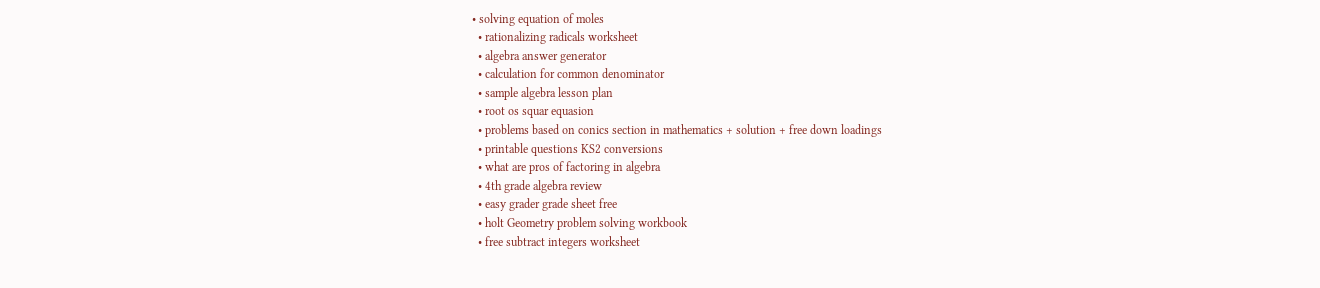• solving equation of moles
  • rationalizing radicals worksheet
  • algebra answer generator
  • calculation for common denominator
  • sample algebra lesson plan
  • root os squar equasion
  • problems based on conics section in mathematics + solution + free down loadings
  • printable questions KS2 conversions
  • what are pros of factoring in algebra
  • 4th grade algebra review
  • easy grader grade sheet free
  • holt Geometry problem solving workbook
  • free subtract integers worksheet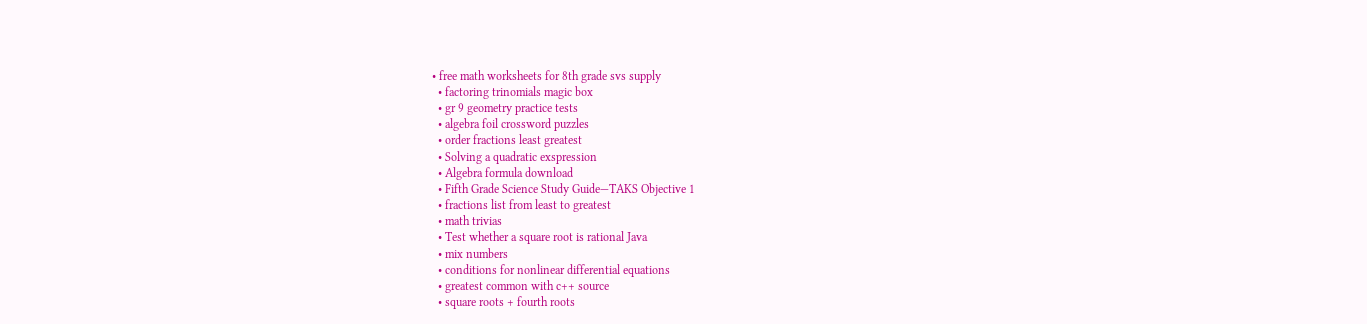• free math worksheets for 8th grade svs supply
  • factoring trinomials magic box
  • gr 9 geometry practice tests
  • algebra foil crossword puzzles
  • order fractions least greatest
  • Solving a quadratic exspression
  • Algebra formula download
  • Fifth Grade Science Study Guide—TAKS Objective 1
  • fractions list from least to greatest
  • math trivias
  • Test whether a square root is rational Java
  • mix numbers
  • conditions for nonlinear differential equations
  • greatest common with c++ source
  • square roots + fourth roots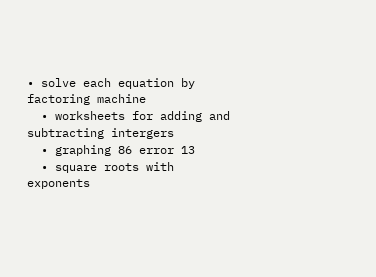• solve each equation by factoring machine
  • worksheets for adding and subtracting intergers
  • graphing 86 error 13
  • square roots with exponents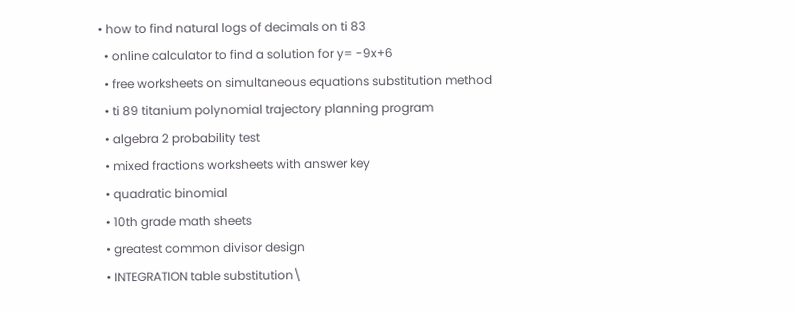• how to find natural logs of decimals on ti 83
  • online calculator to find a solution for y= -9x+6
  • free worksheets on simultaneous equations substitution method
  • ti 89 titanium polynomial trajectory planning program
  • algebra 2 probability test
  • mixed fractions worksheets with answer key
  • quadratic binomial
  • 10th grade math sheets
  • greatest common divisor design
  • INTEGRATION table substitution\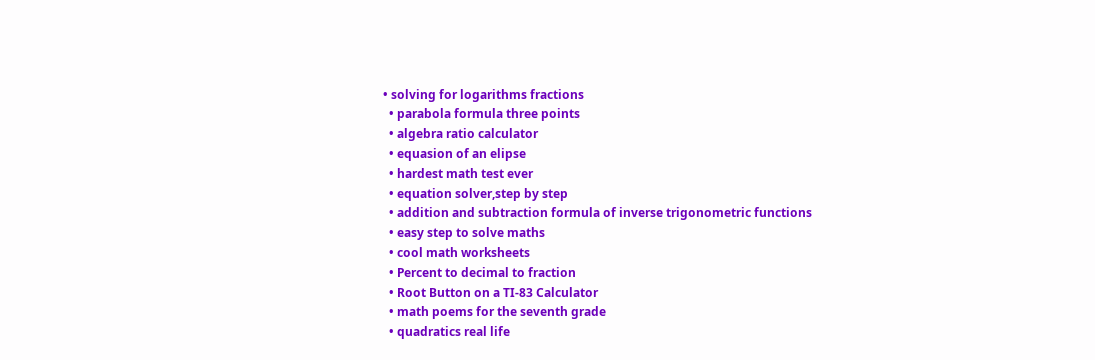• solving for logarithms fractions
  • parabola formula three points
  • algebra ratio calculator
  • equasion of an elipse
  • hardest math test ever
  • equation solver,step by step
  • addition and subtraction formula of inverse trigonometric functions
  • easy step to solve maths
  • cool math worksheets
  • Percent to decimal to fraction
  • Root Button on a TI-83 Calculator
  • math poems for the seventh grade
  • quadratics real life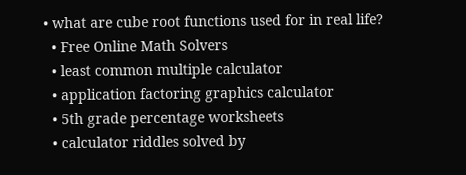• what are cube root functions used for in real life?
  • Free Online Math Solvers
  • least common multiple calculator
  • application factoring graphics calculator
  • 5th grade percentage worksheets
  • calculator riddles solved by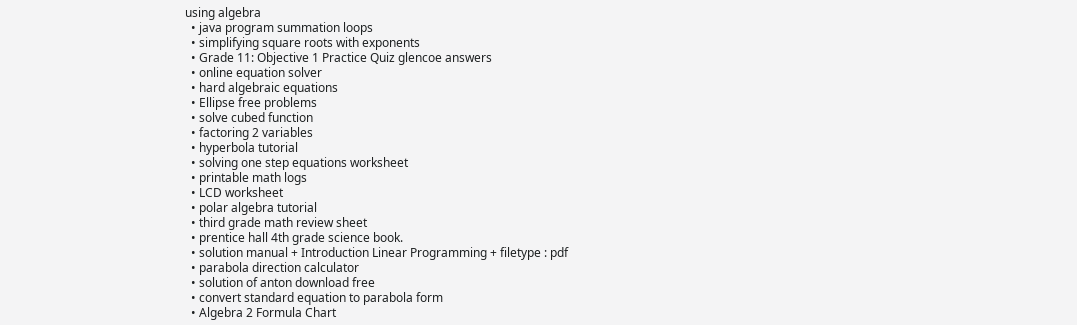using algebra
  • java program summation loops
  • simplifying square roots with exponents
  • Grade 11: Objective 1 Practice Quiz glencoe answers
  • online equation solver
  • hard algebraic equations
  • Ellipse free problems
  • solve cubed function
  • factoring 2 variables
  • hyperbola tutorial
  • solving one step equations worksheet
  • printable math logs
  • LCD worksheet
  • polar algebra tutorial
  • third grade math review sheet
  • prentice hall 4th grade science book.
  • solution manual + Introduction Linear Programming + filetype : pdf
  • parabola direction calculator
  • solution of anton download free
  • convert standard equation to parabola form
  • Algebra 2 Formula Chart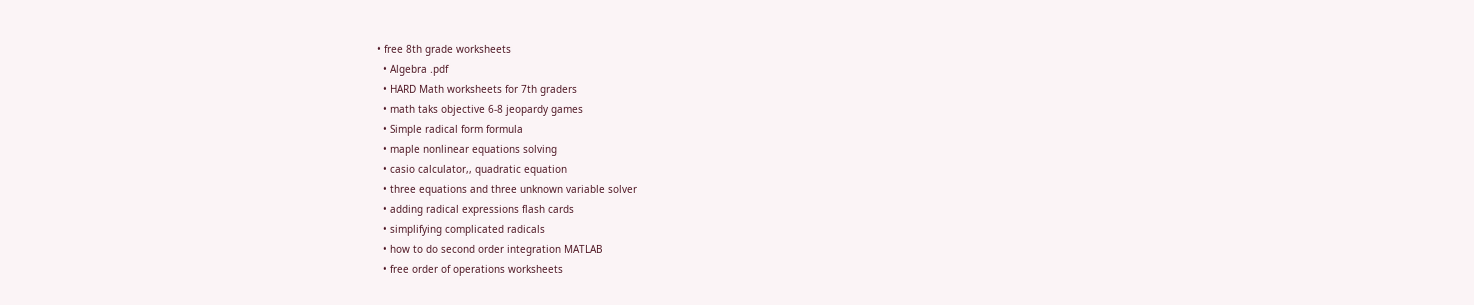• free 8th grade worksheets
  • Algebra .pdf
  • HARD Math worksheets for 7th graders
  • math taks objective 6-8 jeopardy games
  • Simple radical form formula
  • maple nonlinear equations solving
  • casio calculator,, quadratic equation
  • three equations and three unknown variable solver
  • adding radical expressions flash cards
  • simplifying complicated radicals
  • how to do second order integration MATLAB
  • free order of operations worksheets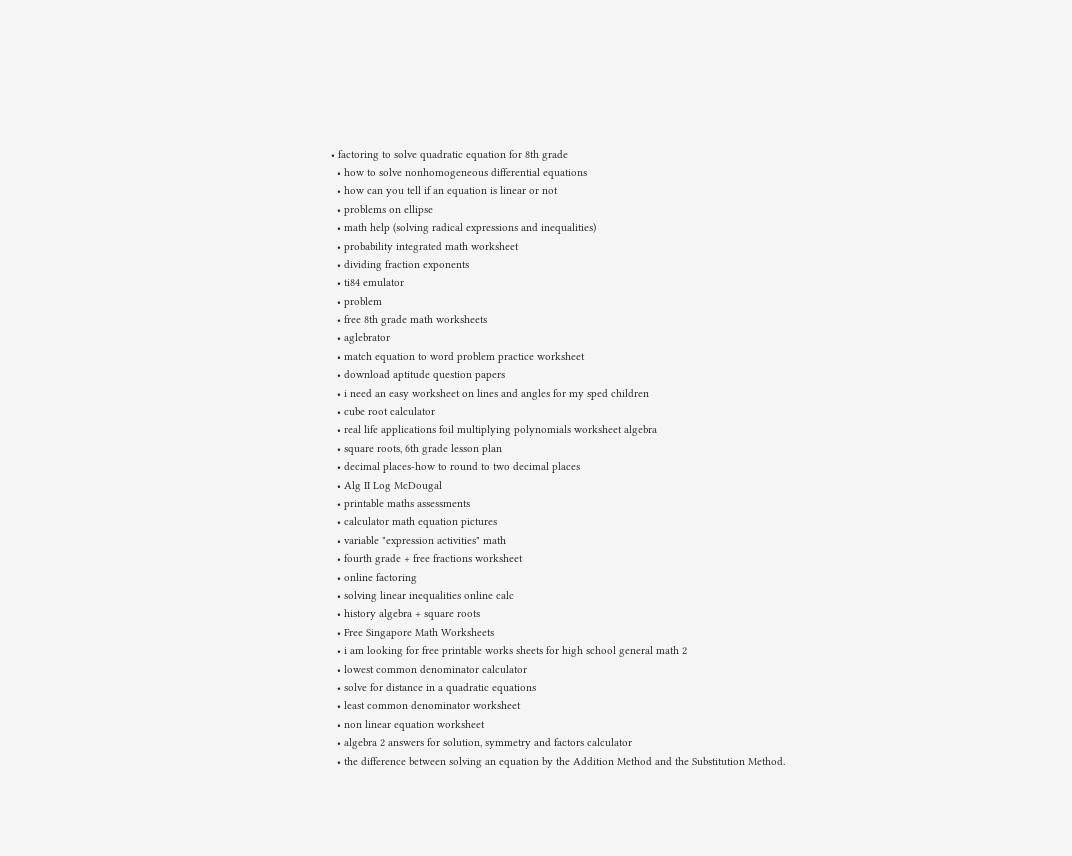• factoring to solve quadratic equation for 8th grade
  • how to solve nonhomogeneous differential equations
  • how can you tell if an equation is linear or not
  • problems on ellipse
  • math help (solving radical expressions and inequalities)
  • probability integrated math worksheet
  • dividing fraction exponents
  • ti84 emulator
  • problem
  • free 8th grade math worksheets
  • aglebrator
  • match equation to word problem practice worksheet
  • download aptitude question papers
  • i need an easy worksheet on lines and angles for my sped children
  • cube root calculator
  • real life applications foil multiplying polynomials worksheet algebra
  • square roots, 6th grade lesson plan
  • decimal places-how to round to two decimal places
  • Alg II Log McDougal
  • printable maths assessments
  • calculator math equation pictures
  • variable "expression activities" math
  • fourth grade + free fractions worksheet
  • online factoring
  • solving linear inequalities online calc
  • history algebra + square roots
  • Free Singapore Math Worksheets
  • i am looking for free printable works sheets for high school general math 2
  • lowest common denominator calculator
  • solve for distance in a quadratic equations
  • least common denominator worksheet
  • non linear equation worksheet
  • algebra 2 answers for solution, symmetry and factors calculator
  • the difference between solving an equation by the Addition Method and the Substitution Method.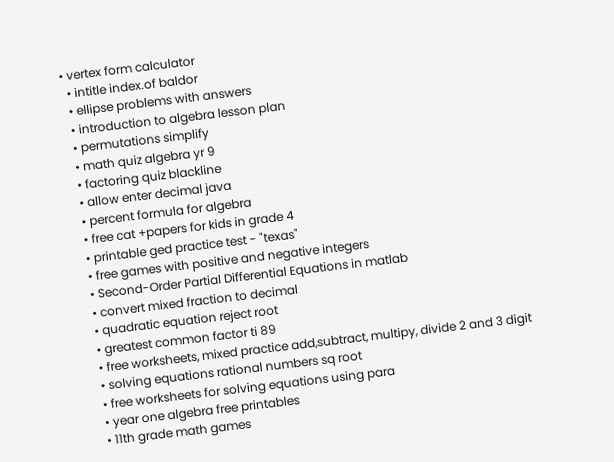• vertex form calculator
  • intitle index.of baldor
  • ellipse problems with answers
  • introduction to algebra lesson plan
  • permutations simplify
  • math quiz algebra yr 9
  • factoring quiz blackline
  • allow enter decimal java
  • percent formula for algebra
  • free cat +papers for kids in grade 4
  • printable ged practice test - "texas"
  • free games with positive and negative integers
  • Second-Order Partial Differential Equations in matlab
  • convert mixed fraction to decimal
  • quadratic equation reject root
  • greatest common factor ti 89
  • free worksheets, mixed practice add,subtract, multipy, divide 2 and 3 digit
  • solving equations rational numbers sq root
  • free worksheets for solving equations using para
  • year one algebra free printables
  • 11th grade math games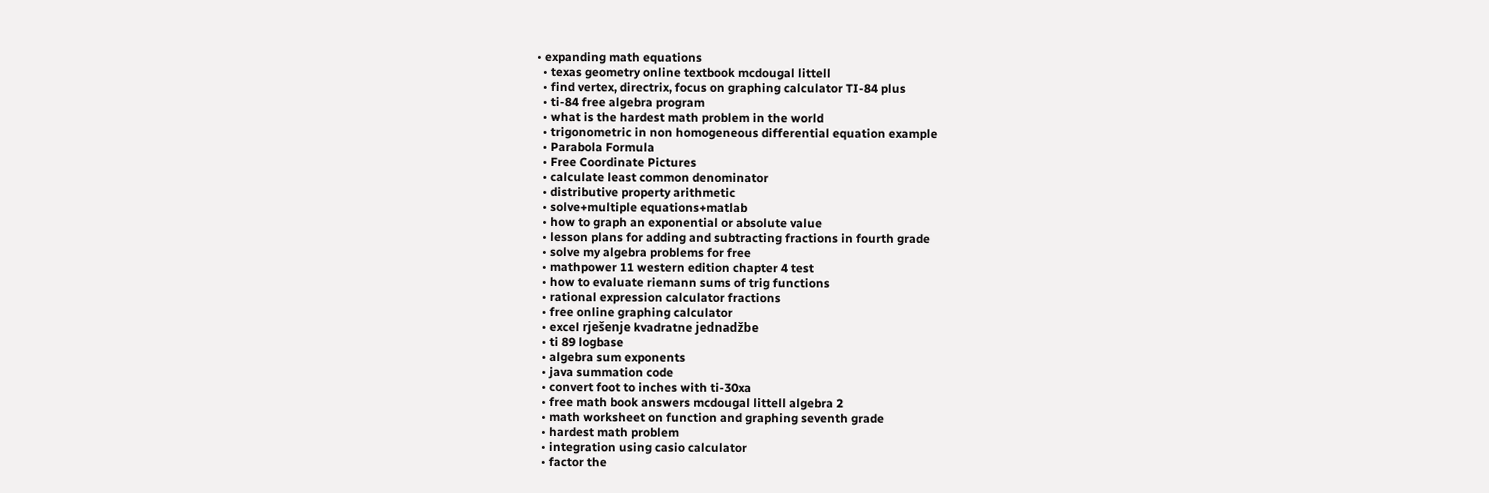• expanding math equations
  • texas geometry online textbook mcdougal littell
  • find vertex, directrix, focus on graphing calculator TI-84 plus
  • ti-84 free algebra program
  • what is the hardest math problem in the world
  • trigonometric in non homogeneous differential equation example
  • Parabola Formula
  • Free Coordinate Pictures
  • calculate least common denominator
  • distributive property arithmetic
  • solve+multiple equations+matlab
  • how to graph an exponential or absolute value
  • lesson plans for adding and subtracting fractions in fourth grade
  • solve my algebra problems for free
  • mathpower 11 western edition chapter 4 test
  • how to evaluate riemann sums of trig functions
  • rational expression calculator fractions
  • free online graphing calculator
  • excel rješenje kvadratne jednadžbe
  • ti 89 logbase
  • algebra sum exponents
  • java summation code
  • convert foot to inches with ti-30xa
  • free math book answers mcdougal littell algebra 2
  • math worksheet on function and graphing seventh grade
  • hardest math problem
  • integration using casio calculator
  • factor the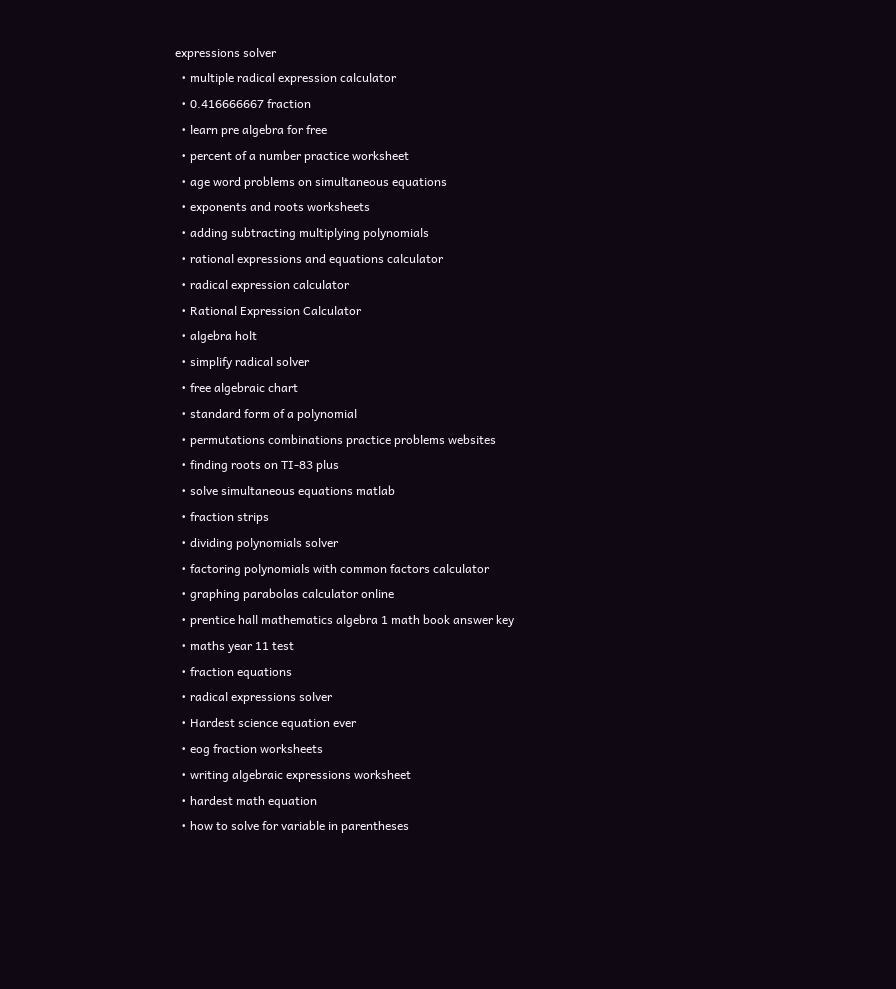expressions solver
  • multiple radical expression calculator
  • 0.416666667 fraction
  • learn pre algebra for free
  • percent of a number practice worksheet
  • age word problems on simultaneous equations
  • exponents and roots worksheets
  • adding subtracting multiplying polynomials
  • rational expressions and equations calculator
  • radical expression calculator
  • Rational Expression Calculator
  • algebra holt
  • simplify radical solver
  • free algebraic chart
  • standard form of a polynomial
  • permutations combinations practice problems websites
  • finding roots on TI-83 plus
  • solve simultaneous equations matlab
  • fraction strips
  • dividing polynomials solver
  • factoring polynomials with common factors calculator
  • graphing parabolas calculator online
  • prentice hall mathematics algebra 1 math book answer key
  • maths year 11 test
  • fraction equations
  • radical expressions solver
  • Hardest science equation ever
  • eog fraction worksheets
  • writing algebraic expressions worksheet
  • hardest math equation
  • how to solve for variable in parentheses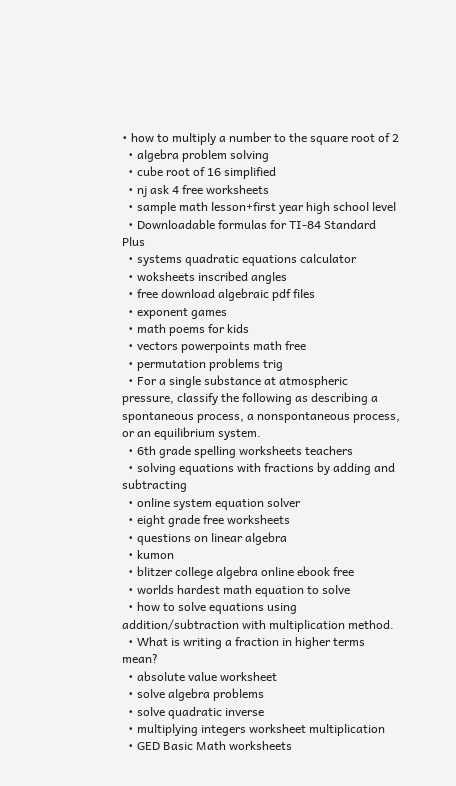• how to multiply a number to the square root of 2
  • algebra problem solving
  • cube root of 16 simplified
  • nj ask 4 free worksheets
  • sample math lesson+first year high school level
  • Downloadable formulas for TI-84 Standard Plus
  • systems quadratic equations calculator
  • woksheets inscribed angles
  • free download algebraic pdf files
  • exponent games
  • math poems for kids
  • vectors powerpoints math free
  • permutation problems trig
  • For a single substance at atmospheric pressure, classify the following as describing a spontaneous process, a nonspontaneous process, or an equilibrium system.
  • 6th grade spelling worksheets teachers
  • solving equations with fractions by adding and subtracting
  • online system equation solver
  • eight grade free worksheets
  • questions on linear algebra
  • kumon
  • blitzer college algebra online ebook free
  • worlds hardest math equation to solve
  • how to solve equations using addition/subtraction with multiplication method.
  • What is writing a fraction in higher terms mean?
  • absolute value worksheet
  • solve algebra problems
  • solve quadratic inverse
  • multiplying integers worksheet multiplication
  • GED Basic Math worksheets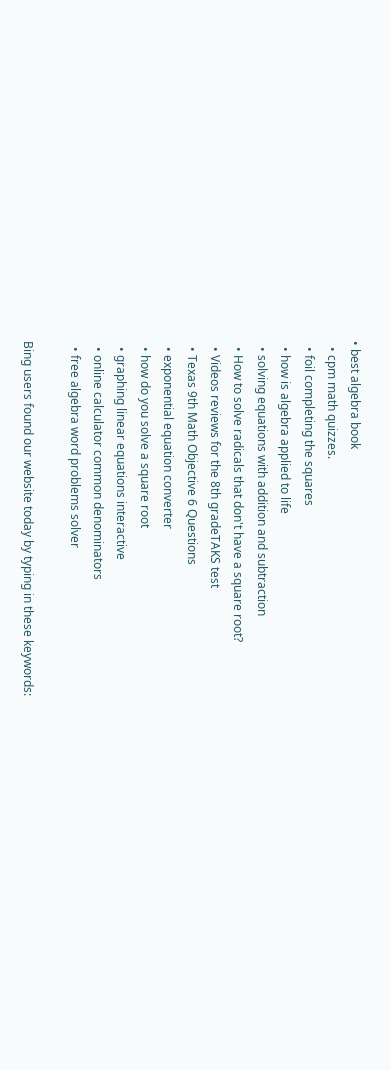• best algebra book
  • cpm math quizzes.
  • foil completing the squares
  • how is algebra applied to life
  • solving equations with addition and subtraction
  • How to solve radicals that don't have a square root?
  • Videos reviews for the 8th gradeTAKS test
  • Texas 9th Math Objective 6 Questions
  • exponential equation converter
  • how do you solve a square root
  • graphing linear equations interactive
  • online calculator common denominators
  • free algebra word problems solver

Bing users found our website today by typing in these keywords: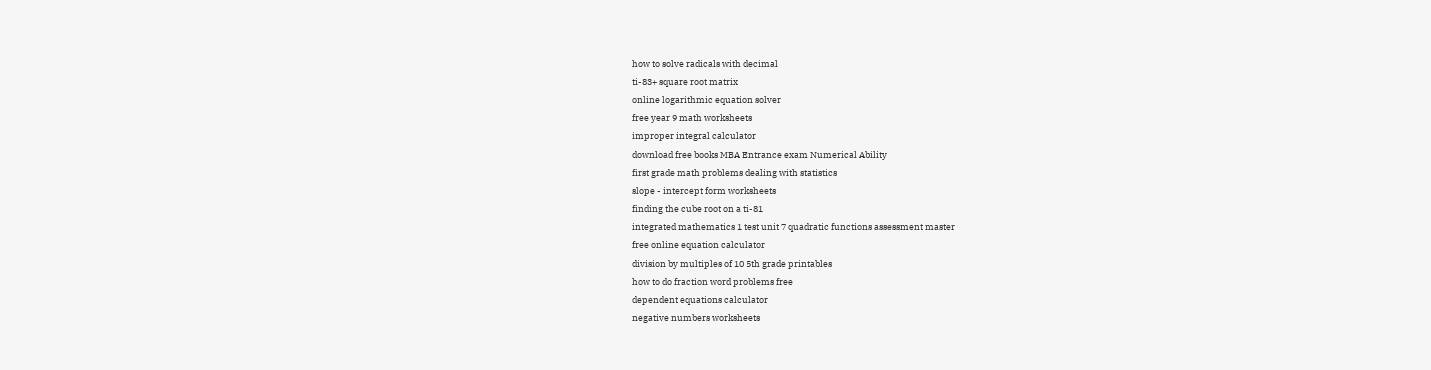how to solve radicals with decimal
ti-83+ square root matrix
online logarithmic equation solver
free year 9 math worksheets
improper integral calculator
download free books MBA Entrance exam Numerical Ability
first grade math problems dealing with statistics
slope - intercept form worksheets
finding the cube root on a ti-81
integrated mathematics 1 test unit 7 quadratic functions assessment master
free online equation calculator
division by multiples of 10 5th grade printables
how to do fraction word problems free
dependent equations calculator
negative numbers worksheets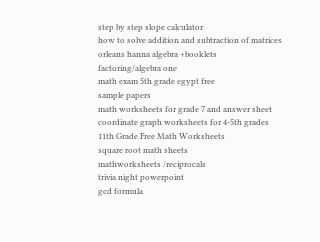step by step slope calculator
how to solve addition and subtraction of matrices
orleans hanna algebra +booklets
factoring/algebra one
math exam 5th grade egypt free
sample papers
math worksheets for grade 7 and answer sheet
coordinate graph worksheets for 4-5th grades
11th Grade Free Math Worksheets
square root math sheets
mathworksheets /reciprocals
trivia night powerpoint
gcd formula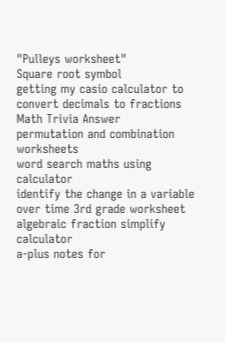"Pulleys worksheet"
Square root symbol
getting my casio calculator to convert decimals to fractions
Math Trivia Answer
permutation and combination worksheets
word search maths using calculator
identify the change in a variable over time 3rd grade worksheet
algebraic fraction simplify calculator
a-plus notes for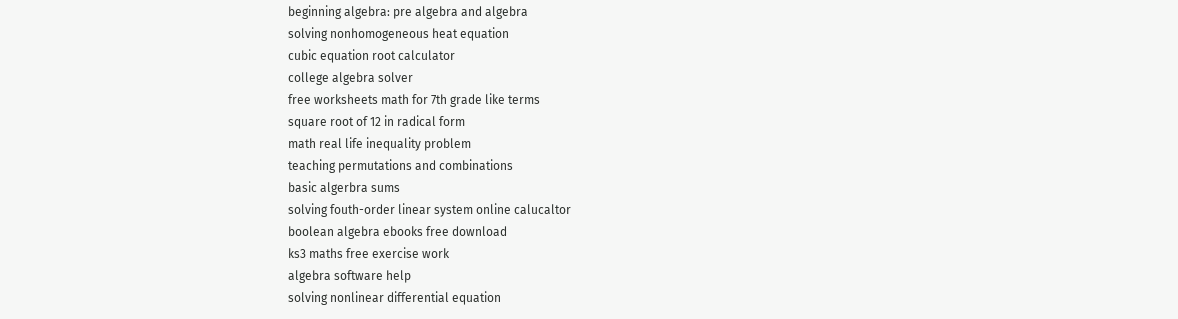beginning algebra: pre algebra and algebra
solving nonhomogeneous heat equation
cubic equation root calculator
college algebra solver
free worksheets math for 7th grade like terms
square root of 12 in radical form
math real life inequality problem
teaching permutations and combinations
basic algerbra sums
solving fouth-order linear system online calucaltor
boolean algebra ebooks free download
ks3 maths free exercise work
algebra software help
solving nonlinear differential equation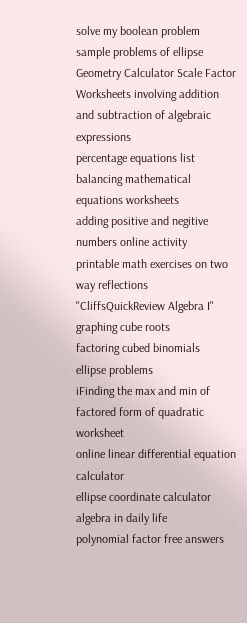solve my boolean problem
sample problems of ellipse
Geometry Calculator Scale Factor
Worksheets involving addition and subtraction of algebraic expressions
percentage equations list
balancing mathematical equations worksheets
adding positive and negitive numbers online activity
printable math exercises on two way reflections
"CliffsQuickReview Algebra I"
graphing cube roots
factoring cubed binomials
ellipse problems
iFinding the max and min of factored form of quadratic worksheet
online linear differential equation calculator
ellipse coordinate calculator
algebra in daily life
polynomial factor free answers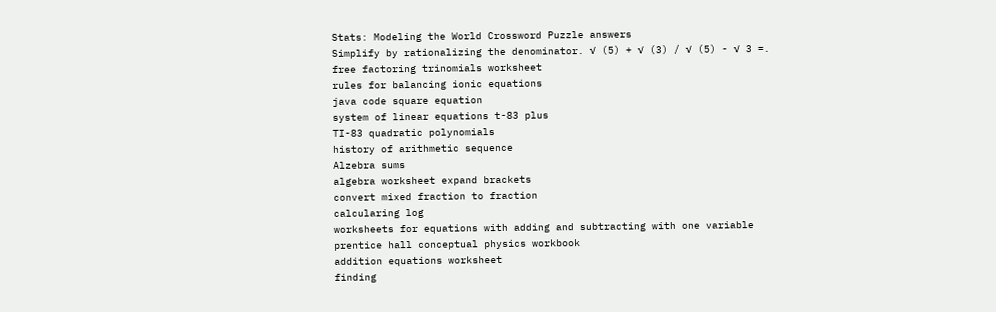Stats: Modeling the World Crossword Puzzle answers
Simplify by rationalizing the denominator. √ (5) + √ (3) / √ (5) - √ 3 =.
free factoring trinomials worksheet
rules for balancing ionic equations
java code square equation
system of linear equations t-83 plus
TI-83 quadratic polynomials
history of arithmetic sequence
Alzebra sums
algebra worksheet expand brackets
convert mixed fraction to fraction
calcularing log
worksheets for equations with adding and subtracting with one variable
prentice hall conceptual physics workbook
addition equations worksheet
finding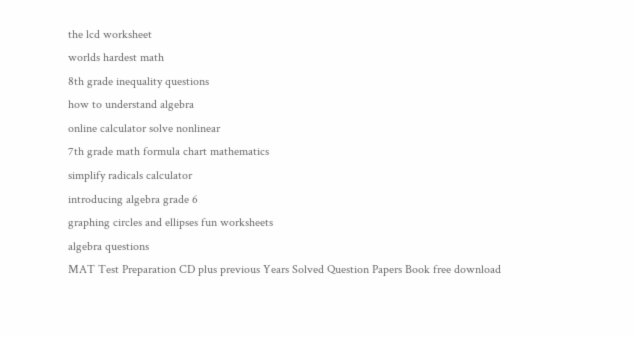the lcd worksheet
worlds hardest math
8th grade inequality questions
how to understand algebra
online calculator solve nonlinear
7th grade math formula chart mathematics
simplify radicals calculator
introducing algebra grade 6
graphing circles and ellipses fun worksheets
algebra questions
MAT Test Preparation CD plus previous Years Solved Question Papers Book free download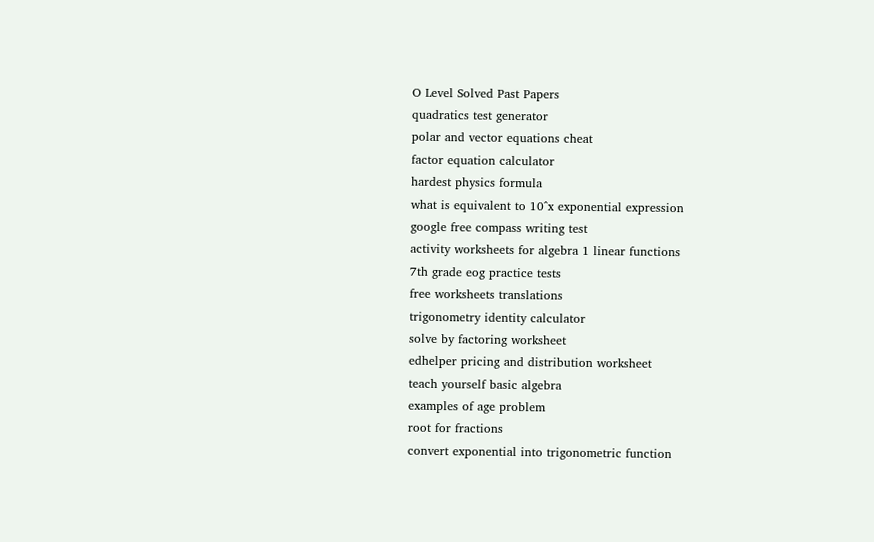O Level Solved Past Papers
quadratics test generator
polar and vector equations cheat
factor equation calculator
hardest physics formula
what is equivalent to 10^x exponential expression
google free compass writing test
activity worksheets for algebra 1 linear functions
7th grade eog practice tests
free worksheets translations
trigonometry identity calculator
solve by factoring worksheet
edhelper pricing and distribution worksheet
teach yourself basic algebra
examples of age problem
root for fractions
convert exponential into trigonometric function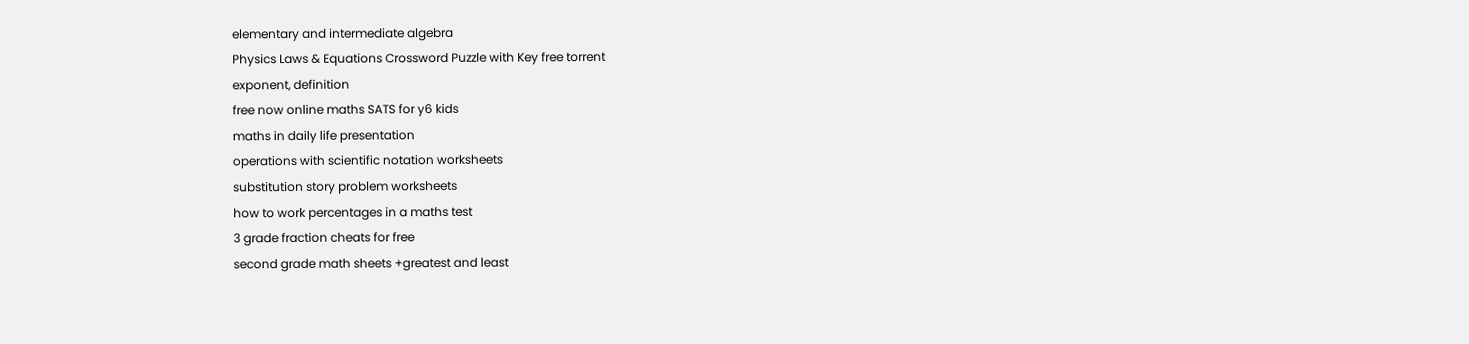elementary and intermediate algebra
Physics Laws & Equations Crossword Puzzle with Key free torrent
exponent, definition
free now online maths SATS for y6 kids
maths in daily life presentation
operations with scientific notation worksheets
substitution story problem worksheets
how to work percentages in a maths test
3 grade fraction cheats for free
second grade math sheets +greatest and least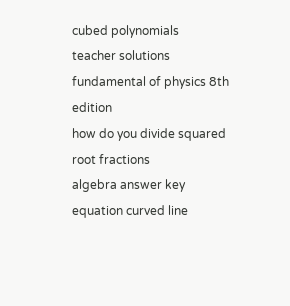cubed polynomials
teacher solutions fundamental of physics 8th edition
how do you divide squared root fractions
algebra answer key
equation curved line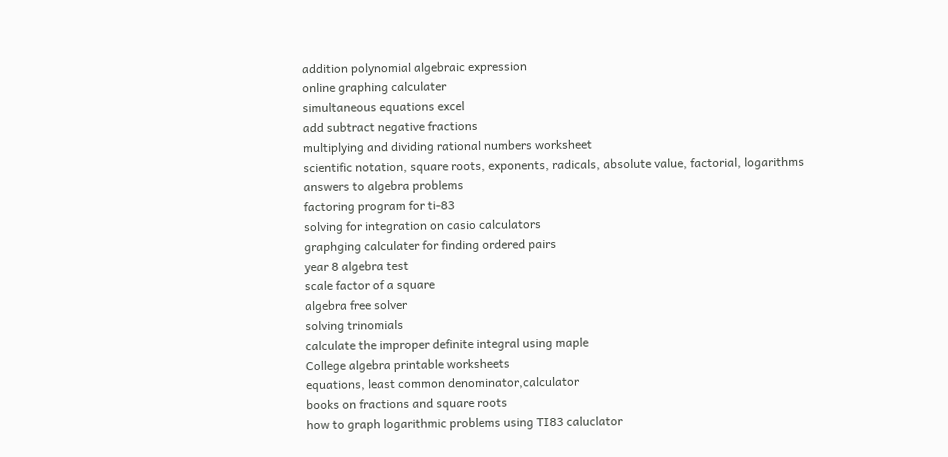addition polynomial algebraic expression
online graphing calculater
simultaneous equations excel
add subtract negative fractions
multiplying and dividing rational numbers worksheet
scientific notation, square roots, exponents, radicals, absolute value, factorial, logarithms
answers to algebra problems
factoring program for ti-83
solving for integration on casio calculators
graphging calculater for finding ordered pairs
year 8 algebra test
scale factor of a square
algebra free solver
solving trinomials
calculate the improper definite integral using maple
College algebra printable worksheets
equations, least common denominator,calculator
books on fractions and square roots
how to graph logarithmic problems using TI83 caluclator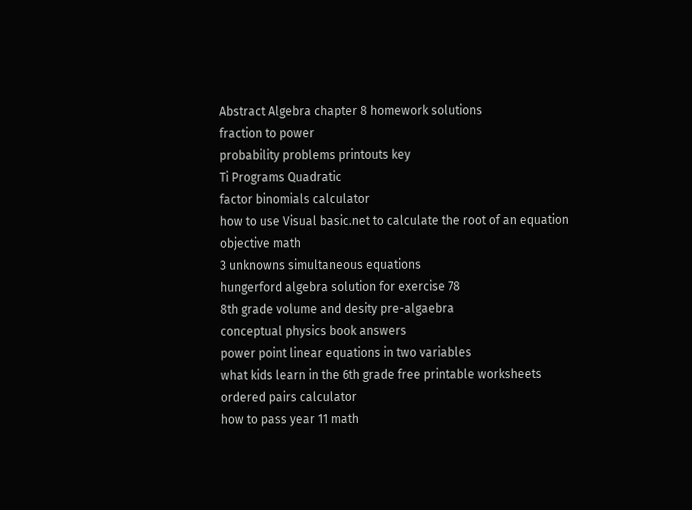Abstract Algebra chapter 8 homework solutions
fraction to power
probability problems printouts key
Ti Programs Quadratic
factor binomials calculator
how to use Visual basic.net to calculate the root of an equation
objective math
3 unknowns simultaneous equations
hungerford algebra solution for exercise 78
8th grade volume and desity pre-algaebra
conceptual physics book answers
power point linear equations in two variables
what kids learn in the 6th grade free printable worksheets
ordered pairs calculator
how to pass year 11 math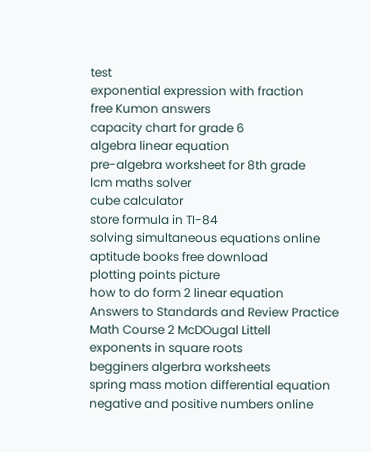test
exponential expression with fraction
free Kumon answers
capacity chart for grade 6
algebra linear equation
pre-algebra worksheet for 8th grade
lcm maths solver
cube calculator
store formula in TI-84
solving simultaneous equations online
aptitude books free download
plotting points picture
how to do form 2 linear equation
Answers to Standards and Review Practice Math Course 2 McDOugal Littell
exponents in square roots
begginers algerbra worksheets
spring mass motion differential equation
negative and positive numbers online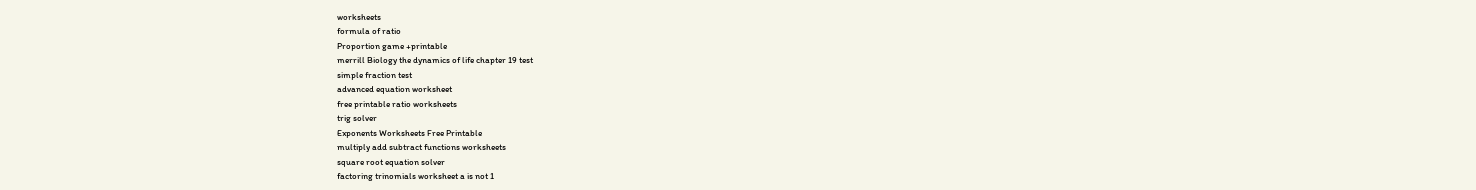worksheets
formula of ratio
Proportion game +printable
merrill Biology the dynamics of life chapter 19 test
simple fraction test
advanced equation worksheet
free printable ratio worksheets
trig solver
Exponents Worksheets Free Printable
multiply add subtract functions worksheets
square root equation solver
factoring trinomials worksheet a is not 1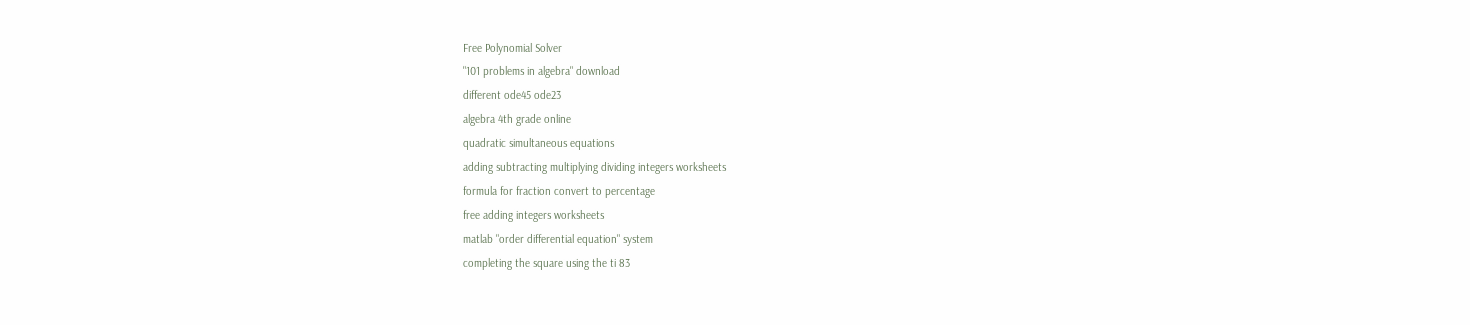Free Polynomial Solver
"101 problems in algebra" download
different ode45 ode23
algebra 4th grade online
quadratic simultaneous equations
adding subtracting multiplying dividing integers worksheets
formula for fraction convert to percentage
free adding integers worksheets
matlab "order differential equation" system
completing the square using the ti 83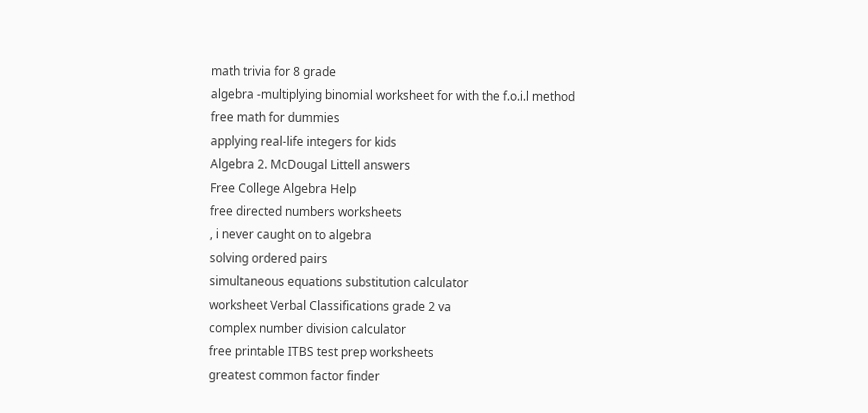math trivia for 8 grade
algebra -multiplying binomial worksheet for with the f.o.i.l method
free math for dummies
applying real-life integers for kids
Algebra 2. McDougal Littell answers
Free College Algebra Help
free directed numbers worksheets
, i never caught on to algebra
solving ordered pairs
simultaneous equations substitution calculator
worksheet Verbal Classifications grade 2 va
complex number division calculator
free printable ITBS test prep worksheets
greatest common factor finder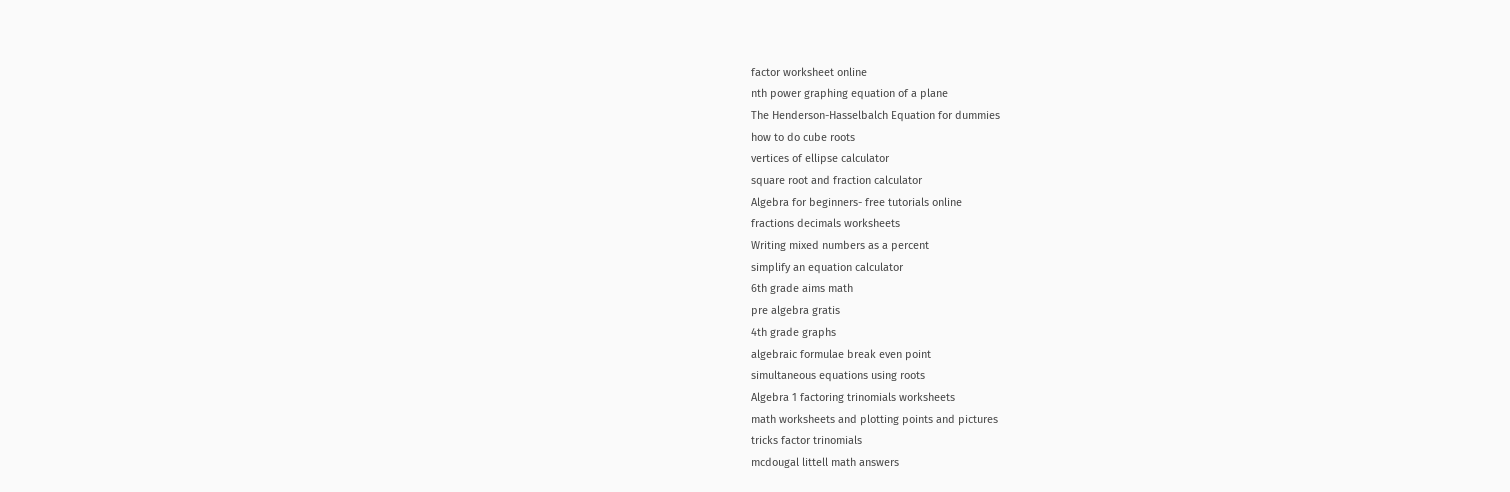factor worksheet online
nth power graphing equation of a plane
The Henderson-Hasselbalch Equation for dummies
how to do cube roots
vertices of ellipse calculator
square root and fraction calculator
Algebra for beginners- free tutorials online
fractions decimals worksheets
Writing mixed numbers as a percent
simplify an equation calculator
6th grade aims math
pre algebra gratis
4th grade graphs
algebraic formulae break even point
simultaneous equations using roots
Algebra 1 factoring trinomials worksheets
math worksheets and plotting points and pictures
tricks factor trinomials
mcdougal littell math answers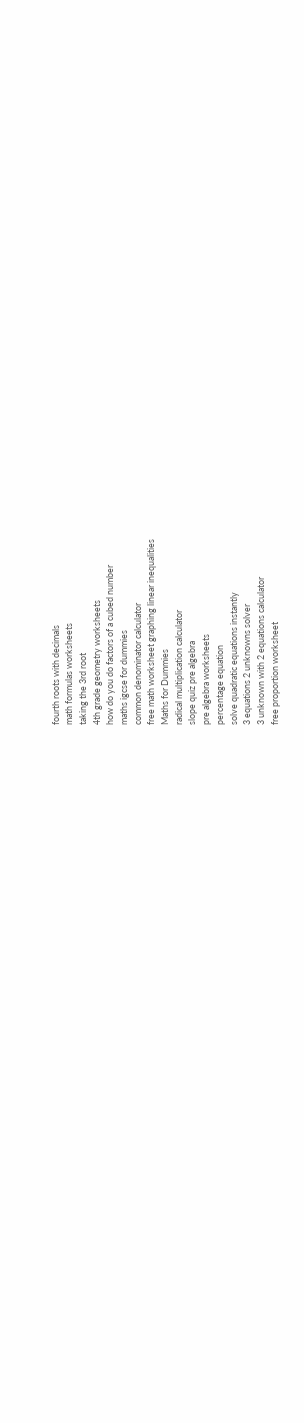fourth roots with decimals
math formulas worksheets
taking the 3rd root
4th grade geometry worksheets
how do you do factors of a cubed number
maths igcse for dummies
common denominator calculator
free math worksheet graphing linear inequalities
Maths for Dummies
radical multiplication calculator
slope quiz pre algebra
pre algebra worksheets
percentage equation
solve quadratic equations instantly
3 equations 2 unknowns solver
3 unknown with 2 equations calculator
free proportion worksheet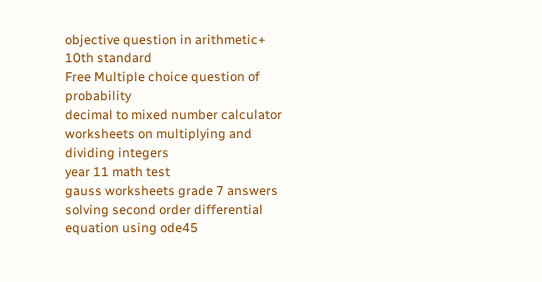objective question in arithmetic+ 10th standard
Free Multiple choice question of probability
decimal to mixed number calculator
worksheets on multiplying and dividing integers
year 11 math test
gauss worksheets grade 7 answers
solving second order differential equation using ode45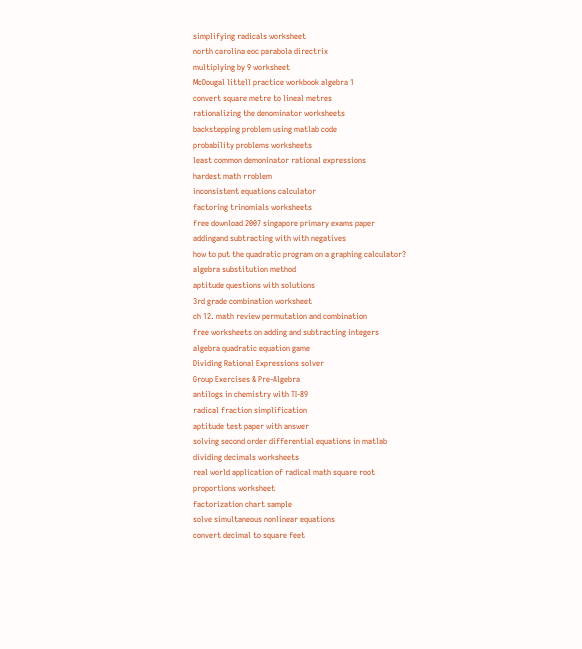simplifying radicals worksheet
north carolina eoc parabola directrix
multiplying by 9 worksheet
McDougal littell practice workbook algebra 1
convert square metre to lineal metres
rationalizing the denominator worksheets
backstepping problem using matlab code
probability problems worksheets
least common demoninator rational expressions
hardest math rroblem
inconsistent equations calculator
factoring trinomials worksheets
free download 2007 singapore primary exams paper
addingand subtracting with with negatives
how to put the quadratic program on a graphing calculator?
algebra substitution method
aptitude questions with solutions
3rd grade combination worksheet
ch 12. math review permutation and combination
free worksheets on adding and subtracting integers
algebra quadratic equation game
Dividing Rational Expressions solver
Group Exercises & Pre-Algebra
antilogs in chemistry with TI-89
radical fraction simplification
aptitude test paper with answer
solving second order differential equations in matlab
dividing decimals worksheets
real world application of radical math square root
proportions worksheet
factorization chart sample
solve simultaneous nonlinear equations
convert decimal to square feet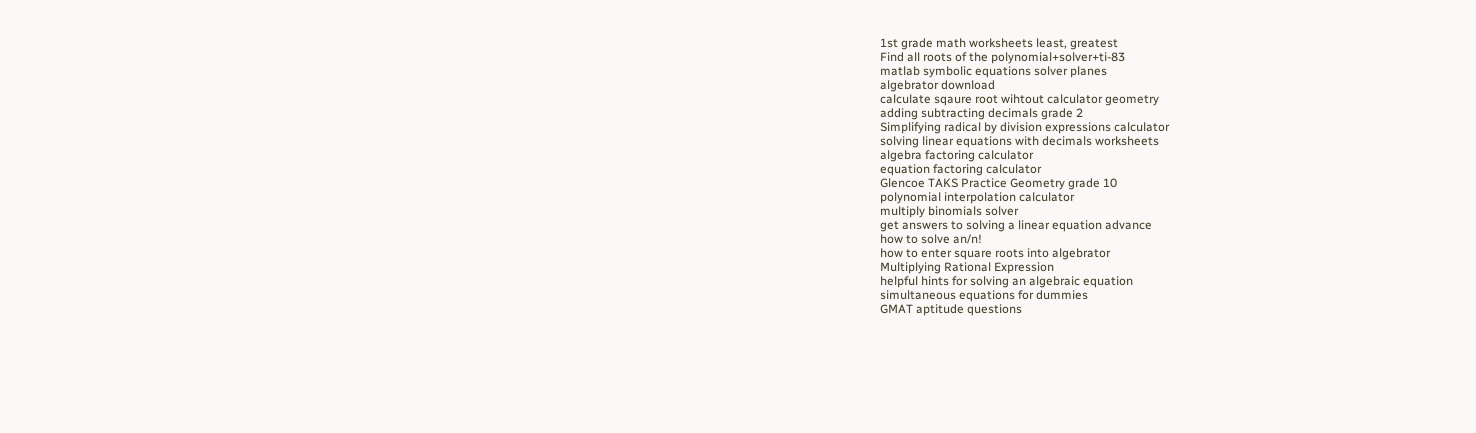1st grade math worksheets least, greatest
Find all roots of the polynomial+solver+ti-83
matlab symbolic equations solver planes
algebrator download
calculate sqaure root wihtout calculator geometry
adding subtracting decimals grade 2
Simplifying radical by division expressions calculator
solving linear equations with decimals worksheets
algebra factoring calculator
equation factoring calculator
Glencoe TAKS Practice Geometry grade 10
polynomial interpolation calculator
multiply binomials solver
get answers to solving a linear equation advance
how to solve an/n!
how to enter square roots into algebrator
Multiplying Rational Expression
helpful hints for solving an algebraic equation
simultaneous equations for dummies
GMAT aptitude questions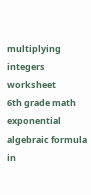multiplying integers worksheet
6th grade math exponential
algebraic formula in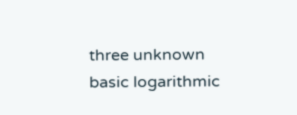three unknown
basic logarithmic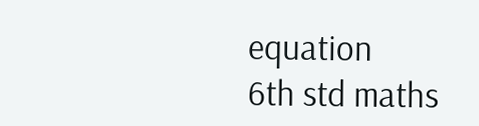equation
6th std maths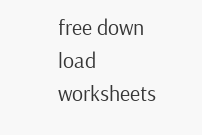free down load worksheets